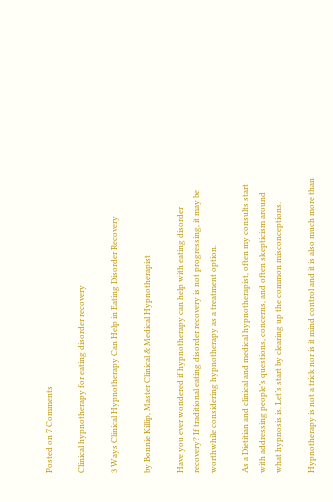Posted on 7 Comments

Clinical hypnotherapy for eating disorder recovery

3 Ways Clinical Hypnotherapy Can Help in Eating Disorder Recovery

by Bonnie Killip, Master Clinical & Medical Hypnotherapist

Have you ever wondered if hypnotherapy can help with eating disorder recovery? If traditional eating disorder recovery is not progressing, it may be worthwhile considering hypnotherapy as a treatment option.

As a Dietitian and clinical and medical hypnotherapist, often my consults start with addressing people’s questions, concerns, and often skepticism around what hypnosis is. Let’s start by clearing up the common misconceptions.

Hypnotherapy is not a trick nor is it mind control and it is also much more than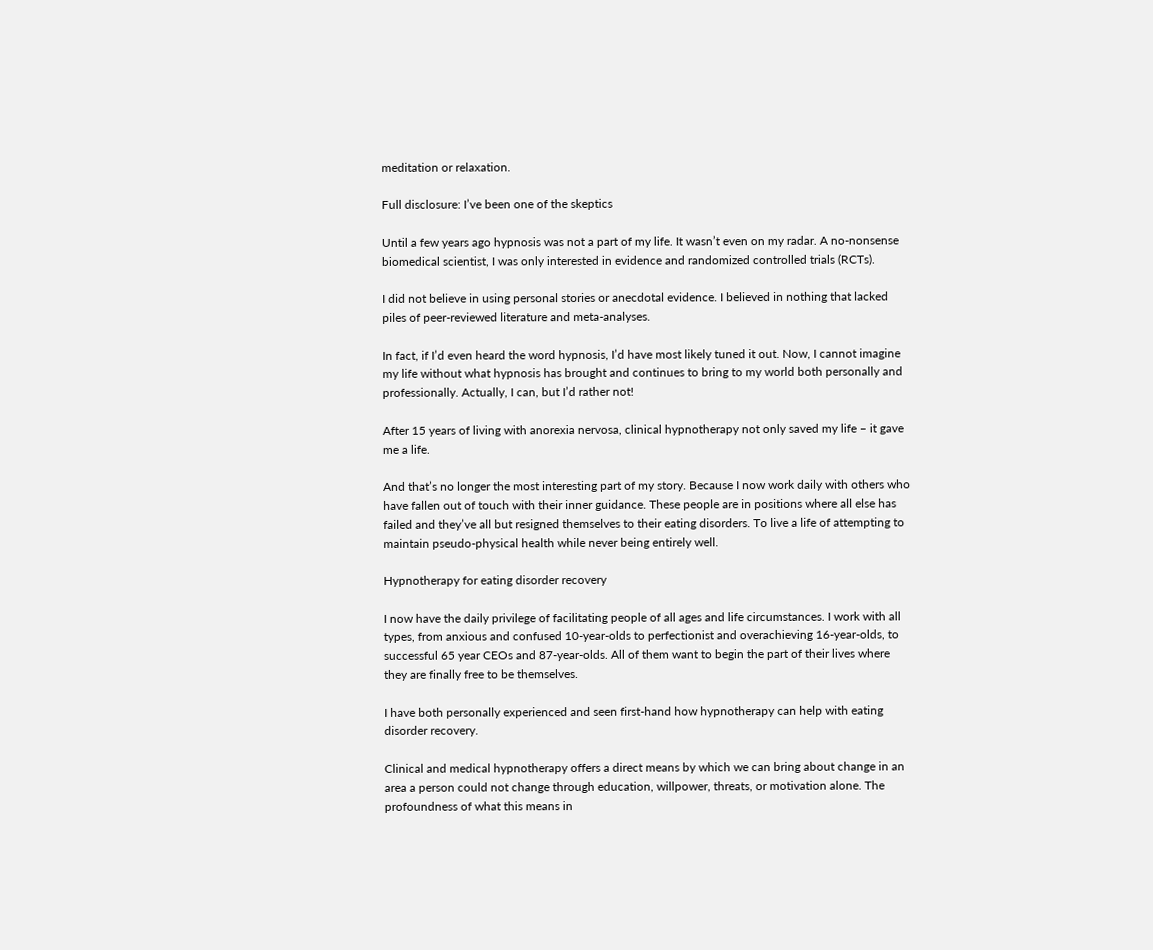meditation or relaxation.

Full disclosure: I’ve been one of the skeptics

Until a few years ago hypnosis was not a part of my life. It wasn’t even on my radar. A no-nonsense biomedical scientist, I was only interested in evidence and randomized controlled trials (RCTs).

I did not believe in using personal stories or anecdotal evidence. I believed in nothing that lacked piles of peer-reviewed literature and meta-analyses.

In fact, if I’d even heard the word hypnosis, I’d have most likely tuned it out. Now, I cannot imagine my life without what hypnosis has brought and continues to bring to my world both personally and professionally. Actually, I can, but I’d rather not!

After 15 years of living with anorexia nervosa, clinical hypnotherapy not only saved my life – it gave me a life.

And that’s no longer the most interesting part of my story. Because I now work daily with others who have fallen out of touch with their inner guidance. These people are in positions where all else has failed and they’ve all but resigned themselves to their eating disorders. To live a life of attempting to maintain pseudo-physical health while never being entirely well.

Hypnotherapy for eating disorder recovery

I now have the daily privilege of facilitating people of all ages and life circumstances. I work with all types, from anxious and confused 10-year-olds to perfectionist and overachieving 16-year-olds, to successful 65 year CEOs and 87-year-olds. All of them want to begin the part of their lives where they are finally free to be themselves.

I have both personally experienced and seen first-hand how hypnotherapy can help with eating disorder recovery.

Clinical and medical hypnotherapy offers a direct means by which we can bring about change in an area a person could not change through education, willpower, threats, or motivation alone. The profoundness of what this means in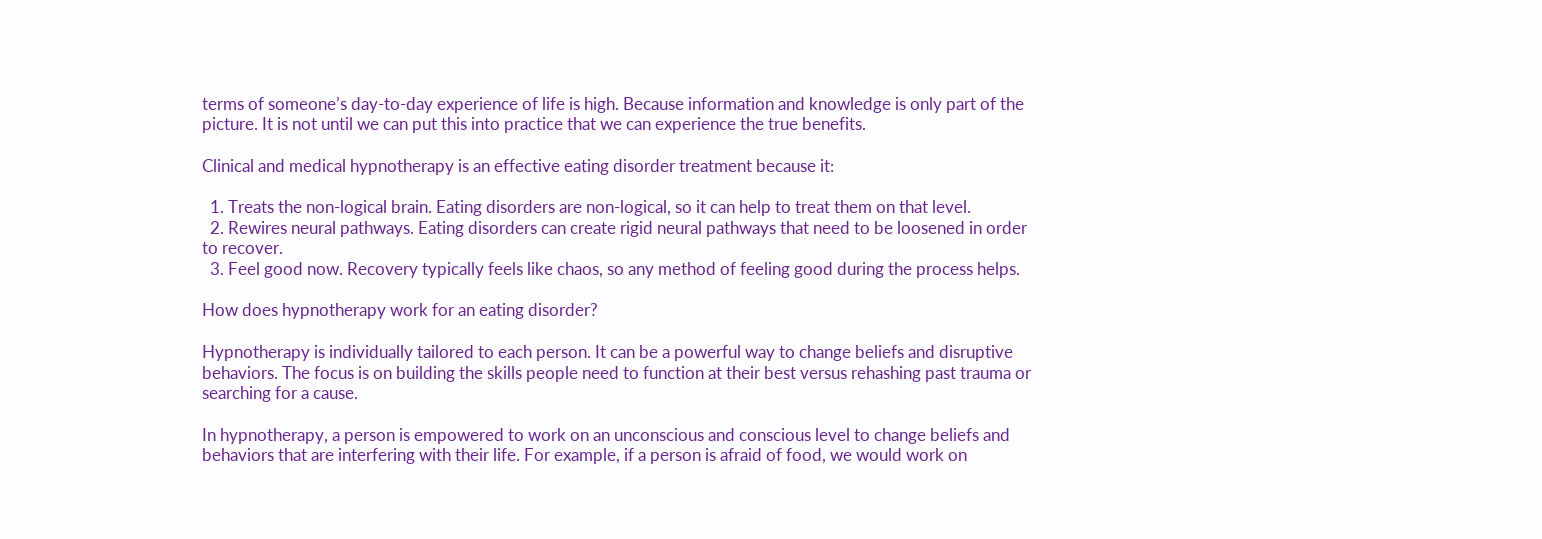terms of someone’s day-to-day experience of life is high. Because information and knowledge is only part of the picture. It is not until we can put this into practice that we can experience the true benefits.

Clinical and medical hypnotherapy is an effective eating disorder treatment because it:

  1. Treats the non-logical brain. Eating disorders are non-logical, so it can help to treat them on that level.
  2. Rewires neural pathways. Eating disorders can create rigid neural pathways that need to be loosened in order to recover.
  3. Feel good now. Recovery typically feels like chaos, so any method of feeling good during the process helps.

How does hypnotherapy work for an eating disorder?

Hypnotherapy is individually tailored to each person. It can be a powerful way to change beliefs and disruptive behaviors. The focus is on building the skills people need to function at their best versus rehashing past trauma or searching for a cause.

In hypnotherapy, a person is empowered to work on an unconscious and conscious level to change beliefs and behaviors that are interfering with their life. For example, if a person is afraid of food, we would work on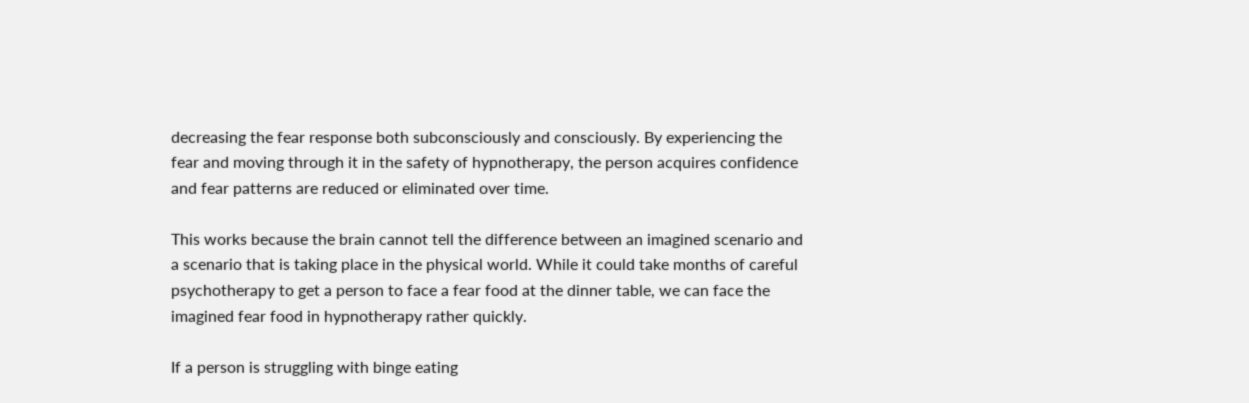decreasing the fear response both subconsciously and consciously. By experiencing the fear and moving through it in the safety of hypnotherapy, the person acquires confidence and fear patterns are reduced or eliminated over time.

This works because the brain cannot tell the difference between an imagined scenario and a scenario that is taking place in the physical world. While it could take months of careful psychotherapy to get a person to face a fear food at the dinner table, we can face the imagined fear food in hypnotherapy rather quickly.

If a person is struggling with binge eating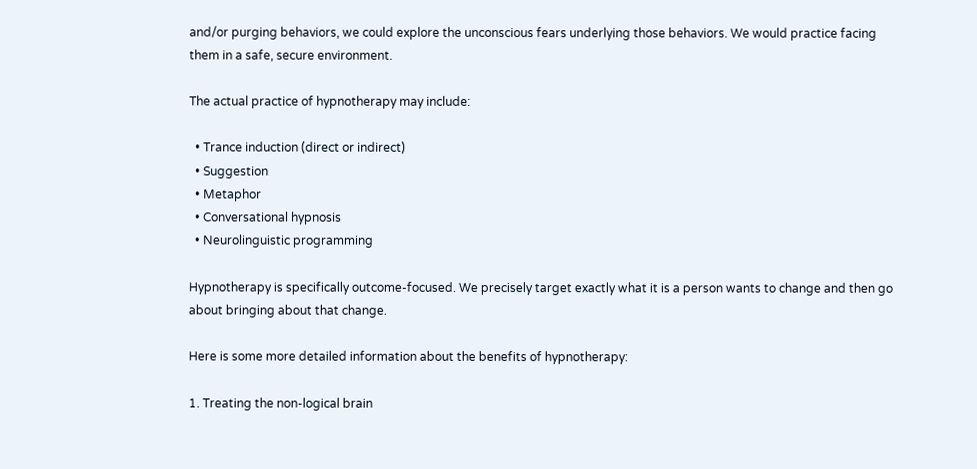and/or purging behaviors, we could explore the unconscious fears underlying those behaviors. We would practice facing them in a safe, secure environment.

The actual practice of hypnotherapy may include:

  • Trance induction (direct or indirect)
  • Suggestion
  • Metaphor
  • Conversational hypnosis
  • Neurolinguistic programming

Hypnotherapy is specifically outcome-focused. We precisely target exactly what it is a person wants to change and then go about bringing about that change.

Here is some more detailed information about the benefits of hypnotherapy:

1. Treating the non-logical brain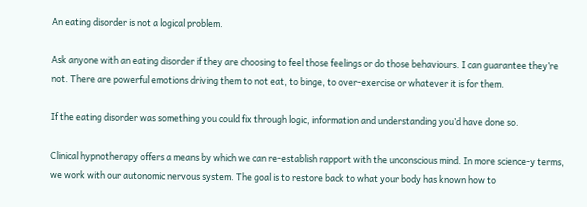An eating disorder is not a logical problem.

Ask anyone with an eating disorder if they are choosing to feel those feelings or do those behaviours. I can guarantee they’re not. There are powerful emotions driving them to not eat, to binge, to over-exercise or whatever it is for them.

If the eating disorder was something you could fix through logic, information and understanding you’d have done so.

Clinical hypnotherapy offers a means by which we can re-establish rapport with the unconscious mind. In more science-y terms, we work with our autonomic nervous system. The goal is to restore back to what your body has known how to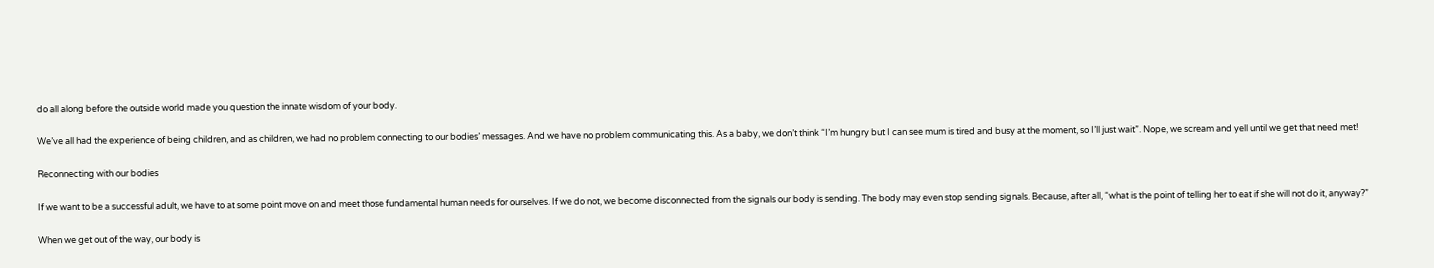do all along before the outside world made you question the innate wisdom of your body.

We’ve all had the experience of being children, and as children, we had no problem connecting to our bodies’ messages. And we have no problem communicating this. As a baby, we don’t think “I’m hungry but I can see mum is tired and busy at the moment, so I’ll just wait”. Nope, we scream and yell until we get that need met!

Reconnecting with our bodies

If we want to be a successful adult, we have to at some point move on and meet those fundamental human needs for ourselves. If we do not, we become disconnected from the signals our body is sending. The body may even stop sending signals. Because, after all, “what is the point of telling her to eat if she will not do it, anyway?”

When we get out of the way, our body is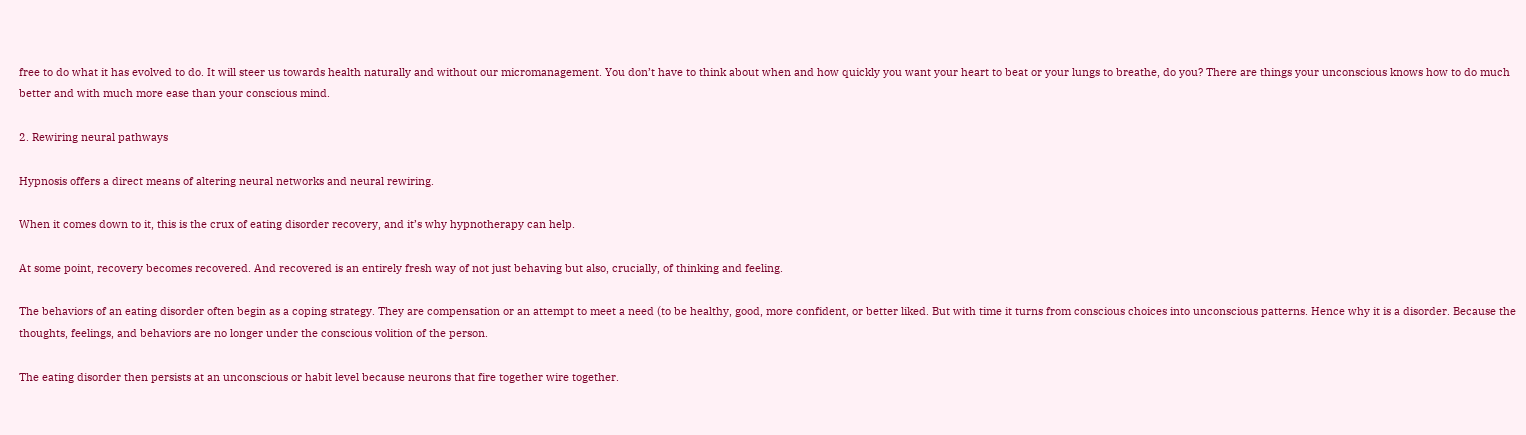free to do what it has evolved to do. It will steer us towards health naturally and without our micromanagement. You don’t have to think about when and how quickly you want your heart to beat or your lungs to breathe, do you? There are things your unconscious knows how to do much better and with much more ease than your conscious mind.

2. Rewiring neural pathways

Hypnosis offers a direct means of altering neural networks and neural rewiring.

When it comes down to it, this is the crux of eating disorder recovery, and it’s why hypnotherapy can help.

At some point, recovery becomes recovered. And recovered is an entirely fresh way of not just behaving but also, crucially, of thinking and feeling.

The behaviors of an eating disorder often begin as a coping strategy. They are compensation or an attempt to meet a need (to be healthy, good, more confident, or better liked. But with time it turns from conscious choices into unconscious patterns. Hence why it is a disorder. Because the thoughts, feelings, and behaviors are no longer under the conscious volition of the person.

The eating disorder then persists at an unconscious or habit level because neurons that fire together wire together.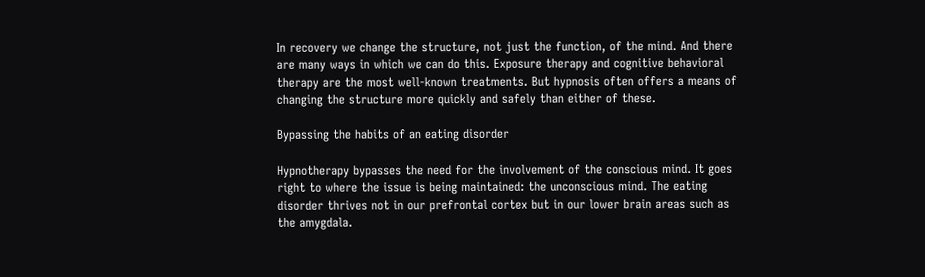In recovery we change the structure, not just the function, of the mind. And there are many ways in which we can do this. Exposure therapy and cognitive behavioral therapy are the most well-known treatments. But hypnosis often offers a means of changing the structure more quickly and safely than either of these.

Bypassing the habits of an eating disorder

Hypnotherapy bypasses the need for the involvement of the conscious mind. It goes right to where the issue is being maintained: the unconscious mind. The eating disorder thrives not in our prefrontal cortex but in our lower brain areas such as the amygdala.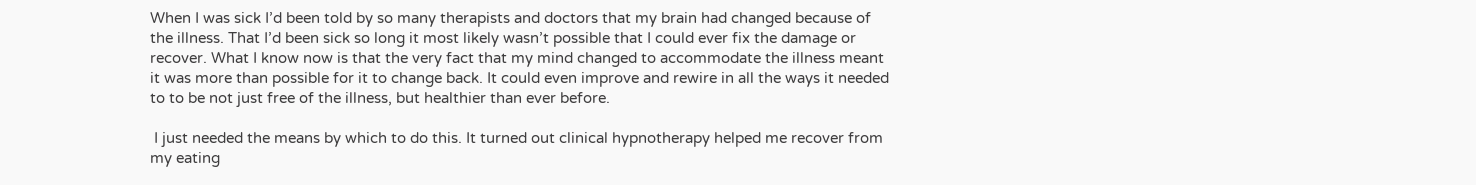When I was sick I’d been told by so many therapists and doctors that my brain had changed because of the illness. That I’d been sick so long it most likely wasn’t possible that I could ever fix the damage or recover. What I know now is that the very fact that my mind changed to accommodate the illness meant it was more than possible for it to change back. It could even improve and rewire in all the ways it needed to to be not just free of the illness, but healthier than ever before.

 I just needed the means by which to do this. It turned out clinical hypnotherapy helped me recover from my eating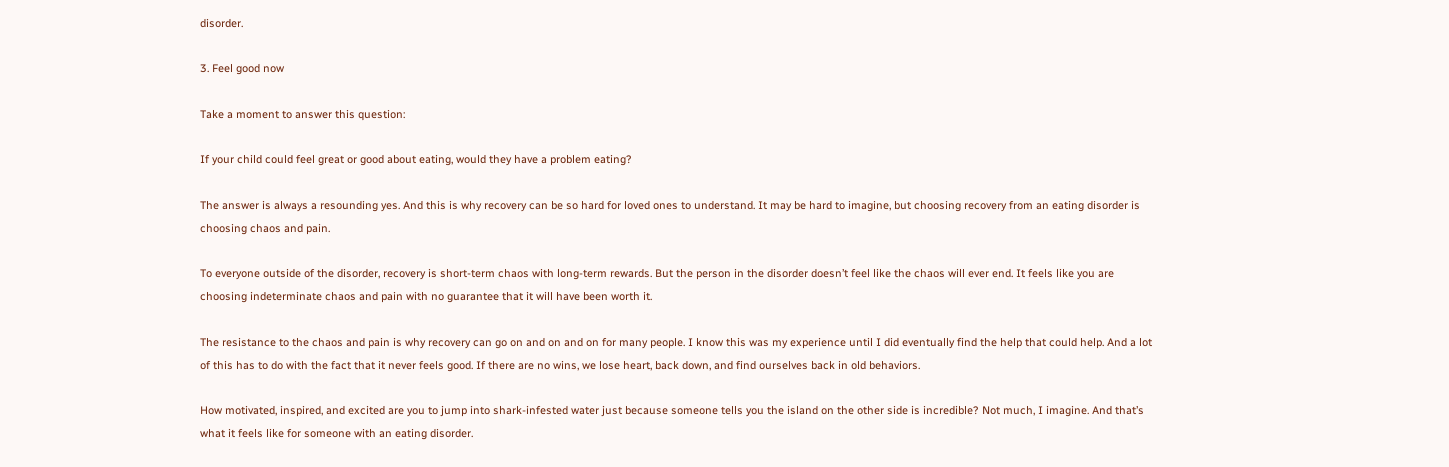disorder.

3. Feel good now

Take a moment to answer this question:

If your child could feel great or good about eating, would they have a problem eating?

The answer is always a resounding yes. And this is why recovery can be so hard for loved ones to understand. It may be hard to imagine, but choosing recovery from an eating disorder is choosing chaos and pain.

To everyone outside of the disorder, recovery is short-term chaos with long-term rewards. But the person in the disorder doesn’t feel like the chaos will ever end. It feels like you are choosing indeterminate chaos and pain with no guarantee that it will have been worth it.

The resistance to the chaos and pain is why recovery can go on and on and on for many people. I know this was my experience until I did eventually find the help that could help. And a lot of this has to do with the fact that it never feels good. If there are no wins, we lose heart, back down, and find ourselves back in old behaviors.

How motivated, inspired, and excited are you to jump into shark-infested water just because someone tells you the island on the other side is incredible? Not much, I imagine. And that’s what it feels like for someone with an eating disorder.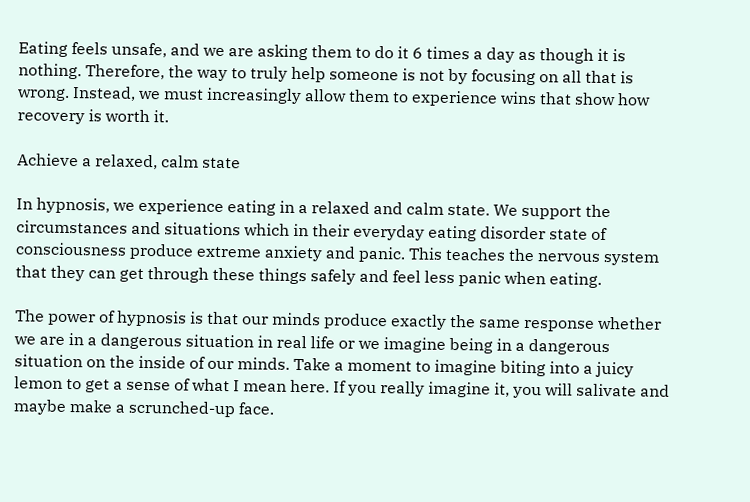Eating feels unsafe, and we are asking them to do it 6 times a day as though it is nothing. Therefore, the way to truly help someone is not by focusing on all that is wrong. Instead, we must increasingly allow them to experience wins that show how recovery is worth it.

Achieve a relaxed, calm state

In hypnosis, we experience eating in a relaxed and calm state. We support the circumstances and situations which in their everyday eating disorder state of consciousness produce extreme anxiety and panic. This teaches the nervous system that they can get through these things safely and feel less panic when eating.

The power of hypnosis is that our minds produce exactly the same response whether we are in a dangerous situation in real life or we imagine being in a dangerous situation on the inside of our minds. Take a moment to imagine biting into a juicy lemon to get a sense of what I mean here. If you really imagine it, you will salivate and maybe make a scrunched-up face.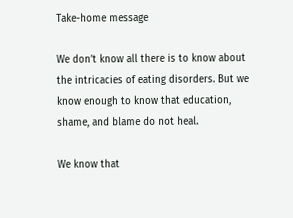Take-home message

We don’t know all there is to know about the intricacies of eating disorders. But we know enough to know that education, shame, and blame do not heal.

We know that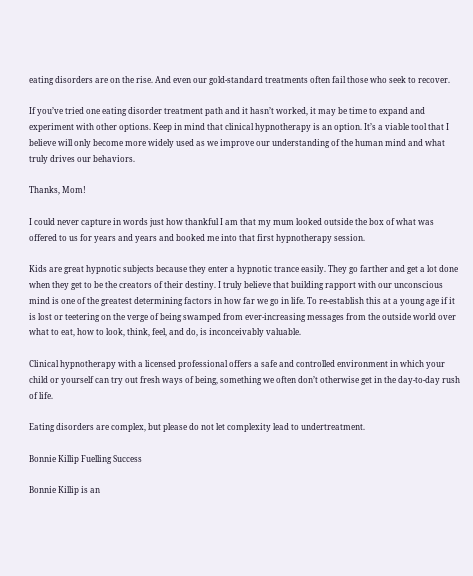eating disorders are on the rise. And even our gold-standard treatments often fail those who seek to recover.

If you’ve tried one eating disorder treatment path and it hasn’t worked, it may be time to expand and experiment with other options. Keep in mind that clinical hypnotherapy is an option. It’s a viable tool that I believe will only become more widely used as we improve our understanding of the human mind and what truly drives our behaviors.

Thanks, Mom!

I could never capture in words just how thankful I am that my mum looked outside the box of what was offered to us for years and years and booked me into that first hypnotherapy session.

Kids are great hypnotic subjects because they enter a hypnotic trance easily. They go farther and get a lot done when they get to be the creators of their destiny. I truly believe that building rapport with our unconscious mind is one of the greatest determining factors in how far we go in life. To re-establish this at a young age if it is lost or teetering on the verge of being swamped from ever-increasing messages from the outside world over what to eat, how to look, think, feel, and do, is inconceivably valuable.

Clinical hypnotherapy with a licensed professional offers a safe and controlled environment in which your child or yourself can try out fresh ways of being, something we often don’t otherwise get in the day-to-day rush of life.

Eating disorders are complex, but please do not let complexity lead to undertreatment.

Bonnie Killip Fuelling Success

Bonnie Killip is an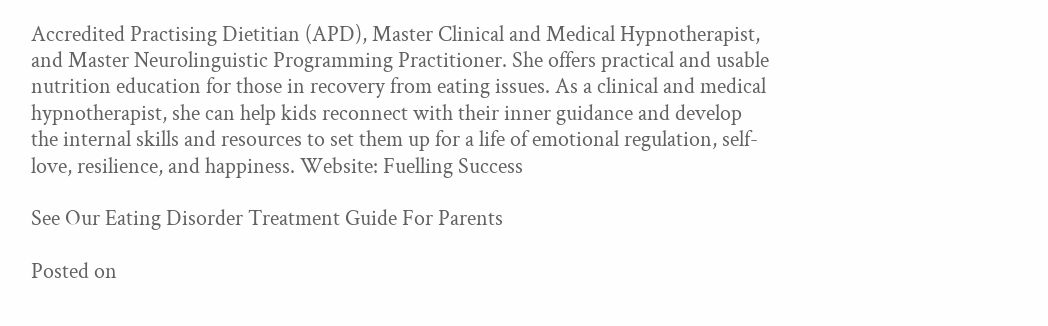Accredited Practising Dietitian (APD), Master Clinical and Medical Hypnotherapist, and Master Neurolinguistic Programming Practitioner. She offers practical and usable nutrition education for those in recovery from eating issues. As a clinical and medical hypnotherapist, she can help kids reconnect with their inner guidance and develop the internal skills and resources to set them up for a life of emotional regulation, self-love, resilience, and happiness. Website: Fuelling Success

See Our Eating Disorder Treatment Guide For Parents

Posted on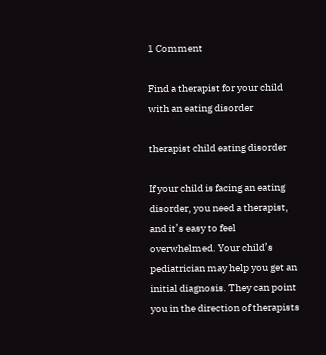1 Comment

Find a therapist for your child with an eating disorder

therapist child eating disorder

If your child is facing an eating disorder, you need a therapist, and it’s easy to feel overwhelmed. Your child’s pediatrician may help you get an initial diagnosis. They can point you in the direction of therapists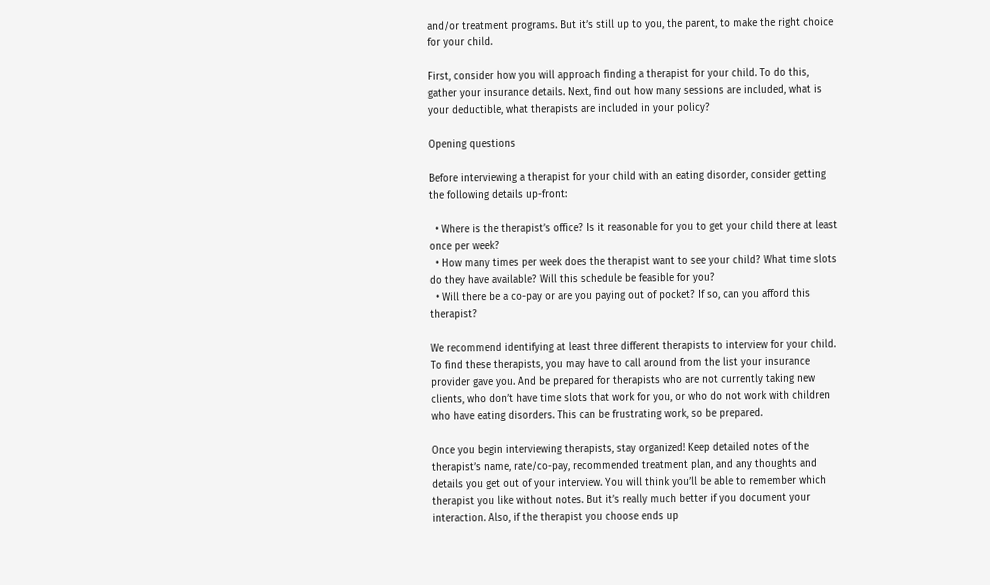and/or treatment programs. But it’s still up to you, the parent, to make the right choice for your child.

First, consider how you will approach finding a therapist for your child. To do this, gather your insurance details. Next, find out how many sessions are included, what is your deductible, what therapists are included in your policy?

Opening questions

Before interviewing a therapist for your child with an eating disorder, consider getting the following details up-front:

  • Where is the therapist’s office? Is it reasonable for you to get your child there at least once per week?
  • How many times per week does the therapist want to see your child? What time slots do they have available? Will this schedule be feasible for you?
  • Will there be a co-pay or are you paying out of pocket? If so, can you afford this therapist?

We recommend identifying at least three different therapists to interview for your child. To find these therapists, you may have to call around from the list your insurance provider gave you. And be prepared for therapists who are not currently taking new clients, who don’t have time slots that work for you, or who do not work with children who have eating disorders. This can be frustrating work, so be prepared.

Once you begin interviewing therapists, stay organized! Keep detailed notes of the therapist’s name, rate/co-pay, recommended treatment plan, and any thoughts and details you get out of your interview. You will think you’ll be able to remember which therapist you like without notes. But it’s really much better if you document your interaction. Also, if the therapist you choose ends up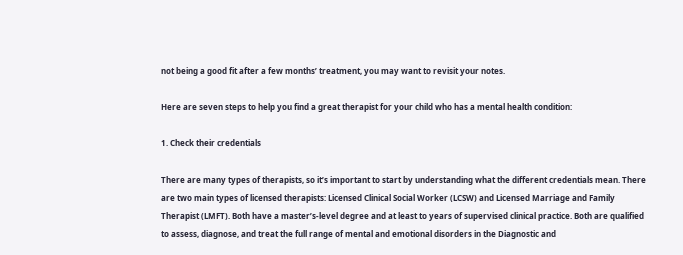not being a good fit after a few months’ treatment, you may want to revisit your notes.

Here are seven steps to help you find a great therapist for your child who has a mental health condition:

1. Check their credentials

There are many types of therapists, so it’s important to start by understanding what the different credentials mean. There are two main types of licensed therapists: Licensed Clinical Social Worker (LCSW) and Licensed Marriage and Family Therapist (LMFT). Both have a master’s-level degree and at least to years of supervised clinical practice. Both are qualified to assess, diagnose, and treat the full range of mental and emotional disorders in the Diagnostic and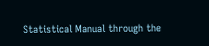Statistical Manual through the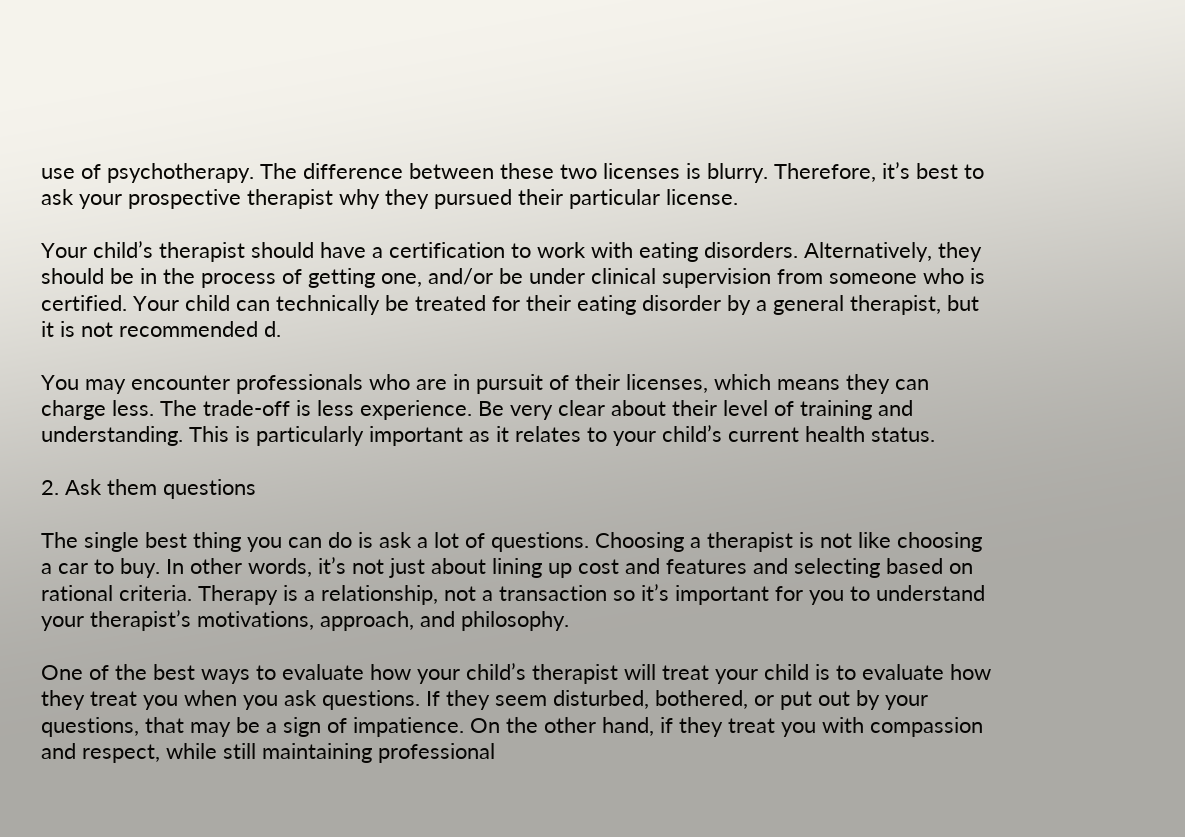use of psychotherapy. The difference between these two licenses is blurry. Therefore, it’s best to ask your prospective therapist why they pursued their particular license.

Your child’s therapist should have a certification to work with eating disorders. Alternatively, they should be in the process of getting one, and/or be under clinical supervision from someone who is certified. Your child can technically be treated for their eating disorder by a general therapist, but it is not recommended d.

You may encounter professionals who are in pursuit of their licenses, which means they can charge less. The trade-off is less experience. Be very clear about their level of training and understanding. This is particularly important as it relates to your child’s current health status.

2. Ask them questions

The single best thing you can do is ask a lot of questions. Choosing a therapist is not like choosing a car to buy. In other words, it’s not just about lining up cost and features and selecting based on rational criteria. Therapy is a relationship, not a transaction so it’s important for you to understand your therapist’s motivations, approach, and philosophy.

One of the best ways to evaluate how your child’s therapist will treat your child is to evaluate how they treat you when you ask questions. If they seem disturbed, bothered, or put out by your questions, that may be a sign of impatience. On the other hand, if they treat you with compassion and respect, while still maintaining professional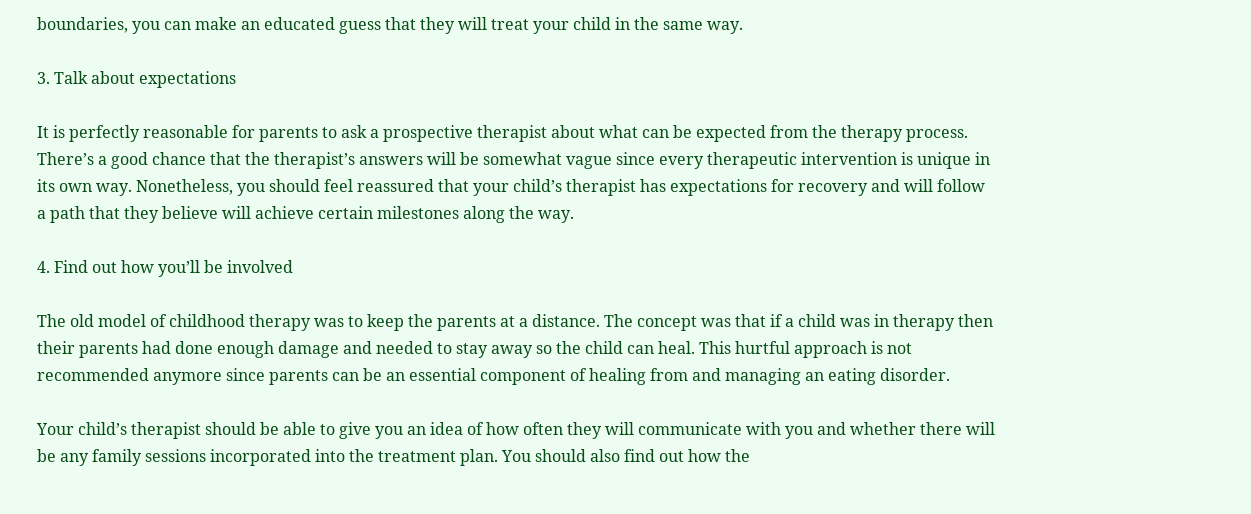boundaries, you can make an educated guess that they will treat your child in the same way.

3. Talk about expectations

It is perfectly reasonable for parents to ask a prospective therapist about what can be expected from the therapy process. There’s a good chance that the therapist’s answers will be somewhat vague since every therapeutic intervention is unique in its own way. Nonetheless, you should feel reassured that your child’s therapist has expectations for recovery and will follow a path that they believe will achieve certain milestones along the way.

4. Find out how you’ll be involved

The old model of childhood therapy was to keep the parents at a distance. The concept was that if a child was in therapy then their parents had done enough damage and needed to stay away so the child can heal. This hurtful approach is not recommended anymore since parents can be an essential component of healing from and managing an eating disorder.

Your child’s therapist should be able to give you an idea of how often they will communicate with you and whether there will be any family sessions incorporated into the treatment plan. You should also find out how the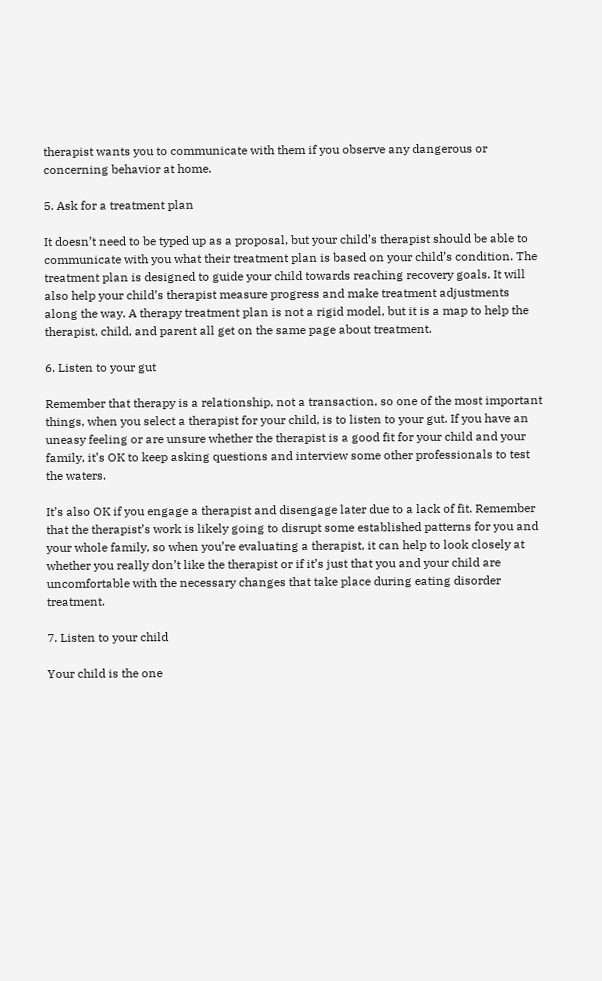therapist wants you to communicate with them if you observe any dangerous or concerning behavior at home.

5. Ask for a treatment plan

It doesn’t need to be typed up as a proposal, but your child’s therapist should be able to communicate with you what their treatment plan is based on your child’s condition. The treatment plan is designed to guide your child towards reaching recovery goals. It will also help your child’s therapist measure progress and make treatment adjustments along the way. A therapy treatment plan is not a rigid model, but it is a map to help the therapist, child, and parent all get on the same page about treatment.

6. Listen to your gut

Remember that therapy is a relationship, not a transaction, so one of the most important things, when you select a therapist for your child, is to listen to your gut. If you have an uneasy feeling or are unsure whether the therapist is a good fit for your child and your family, it’s OK to keep asking questions and interview some other professionals to test the waters.

It’s also OK if you engage a therapist and disengage later due to a lack of fit. Remember that the therapist’s work is likely going to disrupt some established patterns for you and your whole family, so when you’re evaluating a therapist, it can help to look closely at whether you really don’t like the therapist or if it’s just that you and your child are uncomfortable with the necessary changes that take place during eating disorder treatment.

7. Listen to your child

Your child is the one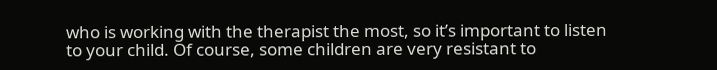who is working with the therapist the most, so it’s important to listen to your child. Of course, some children are very resistant to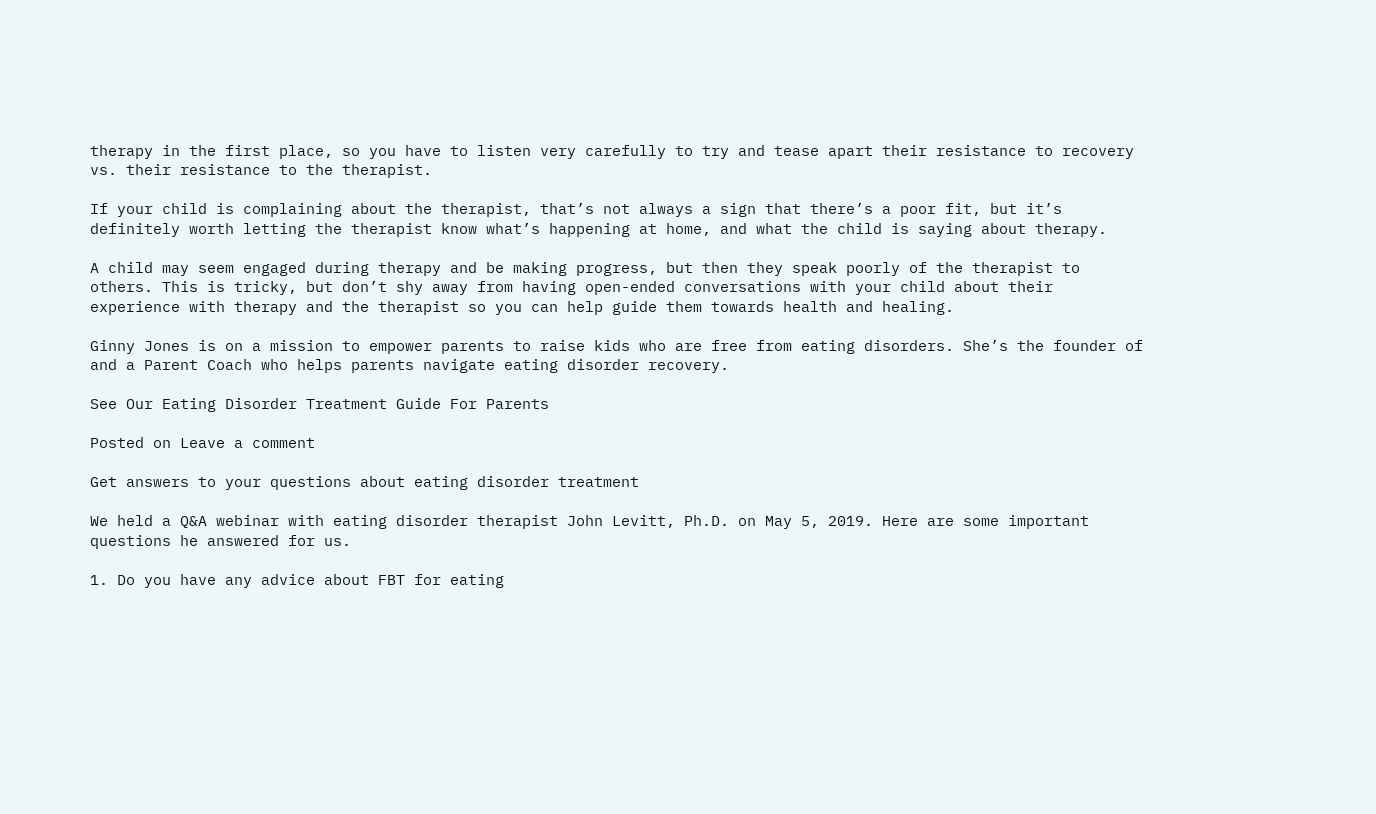therapy in the first place, so you have to listen very carefully to try and tease apart their resistance to recovery vs. their resistance to the therapist.

If your child is complaining about the therapist, that’s not always a sign that there’s a poor fit, but it’s definitely worth letting the therapist know what’s happening at home, and what the child is saying about therapy.

A child may seem engaged during therapy and be making progress, but then they speak poorly of the therapist to others. This is tricky, but don’t shy away from having open-ended conversations with your child about their experience with therapy and the therapist so you can help guide them towards health and healing.

Ginny Jones is on a mission to empower parents to raise kids who are free from eating disorders. She’s the founder of and a Parent Coach who helps parents navigate eating disorder recovery.

See Our Eating Disorder Treatment Guide For Parents

Posted on Leave a comment

Get answers to your questions about eating disorder treatment

We held a Q&A webinar with eating disorder therapist John Levitt, Ph.D. on May 5, 2019. Here are some important questions he answered for us.

1. Do you have any advice about FBT for eating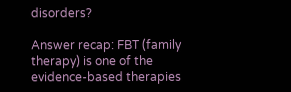disorders?

Answer recap: FBT (family therapy) is one of the evidence-based therapies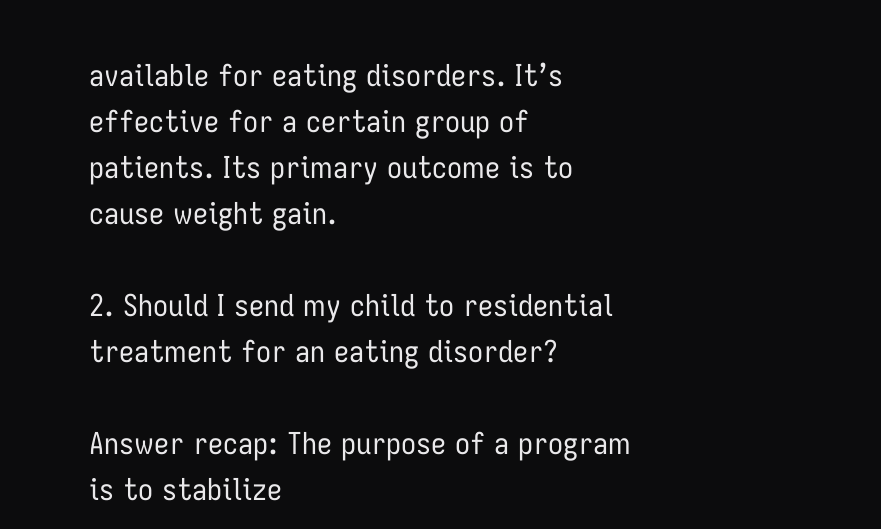available for eating disorders. It’s effective for a certain group of patients. Its primary outcome is to cause weight gain.

2. Should I send my child to residential treatment for an eating disorder?

Answer recap: The purpose of a program is to stabilize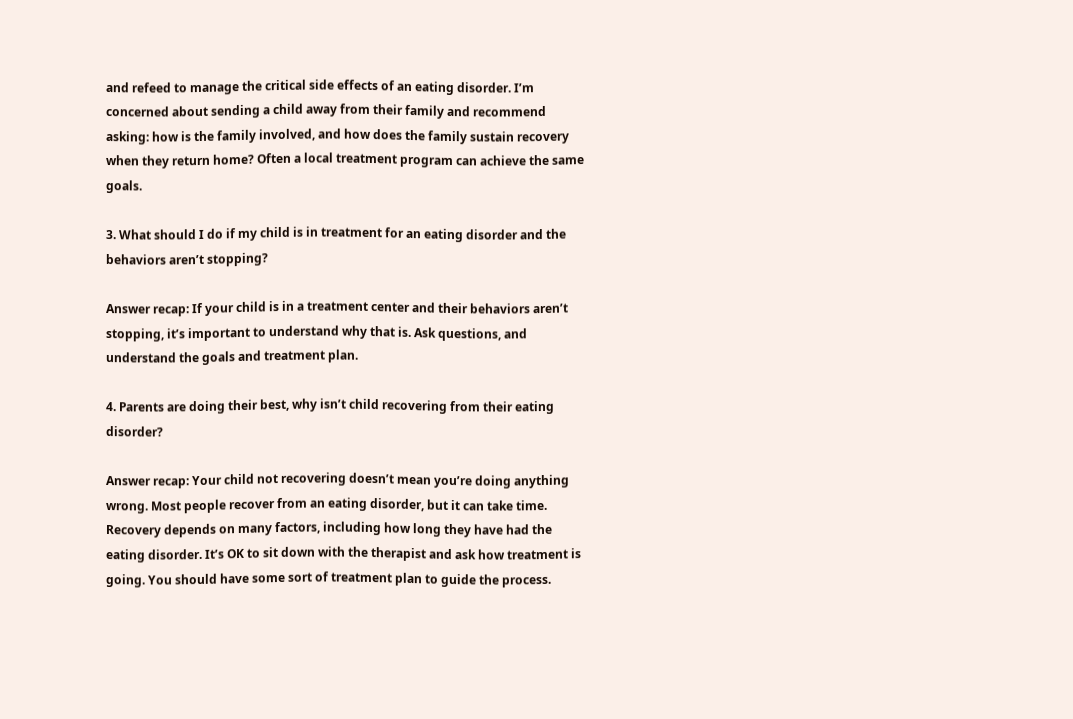and refeed to manage the critical side effects of an eating disorder. I’m concerned about sending a child away from their family and recommend asking: how is the family involved, and how does the family sustain recovery when they return home? Often a local treatment program can achieve the same goals.

3. What should I do if my child is in treatment for an eating disorder and the behaviors aren’t stopping?

Answer recap: If your child is in a treatment center and their behaviors aren’t stopping, it’s important to understand why that is. Ask questions, and understand the goals and treatment plan.

4. Parents are doing their best, why isn’t child recovering from their eating disorder?

Answer recap: Your child not recovering doesn’t mean you’re doing anything wrong. Most people recover from an eating disorder, but it can take time. Recovery depends on many factors, including how long they have had the eating disorder. It’s OK to sit down with the therapist and ask how treatment is going. You should have some sort of treatment plan to guide the process.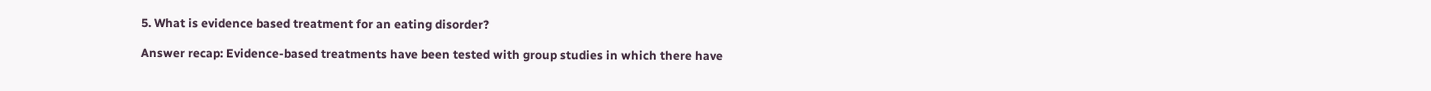5. What is evidence based treatment for an eating disorder?

Answer recap: Evidence-based treatments have been tested with group studies in which there have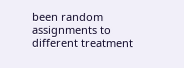been random assignments to different treatment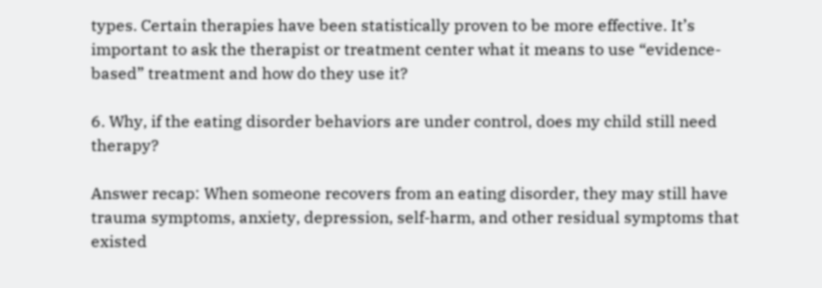types. Certain therapies have been statistically proven to be more effective. It’s important to ask the therapist or treatment center what it means to use “evidence-based” treatment and how do they use it?

6. Why, if the eating disorder behaviors are under control, does my child still need therapy?

Answer recap: When someone recovers from an eating disorder, they may still have trauma symptoms, anxiety, depression, self-harm, and other residual symptoms that existed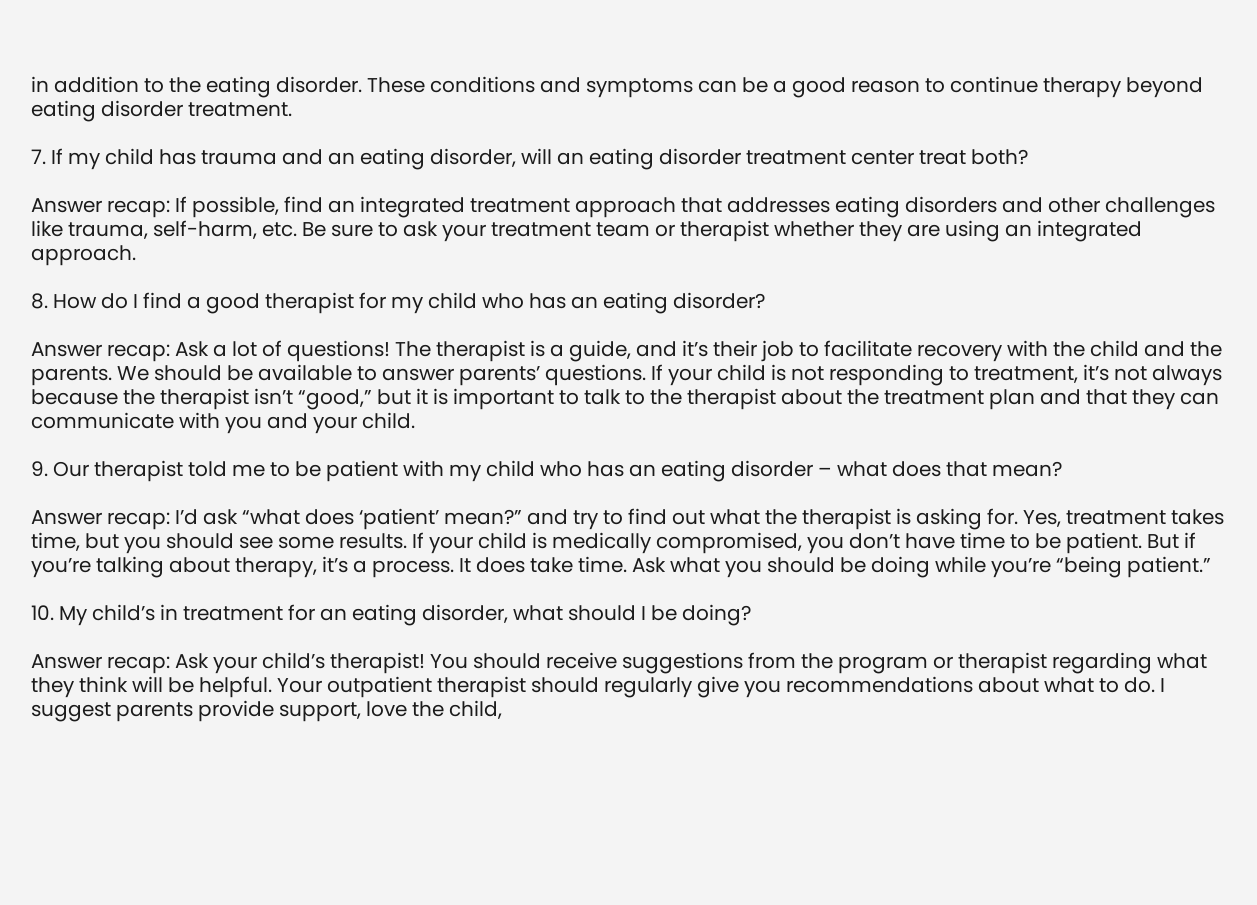in addition to the eating disorder. These conditions and symptoms can be a good reason to continue therapy beyond eating disorder treatment.

7. If my child has trauma and an eating disorder, will an eating disorder treatment center treat both?

Answer recap: If possible, find an integrated treatment approach that addresses eating disorders and other challenges like trauma, self-harm, etc. Be sure to ask your treatment team or therapist whether they are using an integrated approach.

8. How do I find a good therapist for my child who has an eating disorder?

Answer recap: Ask a lot of questions! The therapist is a guide, and it’s their job to facilitate recovery with the child and the parents. We should be available to answer parents’ questions. If your child is not responding to treatment, it’s not always because the therapist isn’t “good,” but it is important to talk to the therapist about the treatment plan and that they can communicate with you and your child.

9. Our therapist told me to be patient with my child who has an eating disorder – what does that mean?

Answer recap: I’d ask “what does ‘patient’ mean?” and try to find out what the therapist is asking for. Yes, treatment takes time, but you should see some results. If your child is medically compromised, you don’t have time to be patient. But if you’re talking about therapy, it’s a process. It does take time. Ask what you should be doing while you’re “being patient.”

10. My child’s in treatment for an eating disorder, what should I be doing?

Answer recap: Ask your child’s therapist! You should receive suggestions from the program or therapist regarding what they think will be helpful. Your outpatient therapist should regularly give you recommendations about what to do. I suggest parents provide support, love the child,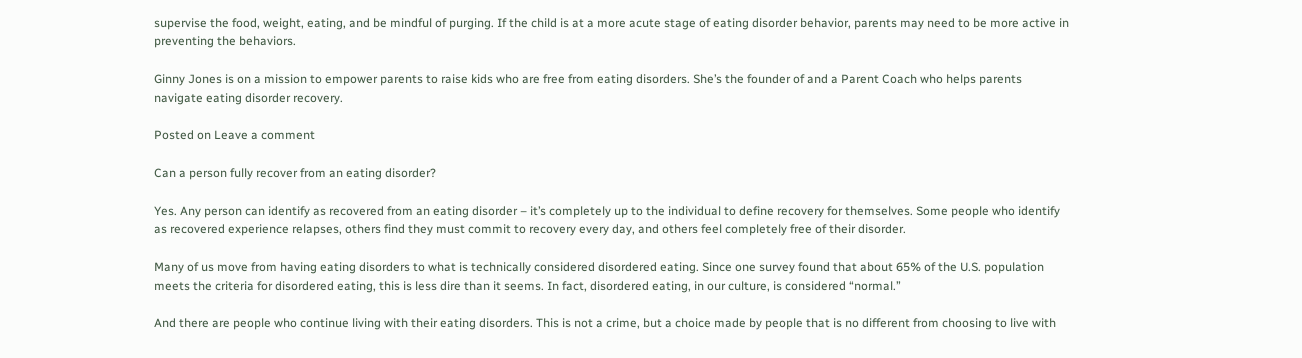supervise the food, weight, eating, and be mindful of purging. If the child is at a more acute stage of eating disorder behavior, parents may need to be more active in preventing the behaviors.

Ginny Jones is on a mission to empower parents to raise kids who are free from eating disorders. She’s the founder of and a Parent Coach who helps parents navigate eating disorder recovery.

Posted on Leave a comment

Can a person fully recover from an eating disorder?

Yes. Any person can identify as recovered from an eating disorder – it’s completely up to the individual to define recovery for themselves. Some people who identify as recovered experience relapses, others find they must commit to recovery every day, and others feel completely free of their disorder.

Many of us move from having eating disorders to what is technically considered disordered eating. Since one survey found that about 65% of the U.S. population meets the criteria for disordered eating, this is less dire than it seems. In fact, disordered eating, in our culture, is considered “normal.”

And there are people who continue living with their eating disorders. This is not a crime, but a choice made by people that is no different from choosing to live with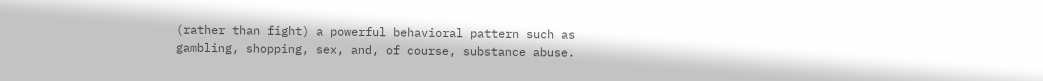(rather than fight) a powerful behavioral pattern such as gambling, shopping, sex, and, of course, substance abuse.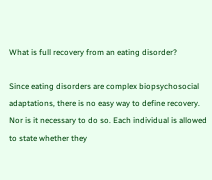What is full recovery from an eating disorder?

Since eating disorders are complex biopsychosocial adaptations, there is no easy way to define recovery. Nor is it necessary to do so. Each individual is allowed to state whether they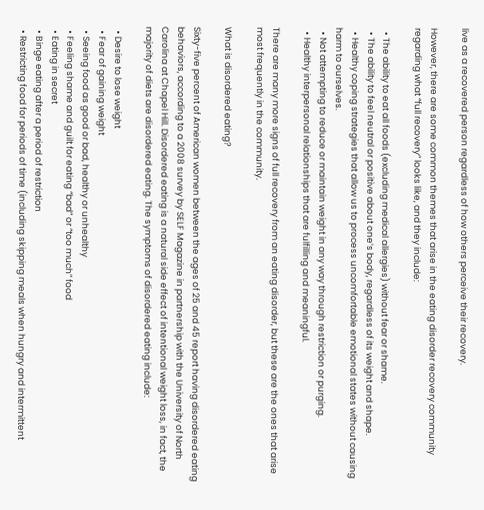live as a recovered person regardless of how others perceive their recovery.

However, there are some common themes that arise in the eating disorder recovery community regarding what “full recovery” looks like, and they include:

  • The ability to eat all foods (excluding medical allergies) without fear or shame.
  • The ability to feel neutral or positive about one’s body, regardless of its weight and shape.
  • Healthy coping strategies that allow us to process uncomfortable emotional states without causing harm to ourselves.
  • Not attempting to reduce or maintain weight in any way through restriction or purging.
  • Healthy interpersonal relationships that are fulfilling and meaningful.

There are many more signs of full recovery from an eating disorder, but these are the ones that arise most frequently in the community.

What is disordered eating?

Sixty-five percent of American women between the ages of 25 and 45 report having disordered eating behaviors, according to a 2008 survey by SELF Magazine in partnership with the University of North Carolina at Chapel Hill. Disordered eating is a natural side effect of intentional weight loss, in fact, the majority of diets are disordered eating. The symptoms of disordered eating include:

  • Desire to lose weight
  • Fear of gaining weight
  • Seeing food as good or bad, healthy or unhealthy
  • Feeling shame and guilt for eating “bad” or “too much” food
  • Eating in secret
  • Binge eating after a period of restriction
  • Restricting food for periods of time (including skipping meals when hungry and intermittent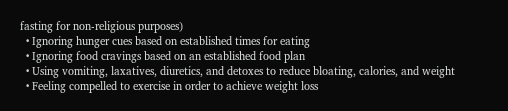fasting for non-religious purposes)
  • Ignoring hunger cues based on established times for eating
  • Ignoring food cravings based on an established food plan
  • Using vomiting, laxatives, diuretics, and detoxes to reduce bloating, calories, and weight
  • Feeling compelled to exercise in order to achieve weight loss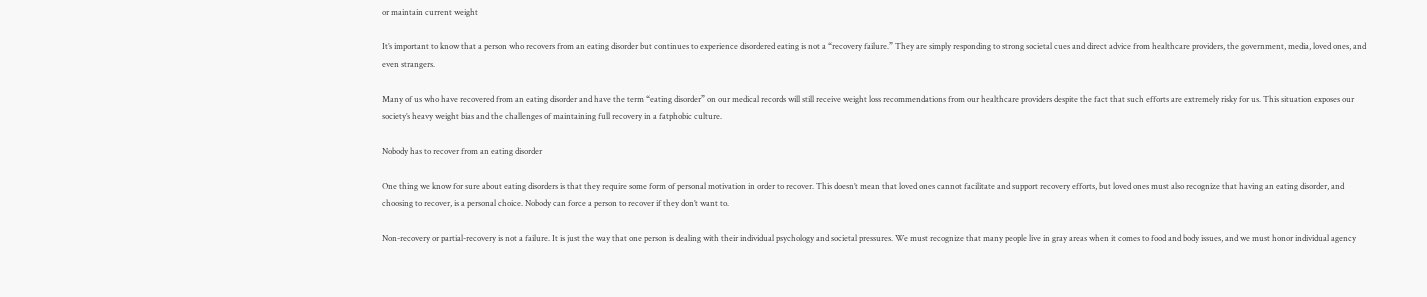or maintain current weight

It’s important to know that a person who recovers from an eating disorder but continues to experience disordered eating is not a “recovery failure.” They are simply responding to strong societal cues and direct advice from healthcare providers, the government, media, loved ones, and even strangers.

Many of us who have recovered from an eating disorder and have the term “eating disorder” on our medical records will still receive weight loss recommendations from our healthcare providers despite the fact that such efforts are extremely risky for us. This situation exposes our society’s heavy weight bias and the challenges of maintaining full recovery in a fatphobic culture.

Nobody has to recover from an eating disorder

One thing we know for sure about eating disorders is that they require some form of personal motivation in order to recover. This doesn’t mean that loved ones cannot facilitate and support recovery efforts, but loved ones must also recognize that having an eating disorder, and choosing to recover, is a personal choice. Nobody can force a person to recover if they don’t want to.

Non-recovery or partial-recovery is not a failure. It is just the way that one person is dealing with their individual psychology and societal pressures. We must recognize that many people live in gray areas when it comes to food and body issues, and we must honor individual agency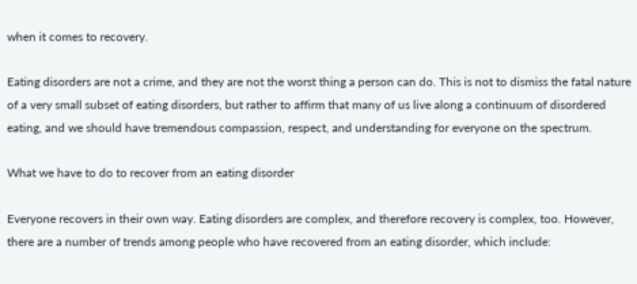when it comes to recovery.

Eating disorders are not a crime, and they are not the worst thing a person can do. This is not to dismiss the fatal nature of a very small subset of eating disorders, but rather to affirm that many of us live along a continuum of disordered eating, and we should have tremendous compassion, respect, and understanding for everyone on the spectrum.

What we have to do to recover from an eating disorder

Everyone recovers in their own way. Eating disorders are complex, and therefore recovery is complex, too. However, there are a number of trends among people who have recovered from an eating disorder, which include: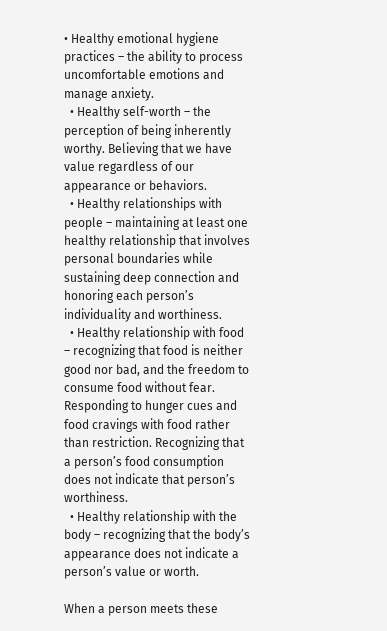• Healthy emotional hygiene practices – the ability to process uncomfortable emotions and manage anxiety.
  • Healthy self-worth – the perception of being inherently worthy. Believing that we have value regardless of our appearance or behaviors.
  • Healthy relationships with people – maintaining at least one healthy relationship that involves personal boundaries while sustaining deep connection and honoring each person’s individuality and worthiness.
  • Healthy relationship with food – recognizing that food is neither good nor bad, and the freedom to consume food without fear. Responding to hunger cues and food cravings with food rather than restriction. Recognizing that a person’s food consumption does not indicate that person’s worthiness.
  • Healthy relationship with the body – recognizing that the body’s appearance does not indicate a person’s value or worth.

When a person meets these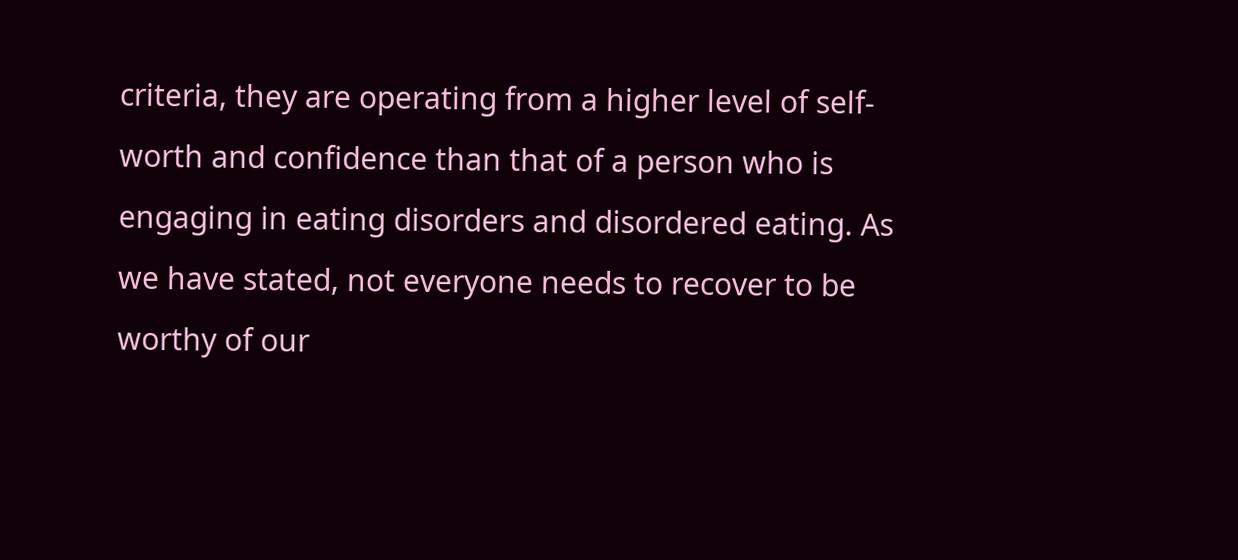criteria, they are operating from a higher level of self-worth and confidence than that of a person who is engaging in eating disorders and disordered eating. As we have stated, not everyone needs to recover to be worthy of our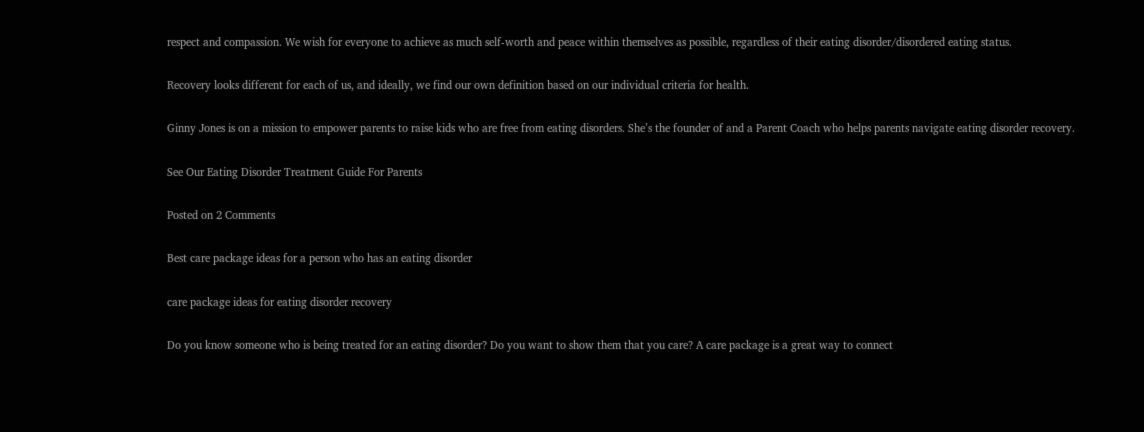respect and compassion. We wish for everyone to achieve as much self-worth and peace within themselves as possible, regardless of their eating disorder/disordered eating status.

Recovery looks different for each of us, and ideally, we find our own definition based on our individual criteria for health.

Ginny Jones is on a mission to empower parents to raise kids who are free from eating disorders. She’s the founder of and a Parent Coach who helps parents navigate eating disorder recovery.

See Our Eating Disorder Treatment Guide For Parents

Posted on 2 Comments

Best care package ideas for a person who has an eating disorder

care package ideas for eating disorder recovery

Do you know someone who is being treated for an eating disorder? Do you want to show them that you care? A care package is a great way to connect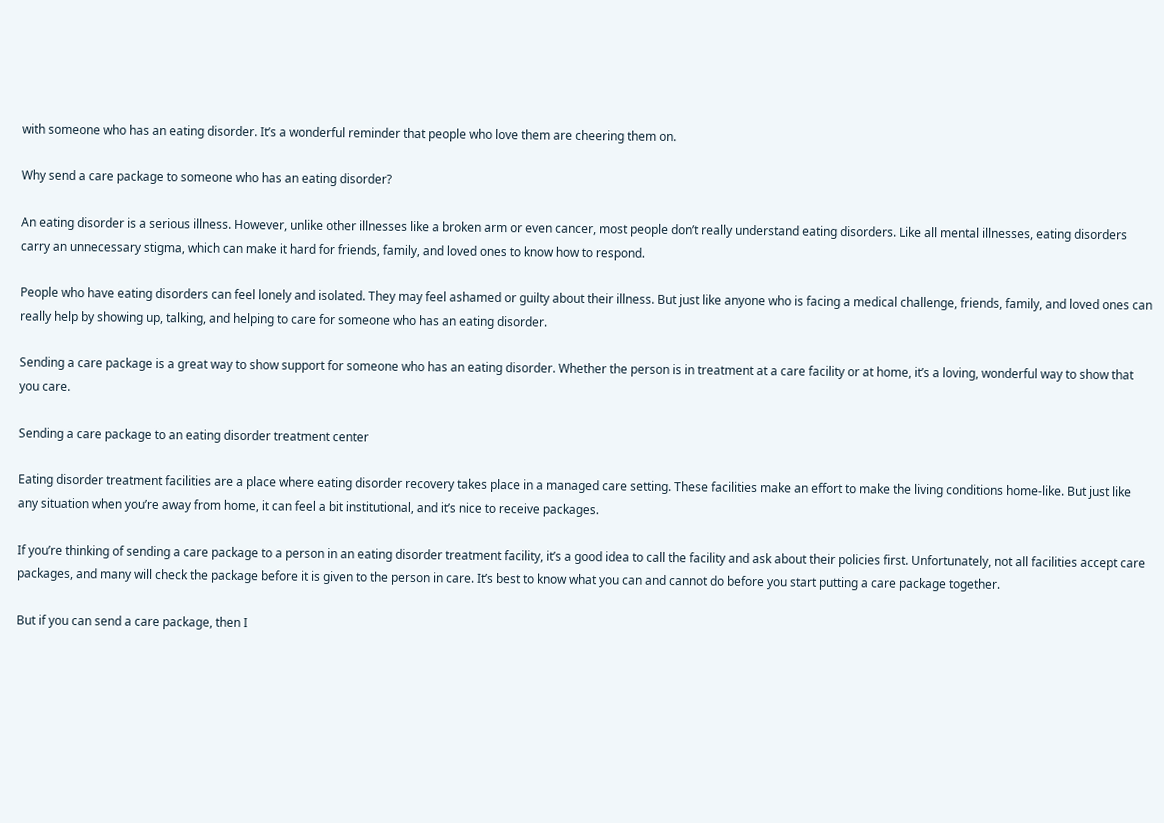with someone who has an eating disorder. It’s a wonderful reminder that people who love them are cheering them on.

Why send a care package to someone who has an eating disorder?

An eating disorder is a serious illness. However, unlike other illnesses like a broken arm or even cancer, most people don’t really understand eating disorders. Like all mental illnesses, eating disorders carry an unnecessary stigma, which can make it hard for friends, family, and loved ones to know how to respond.

People who have eating disorders can feel lonely and isolated. They may feel ashamed or guilty about their illness. But just like anyone who is facing a medical challenge, friends, family, and loved ones can really help by showing up, talking, and helping to care for someone who has an eating disorder.

Sending a care package is a great way to show support for someone who has an eating disorder. Whether the person is in treatment at a care facility or at home, it’s a loving, wonderful way to show that you care.

Sending a care package to an eating disorder treatment center

Eating disorder treatment facilities are a place where eating disorder recovery takes place in a managed care setting. These facilities make an effort to make the living conditions home-like. But just like any situation when you’re away from home, it can feel a bit institutional, and it’s nice to receive packages.

If you’re thinking of sending a care package to a person in an eating disorder treatment facility, it’s a good idea to call the facility and ask about their policies first. Unfortunately, not all facilities accept care packages, and many will check the package before it is given to the person in care. It’s best to know what you can and cannot do before you start putting a care package together.

But if you can send a care package, then I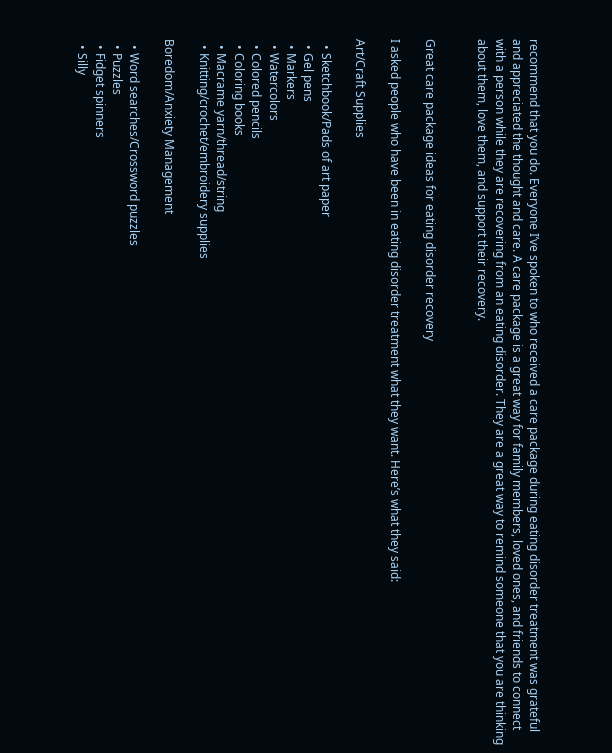recommend that you do. Everyone I’ve spoken to who received a care package during eating disorder treatment was grateful and appreciated the thought and care. A care package is a great way for family members, loved ones, and friends to connect with a person while they are recovering from an eating disorder. They are a great way to remind someone that you are thinking about them, love them, and support their recovery.


Great care package ideas for eating disorder recovery

I asked people who have been in eating disorder treatment what they want. Here’s what they said:

Art/Craft Supplies

  • Sketchbook/Pads of art paper
  • Gel pens
  • Markers
  • Watercolors
  • Colored pencils
  • Coloring books
  • Macrame yarn/thread/string
  • Knitting/crochet/embroidery supplies

Boredom/Anxiety Management

  • Word searches/Crossword puzzles
  • Puzzles
  • Fidget spinners
  • Silly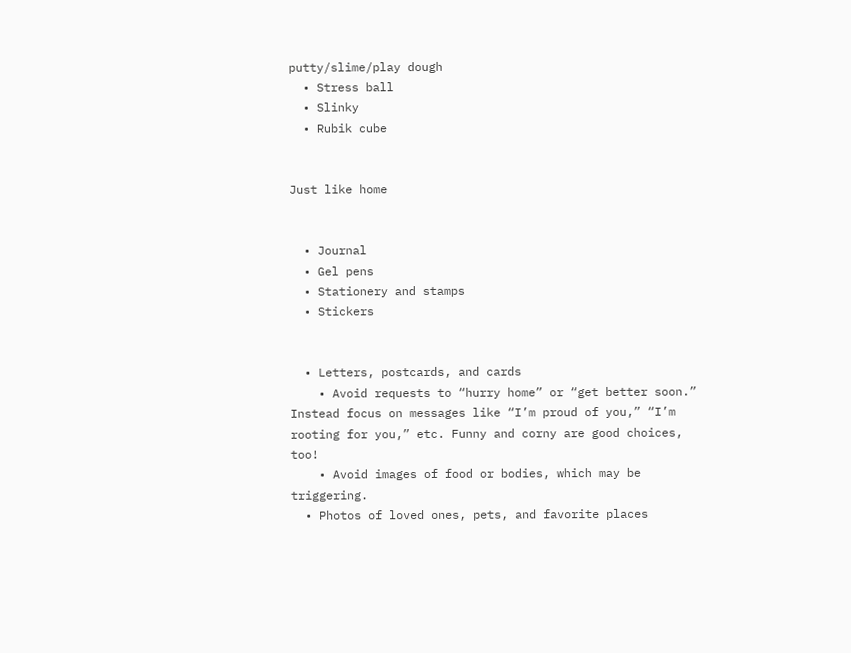putty/slime/play dough
  • Stress ball
  • Slinky
  • Rubik cube


Just like home


  • Journal
  • Gel pens
  • Stationery and stamps
  • Stickers


  • Letters, postcards, and cards
    • Avoid requests to “hurry home” or “get better soon.” Instead focus on messages like “I’m proud of you,” “I’m rooting for you,” etc. Funny and corny are good choices, too!
    • Avoid images of food or bodies, which may be triggering.
  • Photos of loved ones, pets, and favorite places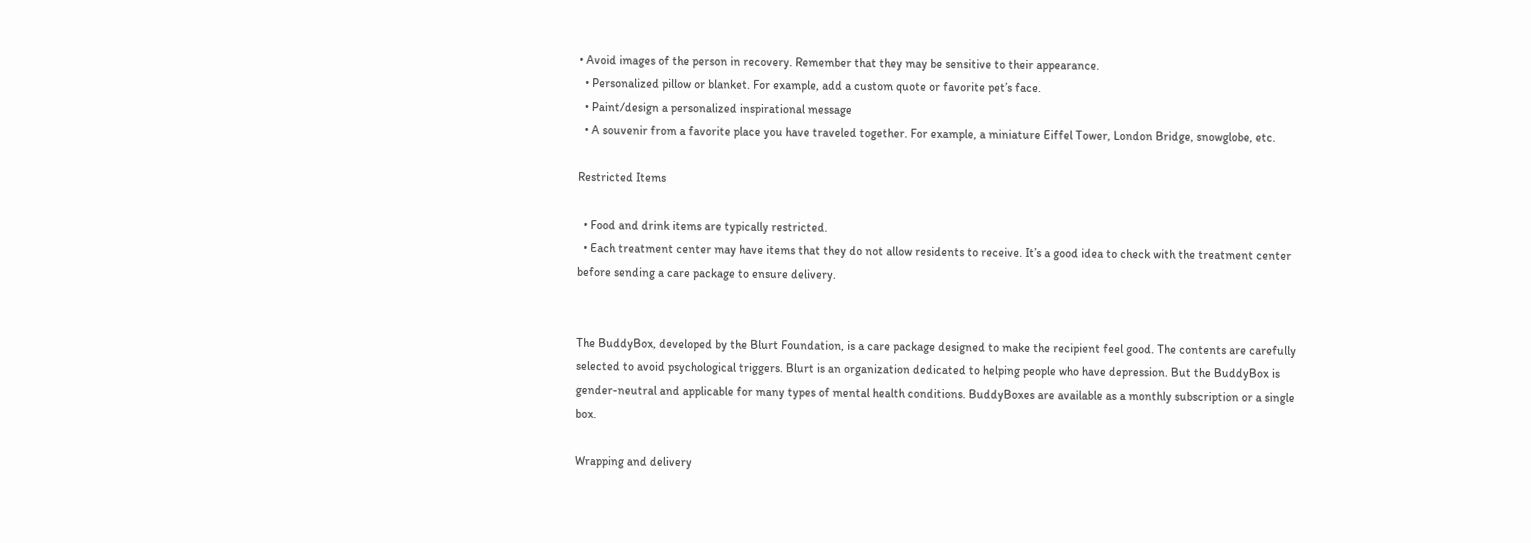• Avoid images of the person in recovery. Remember that they may be sensitive to their appearance.
  • Personalized pillow or blanket. For example, add a custom quote or favorite pet’s face.
  • Paint/design a personalized inspirational message
  • A souvenir from a favorite place you have traveled together. For example, a miniature Eiffel Tower, London Bridge, snowglobe, etc.

Restricted Items

  • Food and drink items are typically restricted.
  • Each treatment center may have items that they do not allow residents to receive. It’s a good idea to check with the treatment center before sending a care package to ensure delivery.


The BuddyBox, developed by the Blurt Foundation, is a care package designed to make the recipient feel good. The contents are carefully selected to avoid psychological triggers. Blurt is an organization dedicated to helping people who have depression. But the BuddyBox is gender-neutral and applicable for many types of mental health conditions. BuddyBoxes are available as a monthly subscription or a single box.

Wrapping and delivery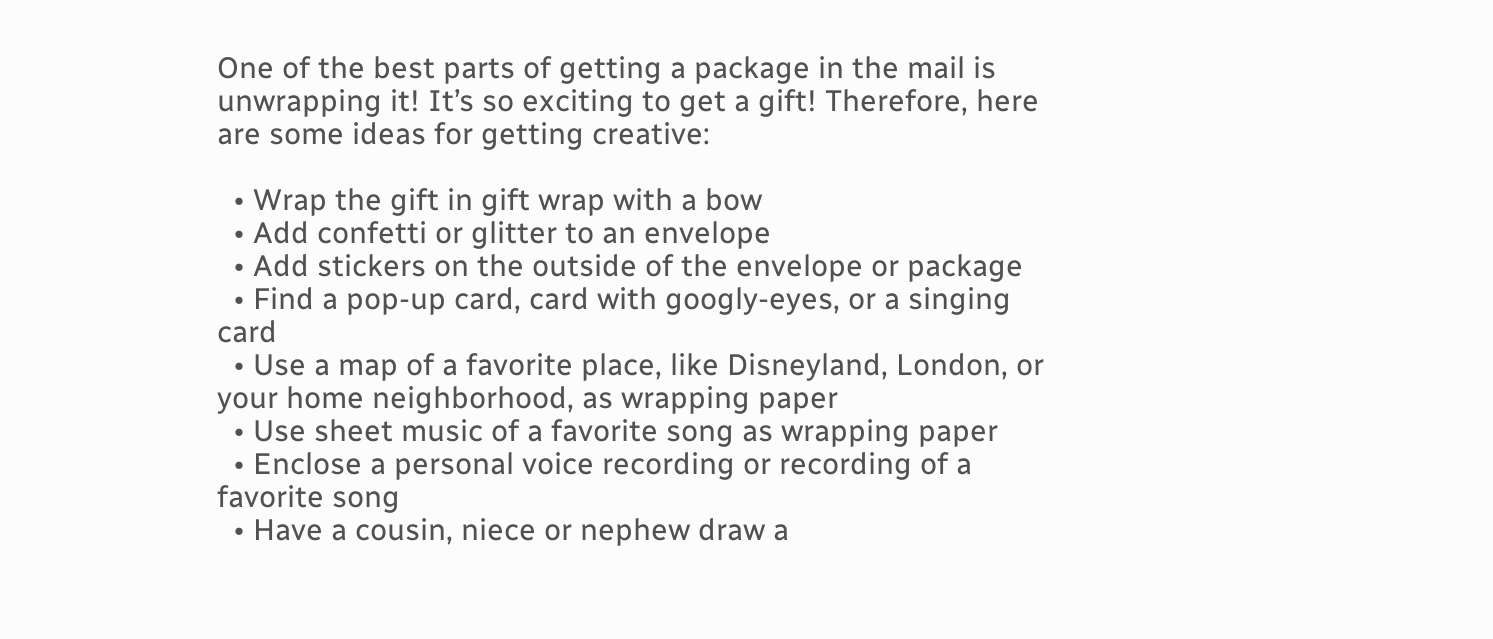One of the best parts of getting a package in the mail is unwrapping it! It’s so exciting to get a gift! Therefore, here are some ideas for getting creative:

  • Wrap the gift in gift wrap with a bow
  • Add confetti or glitter to an envelope
  • Add stickers on the outside of the envelope or package
  • Find a pop-up card, card with googly-eyes, or a singing card
  • Use a map of a favorite place, like Disneyland, London, or your home neighborhood, as wrapping paper
  • Use sheet music of a favorite song as wrapping paper
  • Enclose a personal voice recording or recording of a favorite song
  • Have a cousin, niece or nephew draw a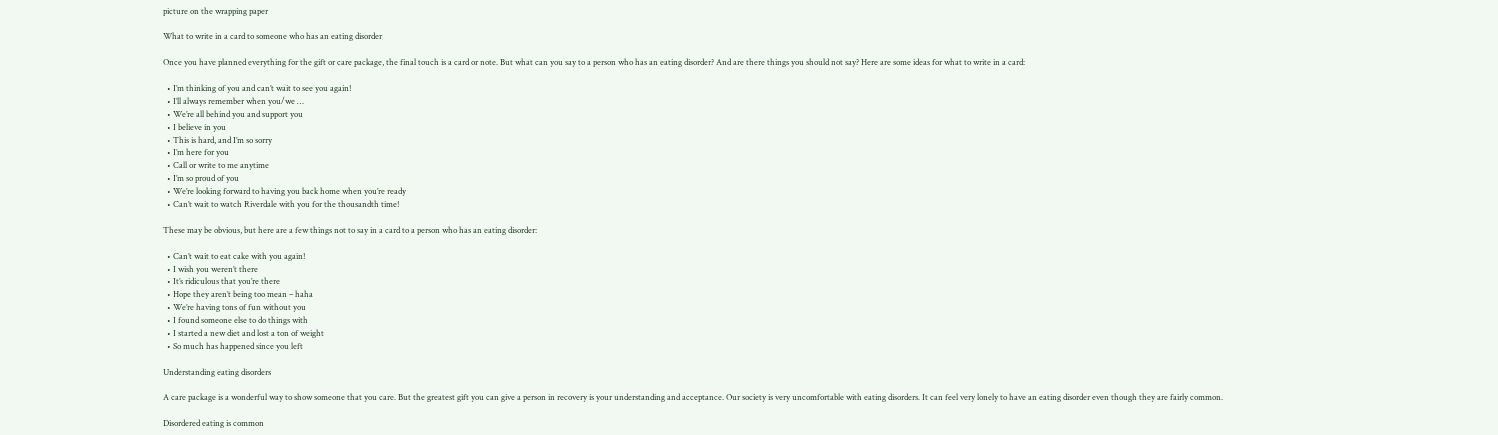picture on the wrapping paper

What to write in a card to someone who has an eating disorder

Once you have planned everything for the gift or care package, the final touch is a card or note. But what can you say to a person who has an eating disorder? And are there things you should not say? Here are some ideas for what to write in a card:

  • I’m thinking of you and can’t wait to see you again!
  • I’ll always remember when you/we …
  • We’re all behind you and support you
  • I believe in you
  • This is hard, and I’m so sorry
  • I’m here for you
  • Call or write to me anytime
  • I’m so proud of you
  • We’re looking forward to having you back home when you’re ready
  • Can’t wait to watch Riverdale with you for the thousandth time!

These may be obvious, but here are a few things not to say in a card to a person who has an eating disorder:

  • Can’t wait to eat cake with you again!
  • I wish you weren’t there
  • It’s ridiculous that you’re there
  • Hope they aren’t being too mean – haha
  • We’re having tons of fun without you
  • I found someone else to do things with
  • I started a new diet and lost a ton of weight
  • So much has happened since you left

Understanding eating disorders

A care package is a wonderful way to show someone that you care. But the greatest gift you can give a person in recovery is your understanding and acceptance. Our society is very uncomfortable with eating disorders. It can feel very lonely to have an eating disorder even though they are fairly common.

Disordered eating is common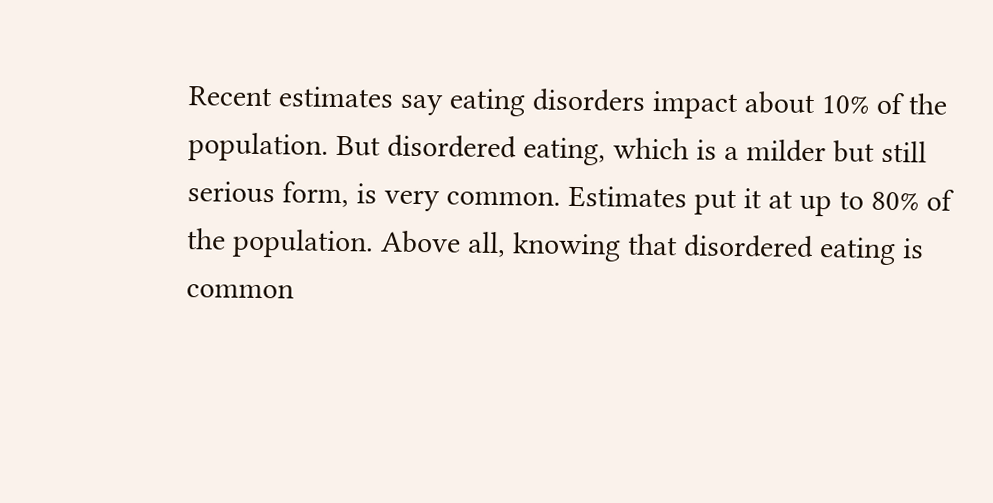Recent estimates say eating disorders impact about 10% of the population. But disordered eating, which is a milder but still serious form, is very common. Estimates put it at up to 80% of the population. Above all, knowing that disordered eating is common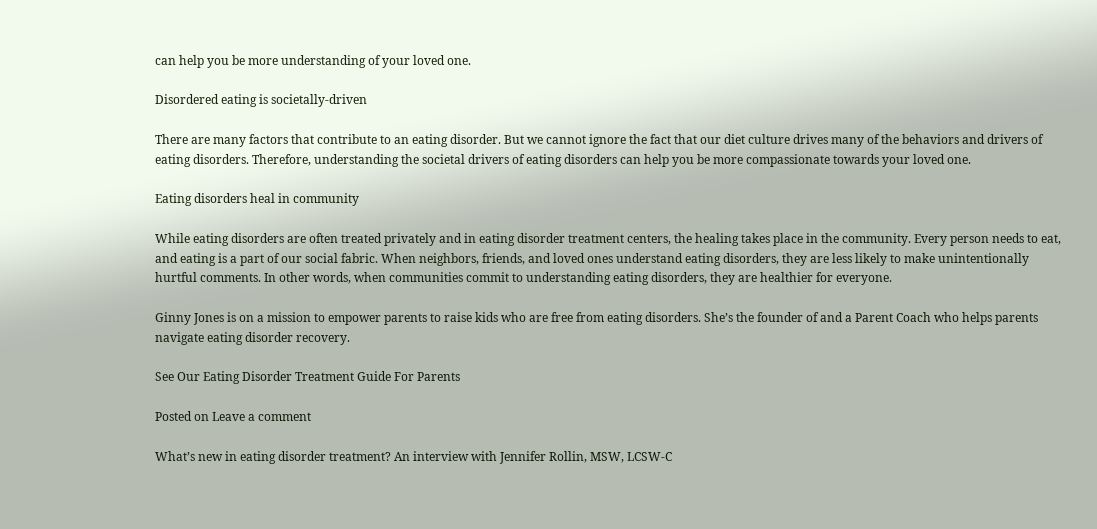can help you be more understanding of your loved one.

Disordered eating is societally-driven

There are many factors that contribute to an eating disorder. But we cannot ignore the fact that our diet culture drives many of the behaviors and drivers of eating disorders. Therefore, understanding the societal drivers of eating disorders can help you be more compassionate towards your loved one.

Eating disorders heal in community

While eating disorders are often treated privately and in eating disorder treatment centers, the healing takes place in the community. Every person needs to eat, and eating is a part of our social fabric. When neighbors, friends, and loved ones understand eating disorders, they are less likely to make unintentionally hurtful comments. In other words, when communities commit to understanding eating disorders, they are healthier for everyone.

Ginny Jones is on a mission to empower parents to raise kids who are free from eating disorders. She’s the founder of and a Parent Coach who helps parents navigate eating disorder recovery.

See Our Eating Disorder Treatment Guide For Parents

Posted on Leave a comment

What’s new in eating disorder treatment? An interview with Jennifer Rollin, MSW, LCSW-C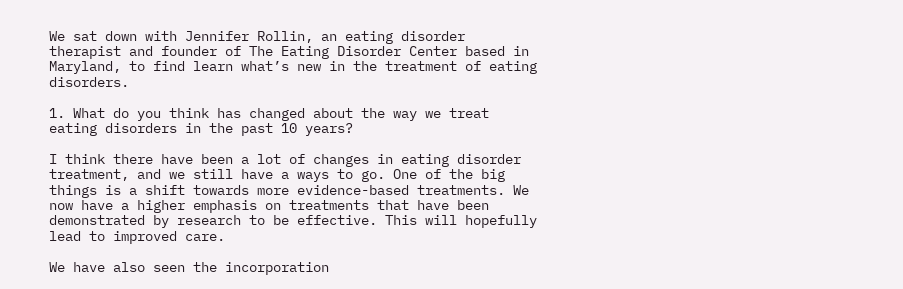We sat down with Jennifer Rollin, an eating disorder therapist and founder of The Eating Disorder Center based in Maryland, to find learn what’s new in the treatment of eating disorders.

1. What do you think has changed about the way we treat eating disorders in the past 10 years?

I think there have been a lot of changes in eating disorder treatment, and we still have a ways to go. One of the big things is a shift towards more evidence-based treatments. We now have a higher emphasis on treatments that have been demonstrated by research to be effective. This will hopefully lead to improved care.

We have also seen the incorporation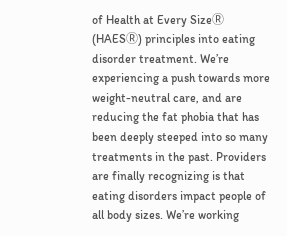of Health at Every SizeⓇ (HAESⓇ) principles into eating disorder treatment. We’re experiencing a push towards more weight-neutral care, and are reducing the fat phobia that has been deeply steeped into so many treatments in the past. Providers are finally recognizing is that eating disorders impact people of all body sizes. We’re working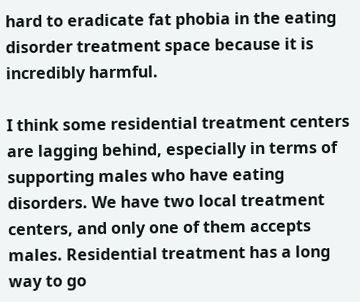hard to eradicate fat phobia in the eating disorder treatment space because it is incredibly harmful.

I think some residential treatment centers are lagging behind, especially in terms of supporting males who have eating disorders. We have two local treatment centers, and only one of them accepts males. Residential treatment has a long way to go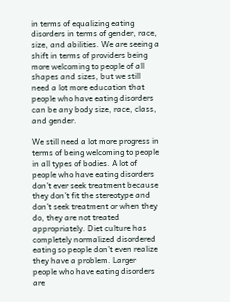in terms of equalizing eating disorders in terms of gender, race, size, and abilities. We are seeing a shift in terms of providers being more welcoming to people of all shapes and sizes, but we still need a lot more education that people who have eating disorders can be any body size, race, class, and gender.

We still need a lot more progress in terms of being welcoming to people in all types of bodies. A lot of people who have eating disorders don’t ever seek treatment because they don’t fit the stereotype and don’t seek treatment or when they do, they are not treated appropriately. Diet culture has completely normalized disordered eating so people don’t even realize they have a problem. Larger people who have eating disorders are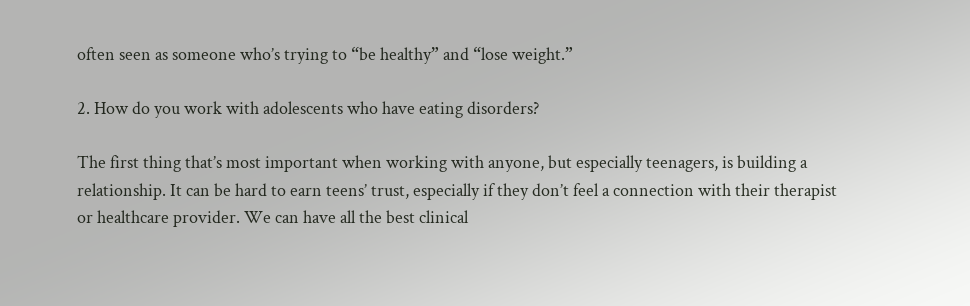often seen as someone who’s trying to “be healthy” and “lose weight.”

2. How do you work with adolescents who have eating disorders?

The first thing that’s most important when working with anyone, but especially teenagers, is building a relationship. It can be hard to earn teens’ trust, especially if they don’t feel a connection with their therapist or healthcare provider. We can have all the best clinical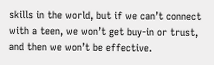skills in the world, but if we can’t connect with a teen, we won’t get buy-in or trust, and then we won’t be effective.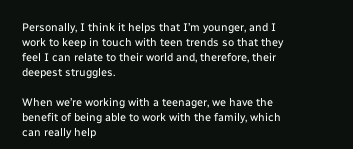Personally, I think it helps that I’m younger, and I work to keep in touch with teen trends so that they feel I can relate to their world and, therefore, their deepest struggles.

When we’re working with a teenager, we have the benefit of being able to work with the family, which can really help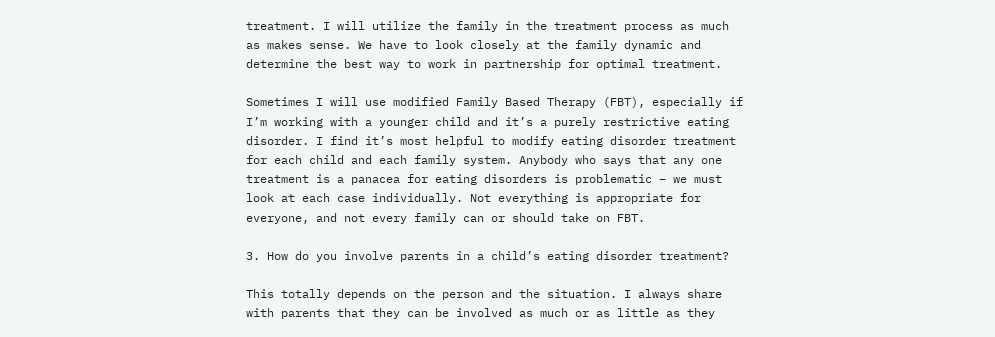treatment. I will utilize the family in the treatment process as much as makes sense. We have to look closely at the family dynamic and determine the best way to work in partnership for optimal treatment.

Sometimes I will use modified Family Based Therapy (FBT), especially if I’m working with a younger child and it’s a purely restrictive eating disorder. I find it’s most helpful to modify eating disorder treatment for each child and each family system. Anybody who says that any one treatment is a panacea for eating disorders is problematic – we must look at each case individually. Not everything is appropriate for everyone, and not every family can or should take on FBT.

3. How do you involve parents in a child’s eating disorder treatment?

This totally depends on the person and the situation. I always share with parents that they can be involved as much or as little as they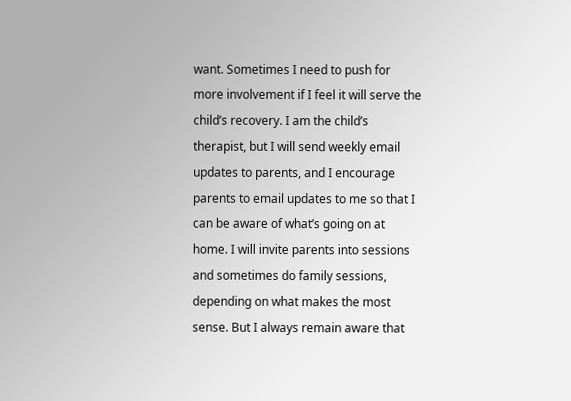want. Sometimes I need to push for more involvement if I feel it will serve the child’s recovery. I am the child’s therapist, but I will send weekly email updates to parents, and I encourage parents to email updates to me so that I can be aware of what’s going on at home. I will invite parents into sessions and sometimes do family sessions, depending on what makes the most sense. But I always remain aware that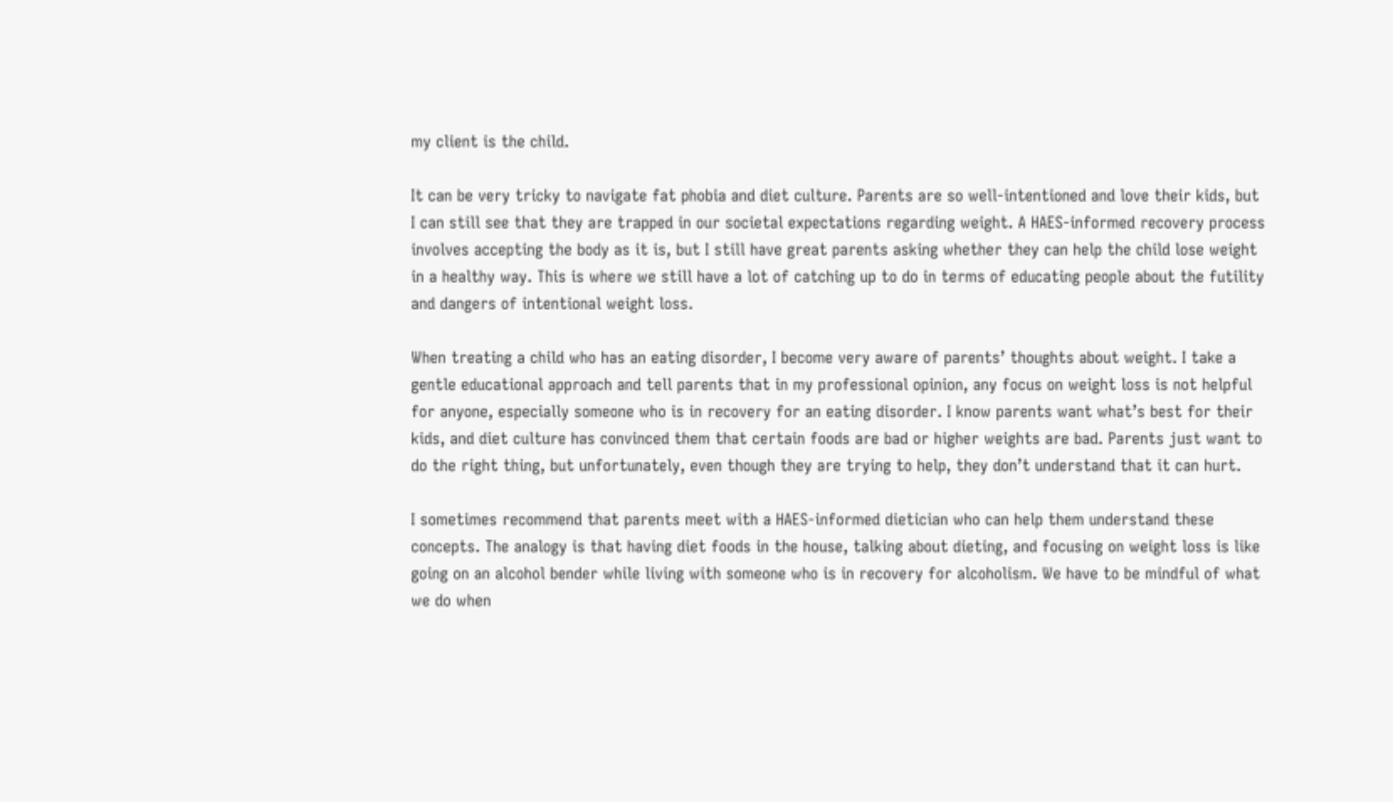my client is the child.

It can be very tricky to navigate fat phobia and diet culture. Parents are so well-intentioned and love their kids, but I can still see that they are trapped in our societal expectations regarding weight. A HAES-informed recovery process involves accepting the body as it is, but I still have great parents asking whether they can help the child lose weight in a healthy way. This is where we still have a lot of catching up to do in terms of educating people about the futility and dangers of intentional weight loss.

When treating a child who has an eating disorder, I become very aware of parents’ thoughts about weight. I take a gentle educational approach and tell parents that in my professional opinion, any focus on weight loss is not helpful for anyone, especially someone who is in recovery for an eating disorder. I know parents want what’s best for their kids, and diet culture has convinced them that certain foods are bad or higher weights are bad. Parents just want to do the right thing, but unfortunately, even though they are trying to help, they don’t understand that it can hurt.

I sometimes recommend that parents meet with a HAES-informed dietician who can help them understand these concepts. The analogy is that having diet foods in the house, talking about dieting, and focusing on weight loss is like going on an alcohol bender while living with someone who is in recovery for alcoholism. We have to be mindful of what we do when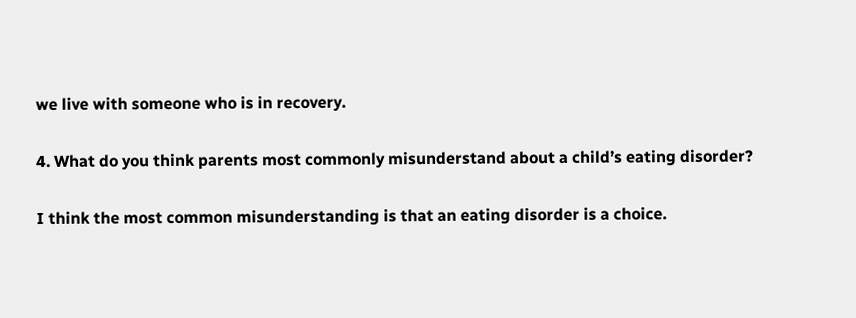we live with someone who is in recovery.

4. What do you think parents most commonly misunderstand about a child’s eating disorder?

I think the most common misunderstanding is that an eating disorder is a choice.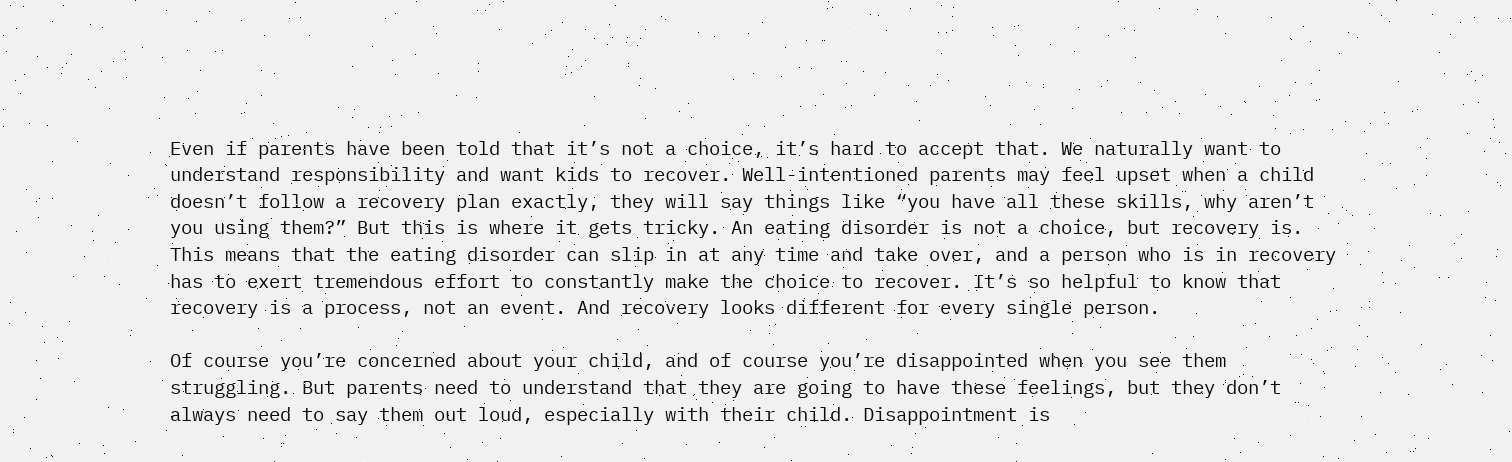Even if parents have been told that it’s not a choice, it’s hard to accept that. We naturally want to understand responsibility and want kids to recover. Well-intentioned parents may feel upset when a child doesn’t follow a recovery plan exactly, they will say things like “you have all these skills, why aren’t you using them?” But this is where it gets tricky. An eating disorder is not a choice, but recovery is. This means that the eating disorder can slip in at any time and take over, and a person who is in recovery has to exert tremendous effort to constantly make the choice to recover. It’s so helpful to know that recovery is a process, not an event. And recovery looks different for every single person.

Of course you’re concerned about your child, and of course you’re disappointed when you see them struggling. But parents need to understand that they are going to have these feelings, but they don’t always need to say them out loud, especially with their child. Disappointment is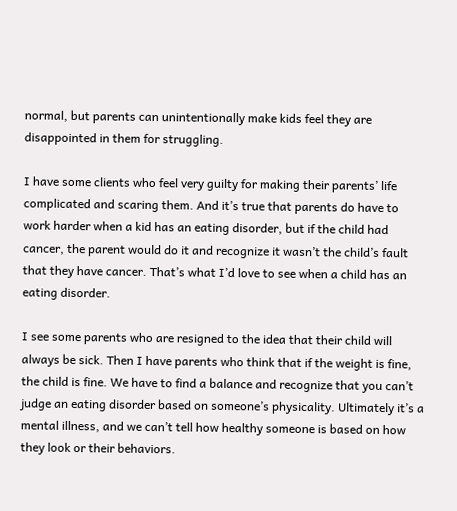normal, but parents can unintentionally make kids feel they are disappointed in them for struggling.

I have some clients who feel very guilty for making their parents’ life complicated and scaring them. And it’s true that parents do have to work harder when a kid has an eating disorder, but if the child had cancer, the parent would do it and recognize it wasn’t the child’s fault that they have cancer. That’s what I’d love to see when a child has an eating disorder.

I see some parents who are resigned to the idea that their child will always be sick. Then I have parents who think that if the weight is fine, the child is fine. We have to find a balance and recognize that you can’t judge an eating disorder based on someone’s physicality. Ultimately it’s a mental illness, and we can’t tell how healthy someone is based on how they look or their behaviors.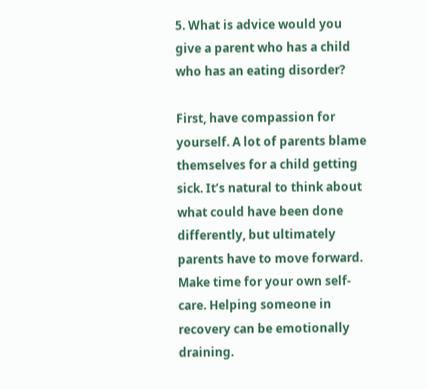5. What is advice would you give a parent who has a child who has an eating disorder?

First, have compassion for yourself. A lot of parents blame themselves for a child getting sick. It’s natural to think about what could have been done differently, but ultimately parents have to move forward. Make time for your own self-care. Helping someone in recovery can be emotionally draining.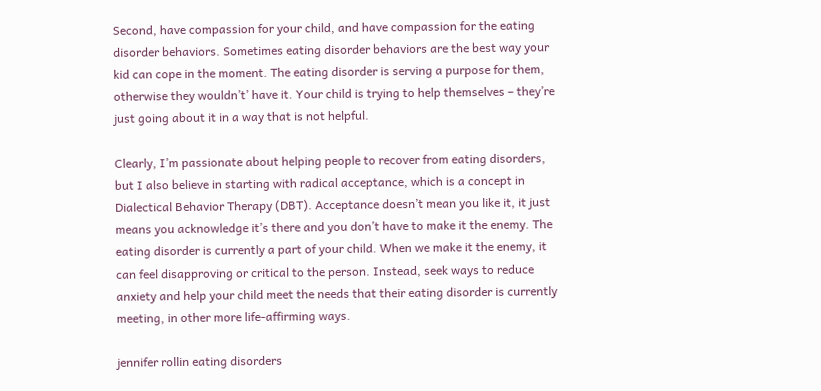Second, have compassion for your child, and have compassion for the eating disorder behaviors. Sometimes eating disorder behaviors are the best way your kid can cope in the moment. The eating disorder is serving a purpose for them, otherwise they wouldn’t’ have it. Your child is trying to help themselves – they’re just going about it in a way that is not helpful.

Clearly, I’m passionate about helping people to recover from eating disorders, but I also believe in starting with radical acceptance, which is a concept in Dialectical Behavior Therapy (DBT). Acceptance doesn’t mean you like it, it just means you acknowledge it’s there and you don’t have to make it the enemy. The eating disorder is currently a part of your child. When we make it the enemy, it can feel disapproving or critical to the person. Instead, seek ways to reduce anxiety and help your child meet the needs that their eating disorder is currently meeting, in other more life-affirming ways.

jennifer rollin eating disorders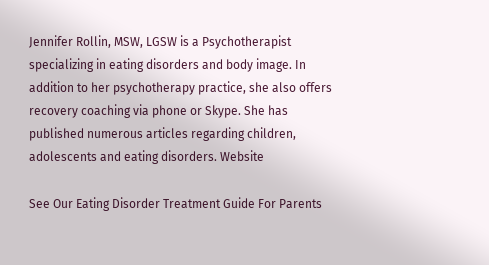Jennifer Rollin, MSW, LGSW is a Psychotherapist specializing in eating disorders and body image. In addition to her psychotherapy practice, she also offers recovery coaching via phone or Skype. She has published numerous articles regarding children, adolescents and eating disorders. Website

See Our Eating Disorder Treatment Guide For Parents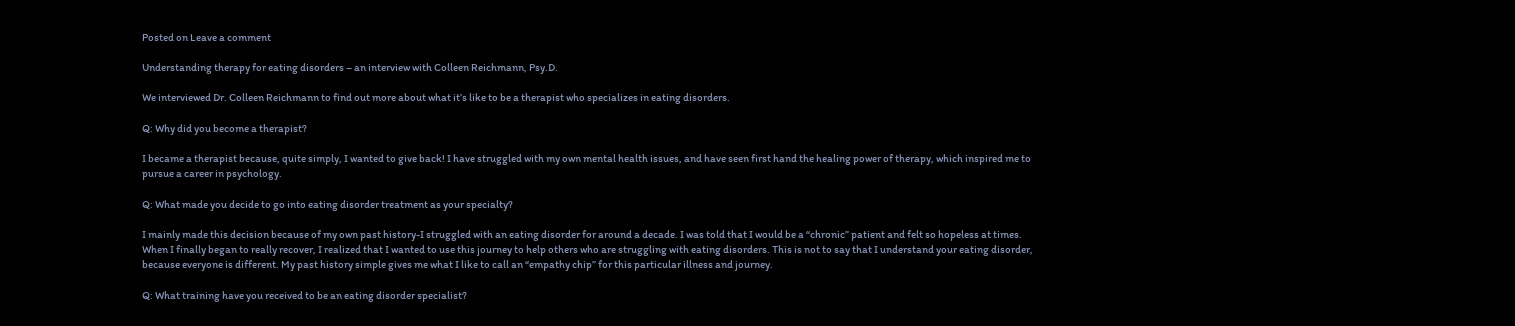Posted on Leave a comment

Understanding therapy for eating disorders – an interview with Colleen Reichmann, Psy.D.

We interviewed Dr. Colleen Reichmann to find out more about what it’s like to be a therapist who specializes in eating disorders.

Q: Why did you become a therapist?

I became a therapist because, quite simply, I wanted to give back! I have struggled with my own mental health issues, and have seen first hand the healing power of therapy, which inspired me to pursue a career in psychology.

Q: What made you decide to go into eating disorder treatment as your specialty?

I mainly made this decision because of my own past history-I struggled with an eating disorder for around a decade. I was told that I would be a “chronic” patient and felt so hopeless at times. When I finally began to really recover, I realized that I wanted to use this journey to help others who are struggling with eating disorders. This is not to say that I understand your eating disorder, because everyone is different. My past history simple gives me what I like to call an “empathy chip” for this particular illness and journey.

Q: What training have you received to be an eating disorder specialist?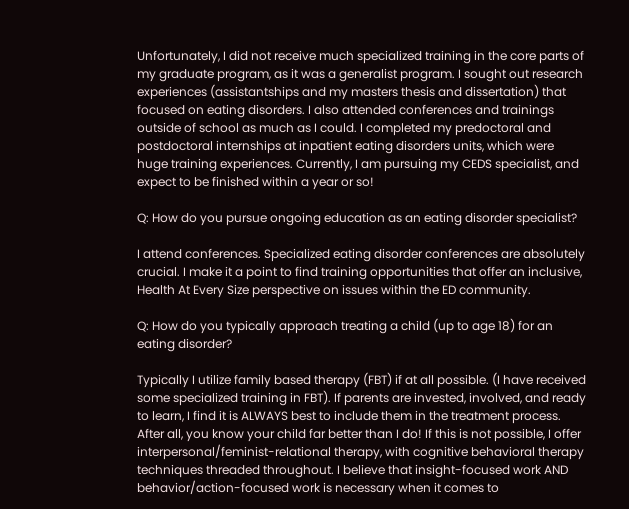Unfortunately, I did not receive much specialized training in the core parts of my graduate program, as it was a generalist program. I sought out research experiences (assistantships and my masters thesis and dissertation) that focused on eating disorders. I also attended conferences and trainings outside of school as much as I could. I completed my predoctoral and postdoctoral internships at inpatient eating disorders units, which were huge training experiences. Currently, I am pursuing my CEDS specialist, and expect to be finished within a year or so!

Q: How do you pursue ongoing education as an eating disorder specialist?

I attend conferences. Specialized eating disorder conferences are absolutely crucial. I make it a point to find training opportunities that offer an inclusive, Health At Every Size perspective on issues within the ED community.

Q: How do you typically approach treating a child (up to age 18) for an eating disorder?

Typically I utilize family based therapy (FBT) if at all possible. (I have received some specialized training in FBT). If parents are invested, involved, and ready to learn, I find it is ALWAYS best to include them in the treatment process. After all, you know your child far better than I do! If this is not possible, I offer interpersonal/feminist-relational therapy, with cognitive behavioral therapy techniques threaded throughout. I believe that insight-focused work AND behavior/action-focused work is necessary when it comes to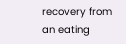recovery from an eating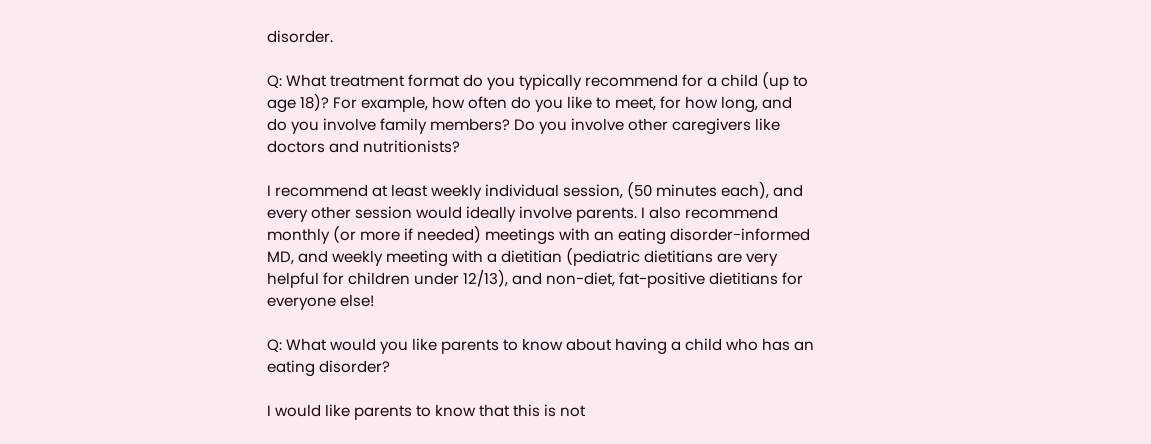disorder.

Q: What treatment format do you typically recommend for a child (up to age 18)? For example, how often do you like to meet, for how long, and do you involve family members? Do you involve other caregivers like doctors and nutritionists?

I recommend at least weekly individual session, (50 minutes each), and every other session would ideally involve parents. I also recommend monthly (or more if needed) meetings with an eating disorder-informed MD, and weekly meeting with a dietitian (pediatric dietitians are very helpful for children under 12/13), and non-diet, fat-positive dietitians for everyone else!

Q: What would you like parents to know about having a child who has an eating disorder?

I would like parents to know that this is not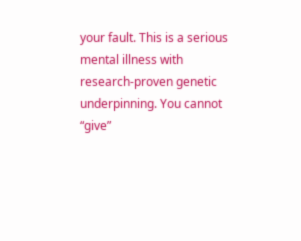your fault. This is a serious mental illness with research-proven genetic underpinning. You cannot “give”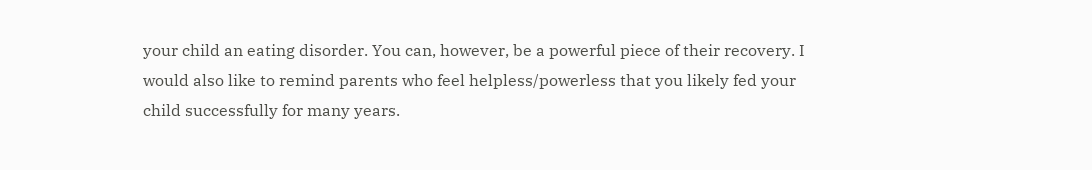your child an eating disorder. You can, however, be a powerful piece of their recovery. I would also like to remind parents who feel helpless/powerless that you likely fed your child successfully for many years.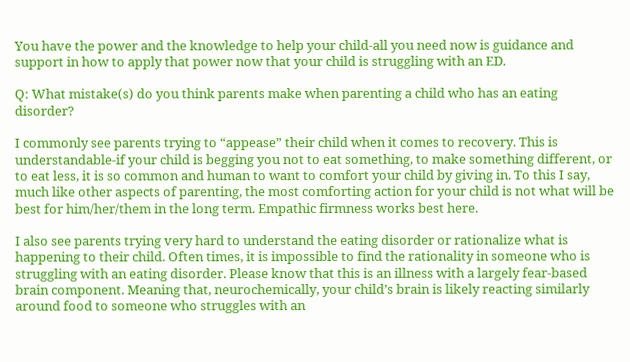You have the power and the knowledge to help your child-all you need now is guidance and support in how to apply that power now that your child is struggling with an ED.

Q: What mistake(s) do you think parents make when parenting a child who has an eating disorder?

I commonly see parents trying to “appease” their child when it comes to recovery. This is understandable-if your child is begging you not to eat something, to make something different, or to eat less, it is so common and human to want to comfort your child by giving in. To this I say, much like other aspects of parenting, the most comforting action for your child is not what will be best for him/her/them in the long term. Empathic firmness works best here.

I also see parents trying very hard to understand the eating disorder or rationalize what is happening to their child. Often times, it is impossible to find the rationality in someone who is struggling with an eating disorder. Please know that this is an illness with a largely fear-based brain component. Meaning that, neurochemically, your child’s brain is likely reacting similarly around food to someone who struggles with an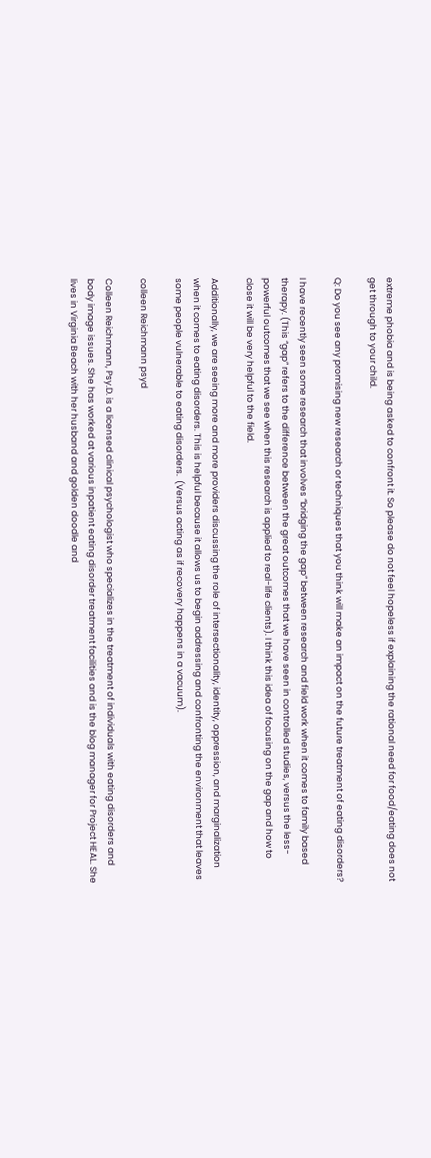extreme phobia and is being asked to confront it. So please do not feel hopeless if explaining the rational need for food/eating does not get through to your child.

Q: Do you see any promising new research or techniques that you think will make an impact on the future treatment of eating disorders?

I have recently seen some research that involves “bridging the gap” between research and field work when it comes to family based therapy. (This “gap” refers to the difference between the great outcomes that we have seen in controlled studies, versus the less-powerful outcomes that we see when this research is applied to real-life clients). I think this idea of focusing on the gap and how to close it will be very helpful to the field.

Additionally, we are seeing more and more providers discussing the role of intersectionality, identity, oppression, and marginalization when it comes to eating disorders. This is helpful because it allows us to begin addressing and confronting the environment that leaves some people vulnerable to eating disorders.  (Versus acting as if recovery happens in a vacuum).

colleen Reichmann psyd

Colleen Reichmann, Psy.D. is a licensed clinical psychologist who specializes in the treatment of individuals with eating disorders and body image issues. She has worked at various inpatient eating disorder treatment facilities and is the blog manager for Project HEAL. She lives in Virginia Beach with her husband and golden doodle and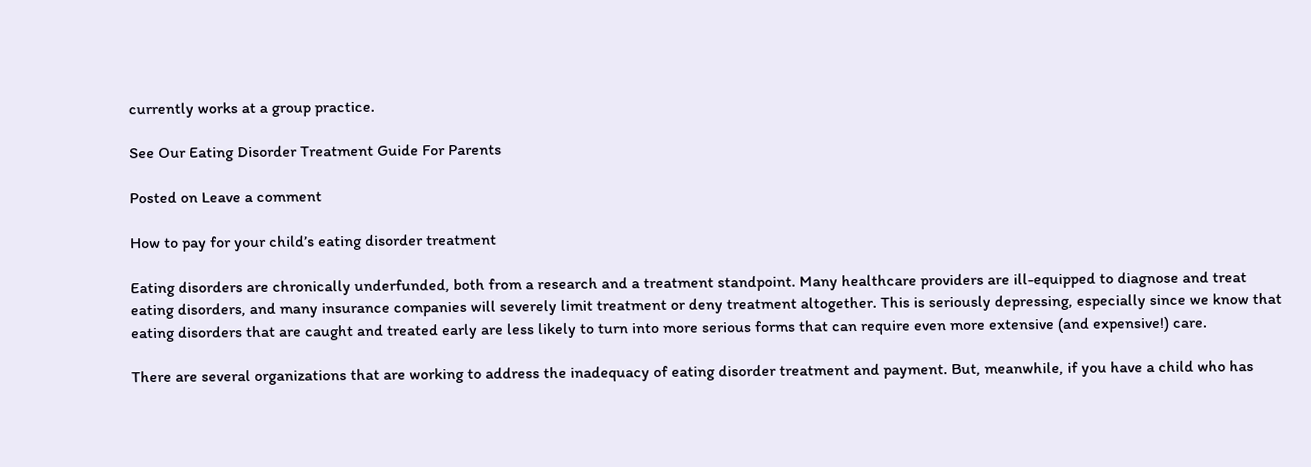currently works at a group practice.

See Our Eating Disorder Treatment Guide For Parents

Posted on Leave a comment

How to pay for your child’s eating disorder treatment

Eating disorders are chronically underfunded, both from a research and a treatment standpoint. Many healthcare providers are ill-equipped to diagnose and treat eating disorders, and many insurance companies will severely limit treatment or deny treatment altogether. This is seriously depressing, especially since we know that eating disorders that are caught and treated early are less likely to turn into more serious forms that can require even more extensive (and expensive!) care.

There are several organizations that are working to address the inadequacy of eating disorder treatment and payment. But, meanwhile, if you have a child who has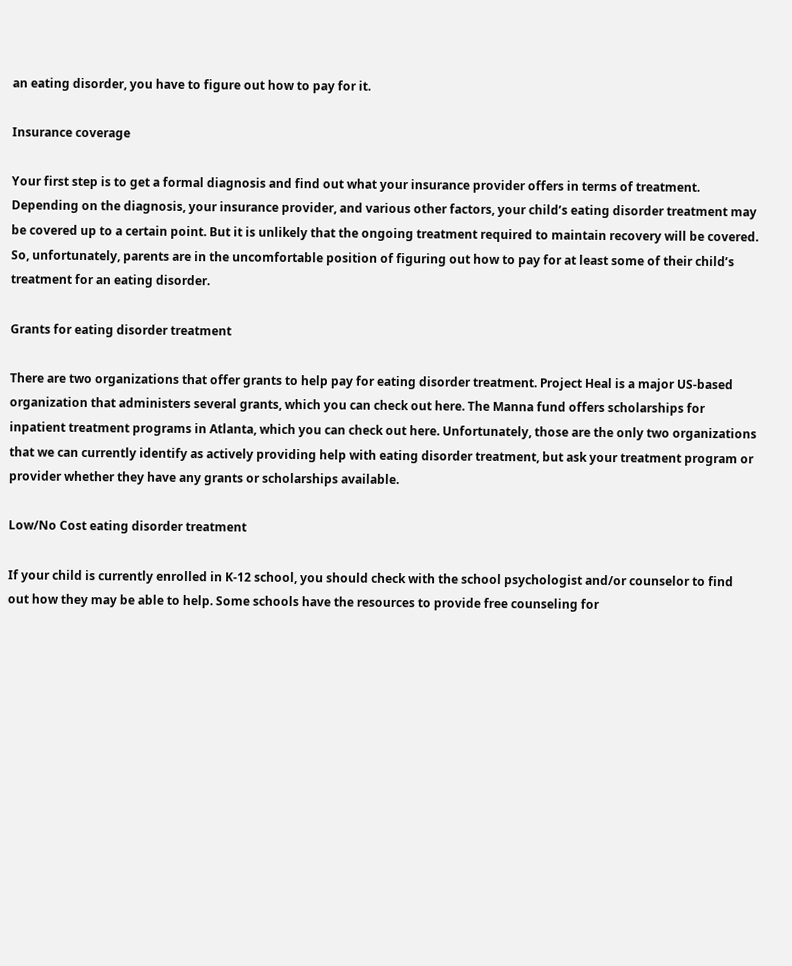an eating disorder, you have to figure out how to pay for it.

Insurance coverage

Your first step is to get a formal diagnosis and find out what your insurance provider offers in terms of treatment. Depending on the diagnosis, your insurance provider, and various other factors, your child’s eating disorder treatment may be covered up to a certain point. But it is unlikely that the ongoing treatment required to maintain recovery will be covered. So, unfortunately, parents are in the uncomfortable position of figuring out how to pay for at least some of their child’s treatment for an eating disorder.

Grants for eating disorder treatment

There are two organizations that offer grants to help pay for eating disorder treatment. Project Heal is a major US-based organization that administers several grants, which you can check out here. The Manna fund offers scholarships for inpatient treatment programs in Atlanta, which you can check out here. Unfortunately, those are the only two organizations that we can currently identify as actively providing help with eating disorder treatment, but ask your treatment program or provider whether they have any grants or scholarships available.

Low/No Cost eating disorder treatment

If your child is currently enrolled in K-12 school, you should check with the school psychologist and/or counselor to find out how they may be able to help. Some schools have the resources to provide free counseling for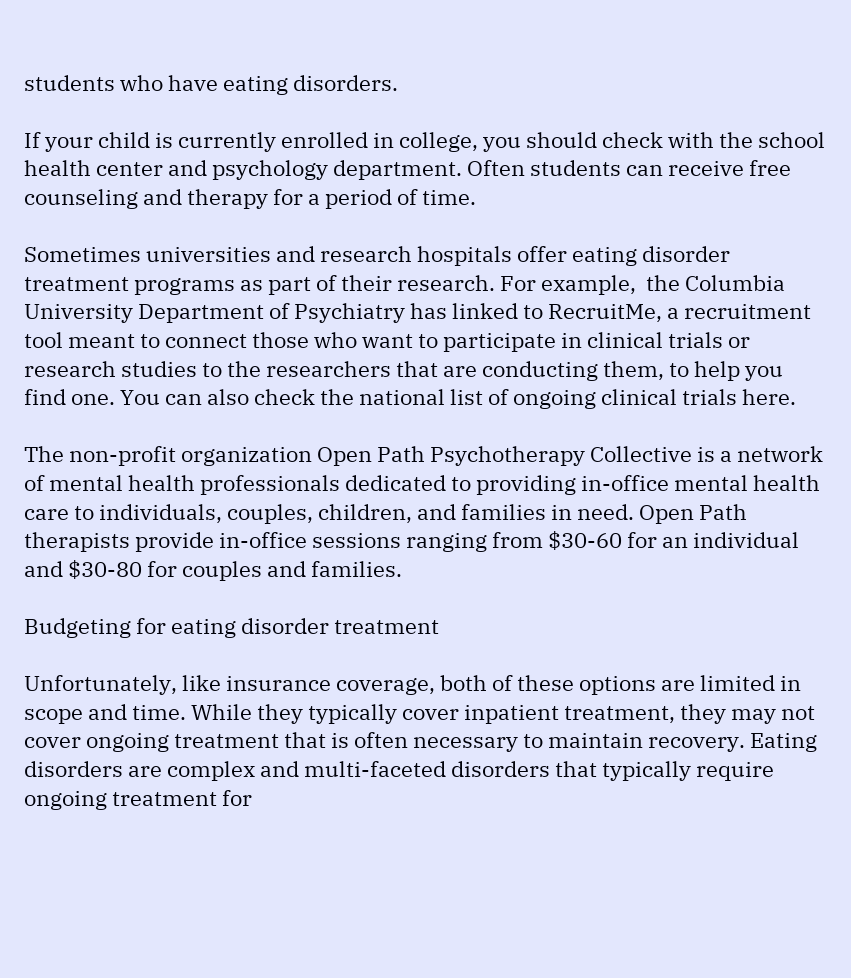students who have eating disorders.

If your child is currently enrolled in college, you should check with the school health center and psychology department. Often students can receive free counseling and therapy for a period of time.

Sometimes universities and research hospitals offer eating disorder treatment programs as part of their research. For example,  the Columbia University Department of Psychiatry has linked to RecruitMe, a recruitment tool meant to connect those who want to participate in clinical trials or research studies to the researchers that are conducting them, to help you find one. You can also check the national list of ongoing clinical trials here.

The non-profit organization Open Path Psychotherapy Collective is a network of mental health professionals dedicated to providing in-office mental health care to individuals, couples, children, and families in need. Open Path therapists provide in-office sessions ranging from $30-60 for an individual and $30-80 for couples and families.

Budgeting for eating disorder treatment

Unfortunately, like insurance coverage, both of these options are limited in scope and time. While they typically cover inpatient treatment, they may not cover ongoing treatment that is often necessary to maintain recovery. Eating disorders are complex and multi-faceted disorders that typically require ongoing treatment for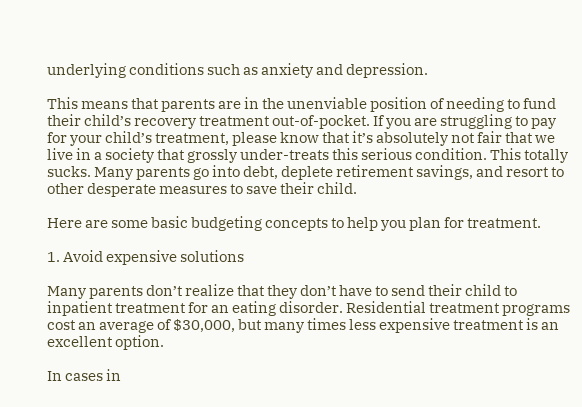underlying conditions such as anxiety and depression.

This means that parents are in the unenviable position of needing to fund their child’s recovery treatment out-of-pocket. If you are struggling to pay for your child’s treatment, please know that it’s absolutely not fair that we live in a society that grossly under-treats this serious condition. This totally sucks. Many parents go into debt, deplete retirement savings, and resort to other desperate measures to save their child.

Here are some basic budgeting concepts to help you plan for treatment.

1. Avoid expensive solutions

Many parents don’t realize that they don’t have to send their child to inpatient treatment for an eating disorder. Residential treatment programs cost an average of $30,000, but many times less expensive treatment is an excellent option.

In cases in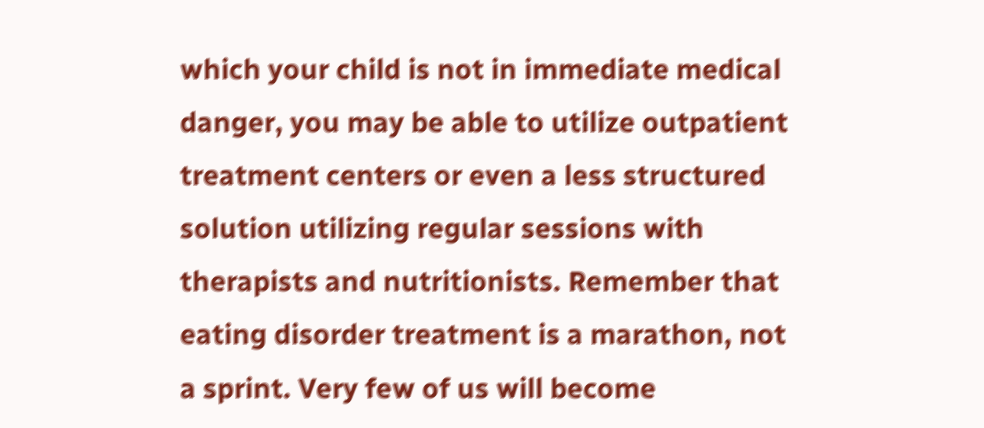which your child is not in immediate medical danger, you may be able to utilize outpatient treatment centers or even a less structured solution utilizing regular sessions with therapists and nutritionists. Remember that eating disorder treatment is a marathon, not a sprint. Very few of us will become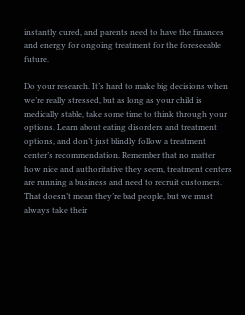instantly cured, and parents need to have the finances and energy for ongoing treatment for the foreseeable future.

Do your research. It’s hard to make big decisions when we’re really stressed, but as long as your child is medically stable, take some time to think through your options. Learn about eating disorders and treatment options, and don’t just blindly follow a treatment center’s recommendation. Remember that no matter how nice and authoritative they seem, treatment centers are running a business and need to recruit customers. That doesn’t mean they’re bad people, but we must always take their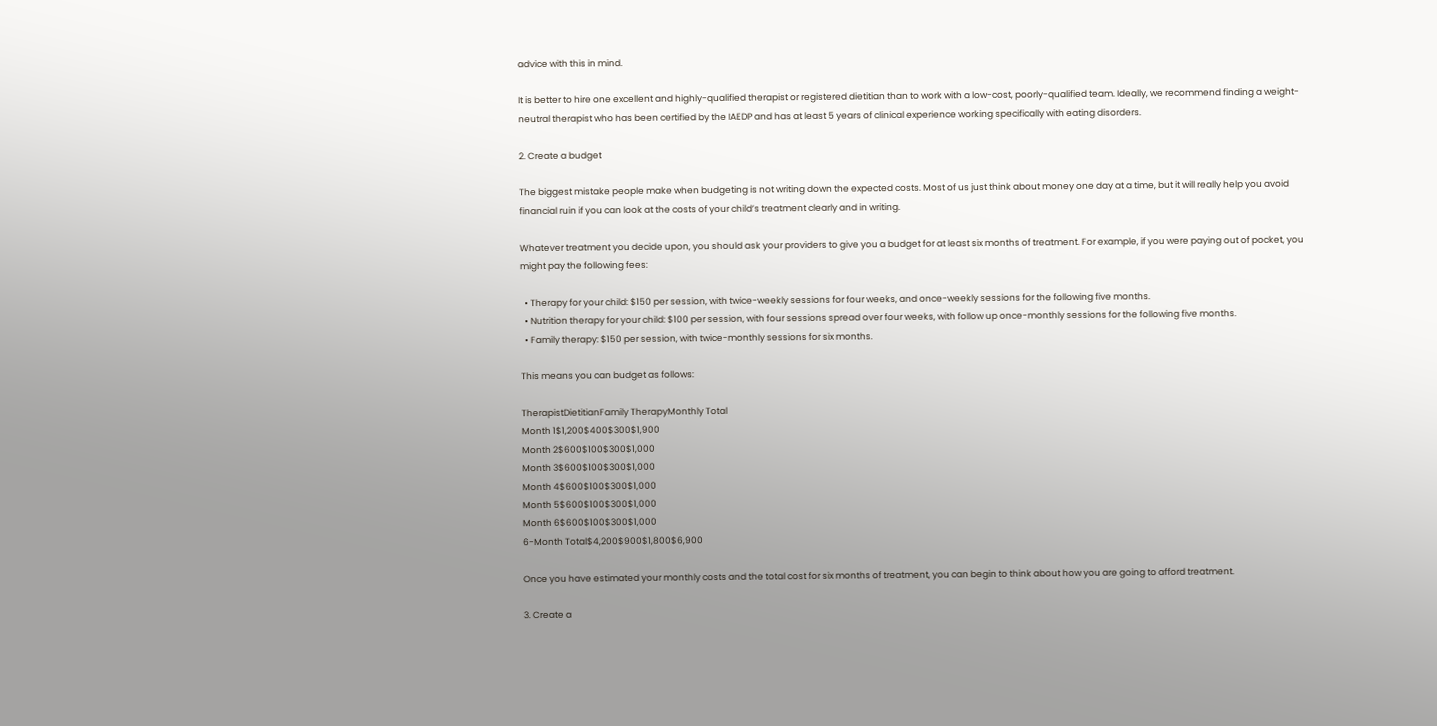advice with this in mind.

It is better to hire one excellent and highly-qualified therapist or registered dietitian than to work with a low-cost, poorly-qualified team. Ideally, we recommend finding a weight-neutral therapist who has been certified by the IAEDP and has at least 5 years of clinical experience working specifically with eating disorders.

2. Create a budget

The biggest mistake people make when budgeting is not writing down the expected costs. Most of us just think about money one day at a time, but it will really help you avoid financial ruin if you can look at the costs of your child’s treatment clearly and in writing.

Whatever treatment you decide upon, you should ask your providers to give you a budget for at least six months of treatment. For example, if you were paying out of pocket, you might pay the following fees:

  • Therapy for your child: $150 per session, with twice-weekly sessions for four weeks, and once-weekly sessions for the following five months.
  • Nutrition therapy for your child: $100 per session, with four sessions spread over four weeks, with follow up once-monthly sessions for the following five months.
  • Family therapy: $150 per session, with twice-monthly sessions for six months.

This means you can budget as follows:

TherapistDietitianFamily TherapyMonthly Total
Month 1$1,200$400$300$1,900
Month 2$600$100$300$1,000
Month 3$600$100$300$1,000
Month 4$600$100$300$1,000
Month 5$600$100$300$1,000
Month 6$600$100$300$1,000
6-Month Total$4,200$900$1,800$6,900

Once you have estimated your monthly costs and the total cost for six months of treatment, you can begin to think about how you are going to afford treatment.

3. Create a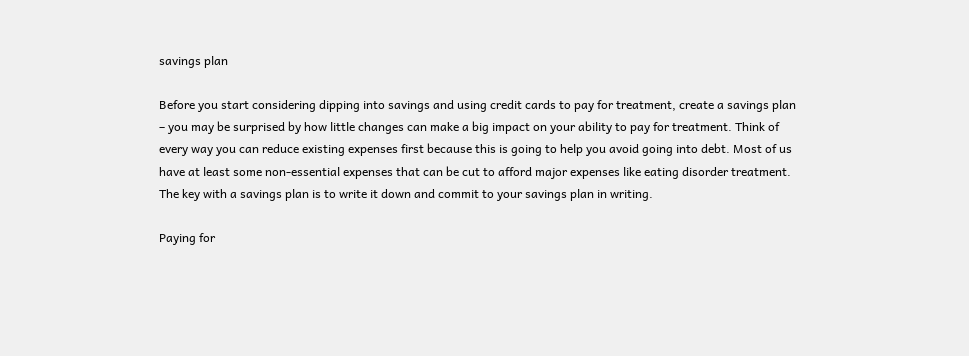savings plan

Before you start considering dipping into savings and using credit cards to pay for treatment, create a savings plan – you may be surprised by how little changes can make a big impact on your ability to pay for treatment. Think of every way you can reduce existing expenses first because this is going to help you avoid going into debt. Most of us have at least some non-essential expenses that can be cut to afford major expenses like eating disorder treatment. The key with a savings plan is to write it down and commit to your savings plan in writing.

Paying for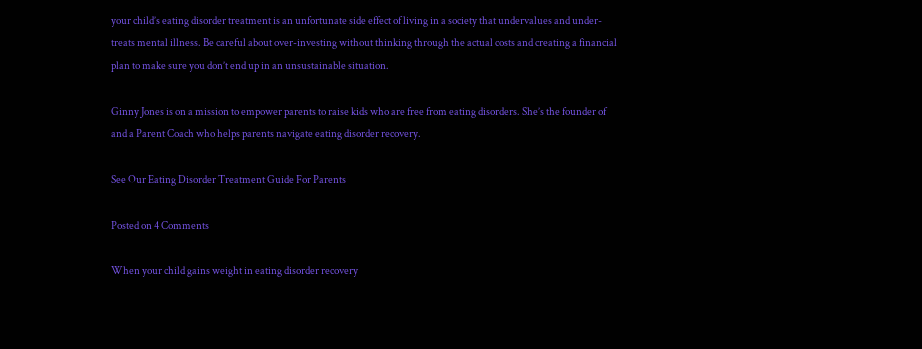your child’s eating disorder treatment is an unfortunate side effect of living in a society that undervalues and under-treats mental illness. Be careful about over-investing without thinking through the actual costs and creating a financial plan to make sure you don’t end up in an unsustainable situation.

Ginny Jones is on a mission to empower parents to raise kids who are free from eating disorders. She’s the founder of and a Parent Coach who helps parents navigate eating disorder recovery.

See Our Eating Disorder Treatment Guide For Parents

Posted on 4 Comments

When your child gains weight in eating disorder recovery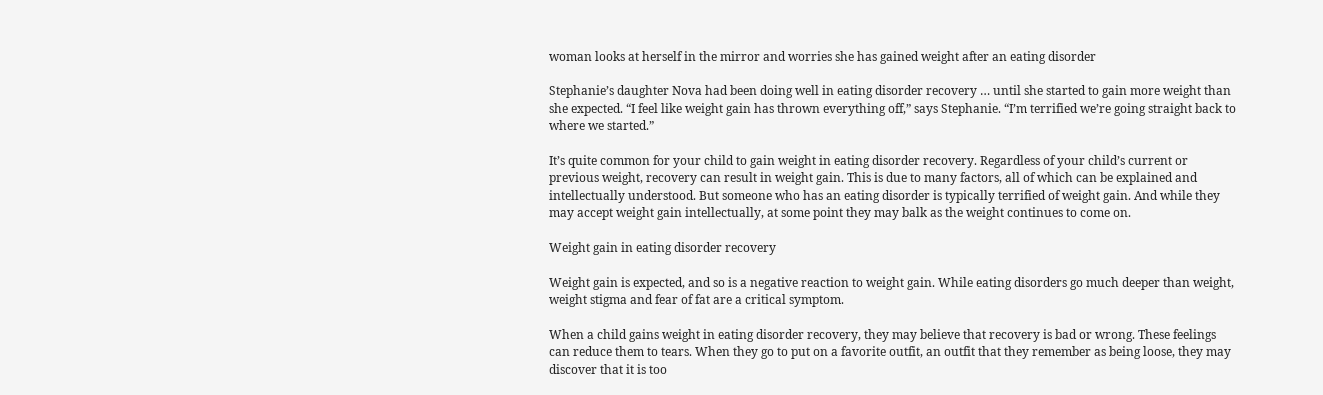woman looks at herself in the mirror and worries she has gained weight after an eating disorder

Stephanie’s daughter Nova had been doing well in eating disorder recovery … until she started to gain more weight than she expected. “I feel like weight gain has thrown everything off,” says Stephanie. “I’m terrified we’re going straight back to where we started.”

It’s quite common for your child to gain weight in eating disorder recovery. Regardless of your child’s current or previous weight, recovery can result in weight gain. This is due to many factors, all of which can be explained and intellectually understood. But someone who has an eating disorder is typically terrified of weight gain. And while they may accept weight gain intellectually, at some point they may balk as the weight continues to come on.

Weight gain in eating disorder recovery

Weight gain is expected, and so is a negative reaction to weight gain. While eating disorders go much deeper than weight, weight stigma and fear of fat are a critical symptom.

When a child gains weight in eating disorder recovery, they may believe that recovery is bad or wrong. These feelings can reduce them to tears. When they go to put on a favorite outfit, an outfit that they remember as being loose, they may discover that it is too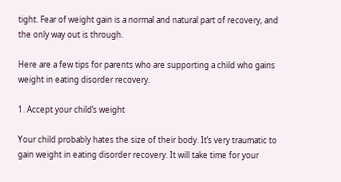tight. Fear of weight gain is a normal and natural part of recovery, and the only way out is through.

Here are a few tips for parents who are supporting a child who gains weight in eating disorder recovery.

1. Accept your child’s weight

Your child probably hates the size of their body. It’s very traumatic to gain weight in eating disorder recovery. It will take time for your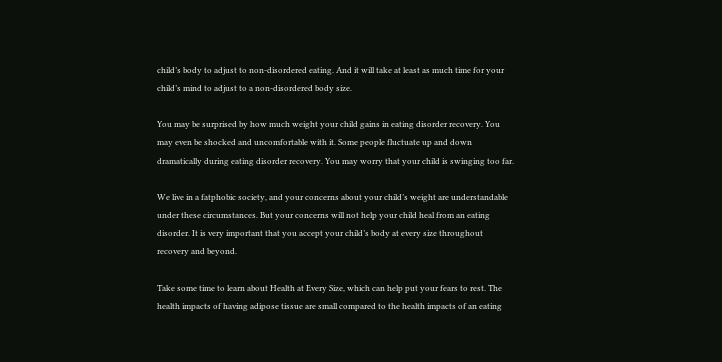child’s body to adjust to non-disordered eating. And it will take at least as much time for your child’s mind to adjust to a non-disordered body size.

You may be surprised by how much weight your child gains in eating disorder recovery. You may even be shocked and uncomfortable with it. Some people fluctuate up and down dramatically during eating disorder recovery. You may worry that your child is swinging too far.

We live in a fatphobic society, and your concerns about your child’s weight are understandable under these circumstances. But your concerns will not help your child heal from an eating disorder. It is very important that you accept your child’s body at every size throughout recovery and beyond.

Take some time to learn about Health at Every Size, which can help put your fears to rest. The health impacts of having adipose tissue are small compared to the health impacts of an eating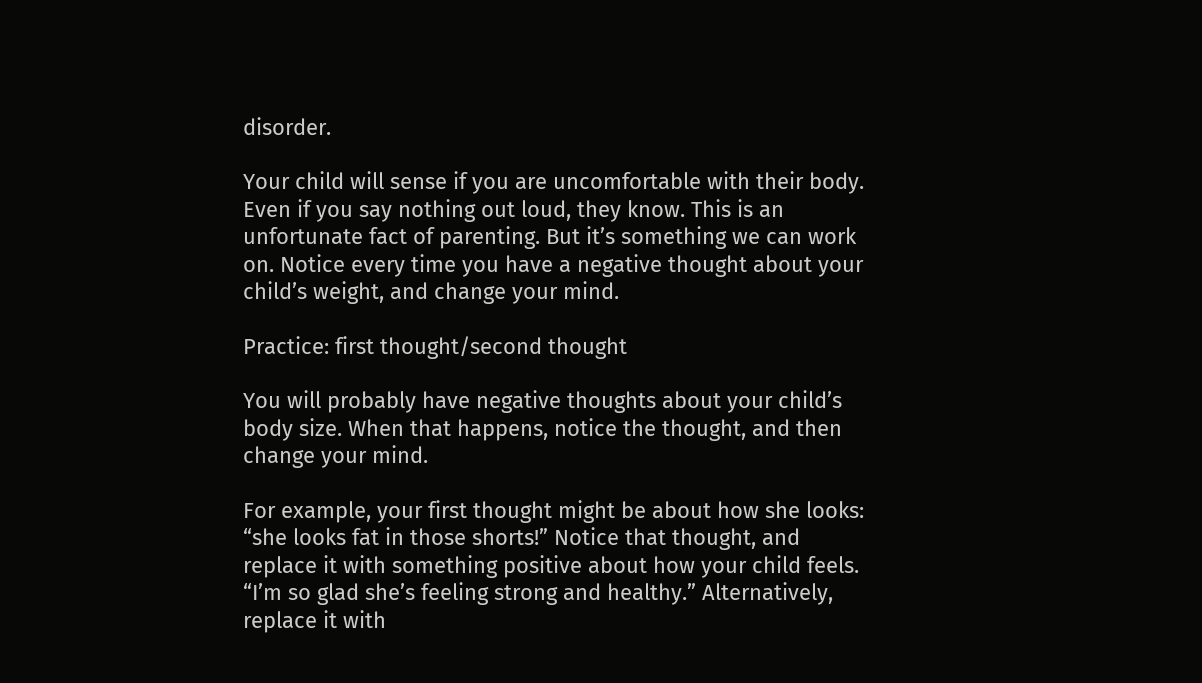disorder.

Your child will sense if you are uncomfortable with their body. Even if you say nothing out loud, they know. This is an unfortunate fact of parenting. But it’s something we can work on. Notice every time you have a negative thought about your child’s weight, and change your mind.

Practice: first thought/second thought

You will probably have negative thoughts about your child’s body size. When that happens, notice the thought, and then change your mind.

For example, your first thought might be about how she looks: “she looks fat in those shorts!” Notice that thought, and replace it with something positive about how your child feels. “I’m so glad she’s feeling strong and healthy.” Alternatively, replace it with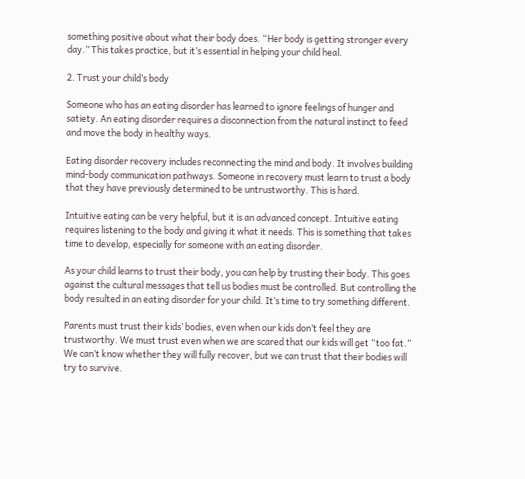something positive about what their body does. “Her body is getting stronger every day.” This takes practice, but it’s essential in helping your child heal.

2. Trust your child’s body

Someone who has an eating disorder has learned to ignore feelings of hunger and satiety. An eating disorder requires a disconnection from the natural instinct to feed and move the body in healthy ways.

Eating disorder recovery includes reconnecting the mind and body. It involves building mind-body communication pathways. Someone in recovery must learn to trust a body that they have previously determined to be untrustworthy. This is hard.

Intuitive eating can be very helpful, but it is an advanced concept. Intuitive eating requires listening to the body and giving it what it needs. This is something that takes time to develop, especially for someone with an eating disorder.

As your child learns to trust their body, you can help by trusting their body. This goes against the cultural messages that tell us bodies must be controlled. But controlling the body resulted in an eating disorder for your child. It’s time to try something different.

Parents must trust their kids’ bodies, even when our kids don’t feel they are trustworthy. We must trust even when we are scared that our kids will get “too fat.” We can’t know whether they will fully recover, but we can trust that their bodies will try to survive.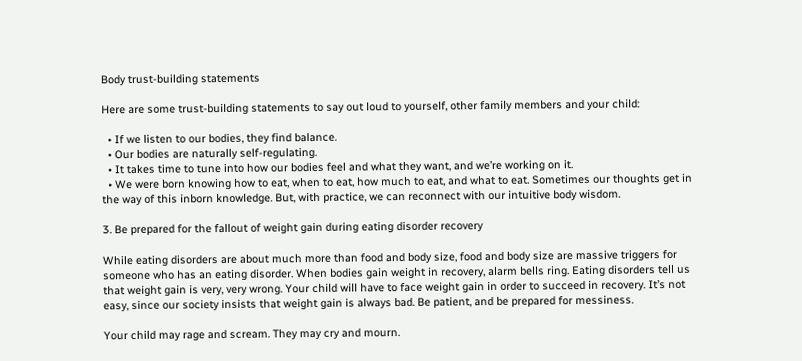Body trust-building statements

Here are some trust-building statements to say out loud to yourself, other family members and your child:

  • If we listen to our bodies, they find balance.
  • Our bodies are naturally self-regulating.
  • It takes time to tune into how our bodies feel and what they want, and we’re working on it.
  • We were born knowing how to eat, when to eat, how much to eat, and what to eat. Sometimes our thoughts get in the way of this inborn knowledge. But, with practice, we can reconnect with our intuitive body wisdom.

3. Be prepared for the fallout of weight gain during eating disorder recovery

While eating disorders are about much more than food and body size, food and body size are massive triggers for someone who has an eating disorder. When bodies gain weight in recovery, alarm bells ring. Eating disorders tell us that weight gain is very, very wrong. Your child will have to face weight gain in order to succeed in recovery. It’s not easy, since our society insists that weight gain is always bad. Be patient, and be prepared for messiness.

Your child may rage and scream. They may cry and mourn.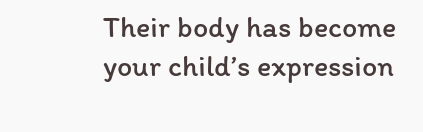Their body has become your child’s expression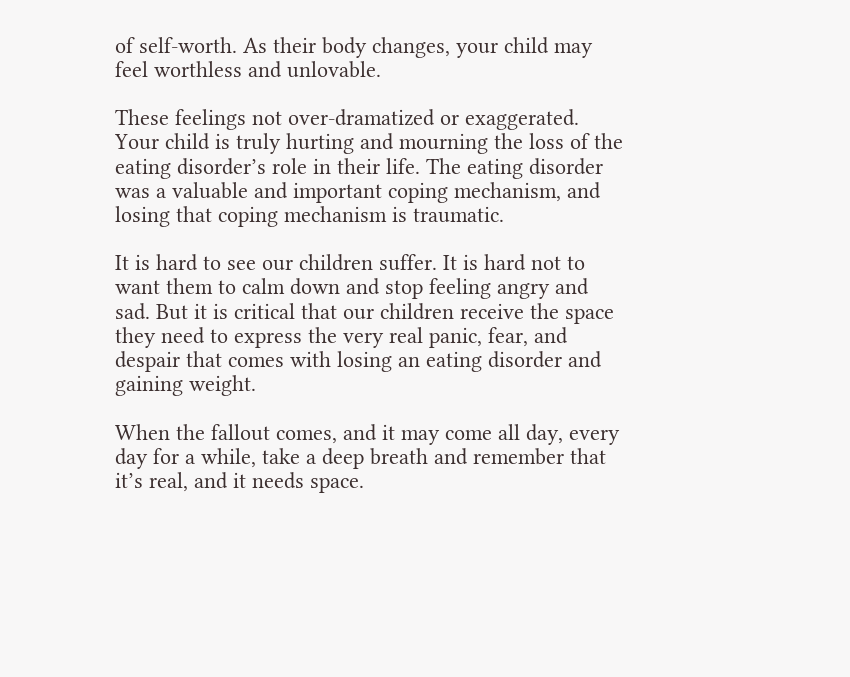of self-worth. As their body changes, your child may feel worthless and unlovable.

These feelings not over-dramatized or exaggerated. Your child is truly hurting and mourning the loss of the eating disorder’s role in their life. The eating disorder was a valuable and important coping mechanism, and losing that coping mechanism is traumatic.

It is hard to see our children suffer. It is hard not to want them to calm down and stop feeling angry and sad. But it is critical that our children receive the space they need to express the very real panic, fear, and despair that comes with losing an eating disorder and gaining weight.

When the fallout comes, and it may come all day, every day for a while, take a deep breath and remember that it’s real, and it needs space.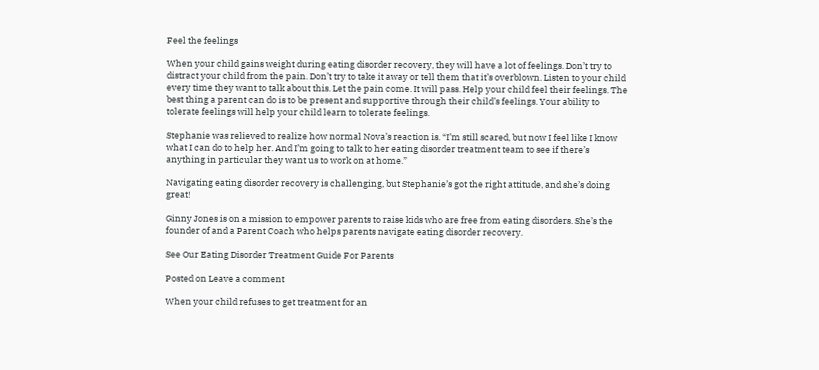Feel the feelings

When your child gains weight during eating disorder recovery, they will have a lot of feelings. Don’t try to distract your child from the pain. Don’t try to take it away or tell them that it’s overblown. Listen to your child every time they want to talk about this. Let the pain come. It will pass. Help your child feel their feelings. The best thing a parent can do is to be present and supportive through their child’s feelings. Your ability to tolerate feelings will help your child learn to tolerate feelings.

Stephanie was relieved to realize how normal Nova’s reaction is. “I’m still scared, but now I feel like I know what I can do to help her. And I’m going to talk to her eating disorder treatment team to see if there’s anything in particular they want us to work on at home.”

Navigating eating disorder recovery is challenging, but Stephanie’s got the right attitude, and she’s doing great!

Ginny Jones is on a mission to empower parents to raise kids who are free from eating disorders. She’s the founder of and a Parent Coach who helps parents navigate eating disorder recovery.

See Our Eating Disorder Treatment Guide For Parents

Posted on Leave a comment

When your child refuses to get treatment for an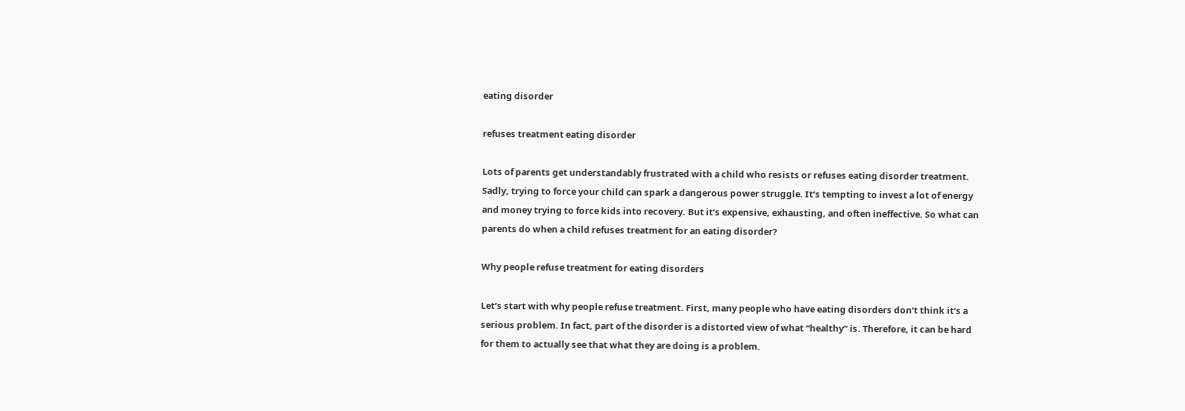eating disorder

refuses treatment eating disorder

Lots of parents get understandably frustrated with a child who resists or refuses eating disorder treatment. Sadly, trying to force your child can spark a dangerous power struggle. It’s tempting to invest a lot of energy and money trying to force kids into recovery. But it’s expensive, exhausting, and often ineffective. So what can parents do when a child refuses treatment for an eating disorder?

Why people refuse treatment for eating disorders

Let’s start with why people refuse treatment. First, many people who have eating disorders don’t think it’s a serious problem. In fact, part of the disorder is a distorted view of what “healthy” is. Therefore, it can be hard for them to actually see that what they are doing is a problem.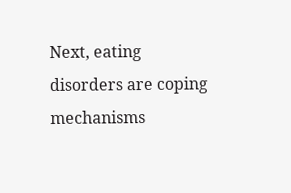Next, eating disorders are coping mechanisms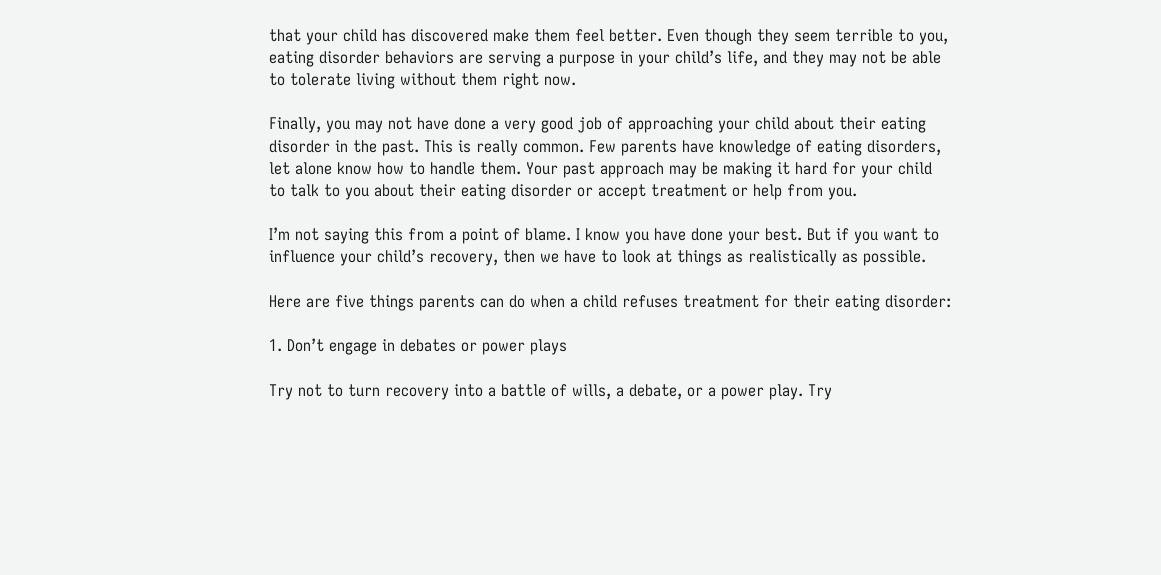that your child has discovered make them feel better. Even though they seem terrible to you, eating disorder behaviors are serving a purpose in your child’s life, and they may not be able to tolerate living without them right now.

Finally, you may not have done a very good job of approaching your child about their eating disorder in the past. This is really common. Few parents have knowledge of eating disorders, let alone know how to handle them. Your past approach may be making it hard for your child to talk to you about their eating disorder or accept treatment or help from you.

I’m not saying this from a point of blame. I know you have done your best. But if you want to influence your child’s recovery, then we have to look at things as realistically as possible.

Here are five things parents can do when a child refuses treatment for their eating disorder:

1. Don’t engage in debates or power plays

Try not to turn recovery into a battle of wills, a debate, or a power play. Try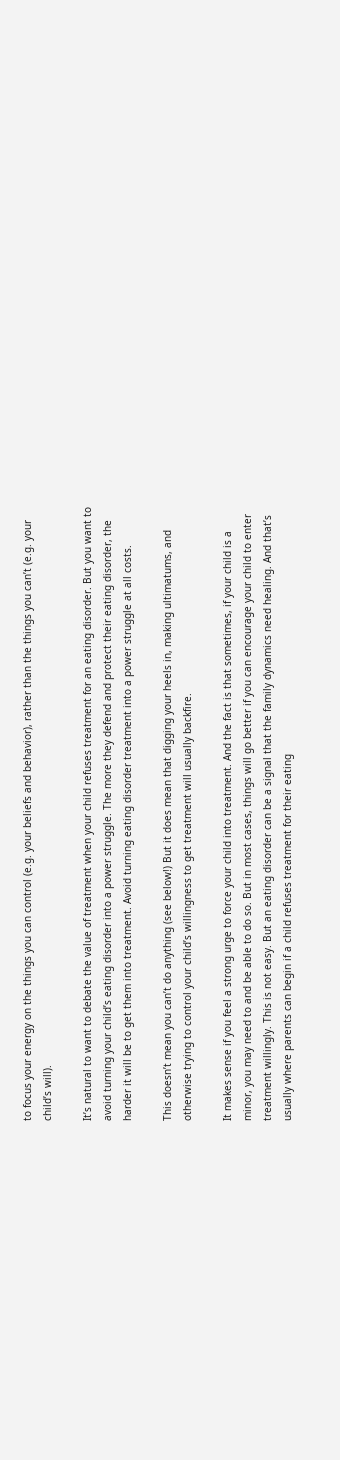to focus your energy on the things you can control (e.g. your beliefs and behavior), rather than the things you can’t (e.g. your child’s will).

It’s natural to want to debate the value of treatment when your child refuses treatment for an eating disorder. But you want to avoid turning your child’s eating disorder into a power struggle. The more they defend and protect their eating disorder, the harder it will be to get them into treatment. Avoid turning eating disorder treatment into a power struggle at all costs.

This doesn’t mean you can’t do anything (see below!) But it does mean that digging your heels in, making ultimatums, and otherwise trying to control your child’s willingness to get treatment will usually backfire.

It makes sense if you feel a strong urge to force your child into treatment. And the fact is that sometimes, if your child is a minor, you may need to and be able to do so. But in most cases, things will go better if you can encourage your child to enter treatment willingly. This is not easy. But an eating disorder can be a signal that the family dynamics need healing. And that’s usually where parents can begin if a child refuses treatment for their eating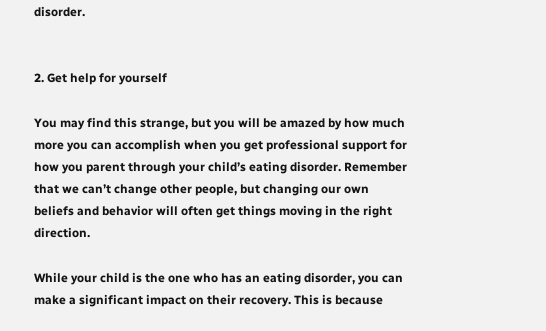disorder.


2. Get help for yourself

You may find this strange, but you will be amazed by how much more you can accomplish when you get professional support for how you parent through your child’s eating disorder. Remember that we can’t change other people, but changing our own beliefs and behavior will often get things moving in the right direction.

While your child is the one who has an eating disorder, you can make a significant impact on their recovery. This is because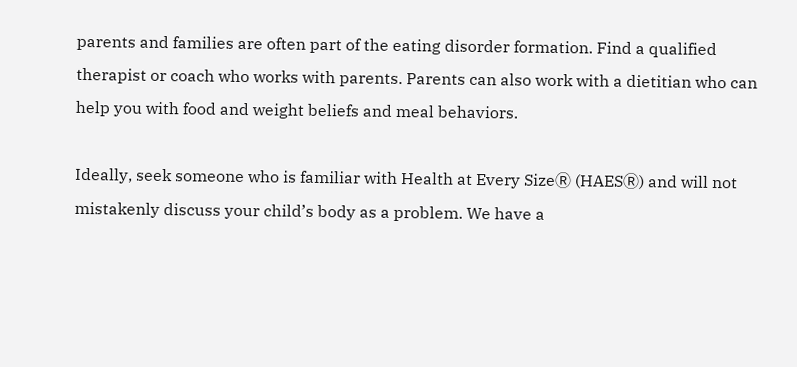parents and families are often part of the eating disorder formation. Find a qualified therapist or coach who works with parents. Parents can also work with a dietitian who can help you with food and weight beliefs and meal behaviors.

Ideally, seek someone who is familiar with Health at Every SizeⓇ (HAESⓇ) and will not mistakenly discuss your child’s body as a problem. We have a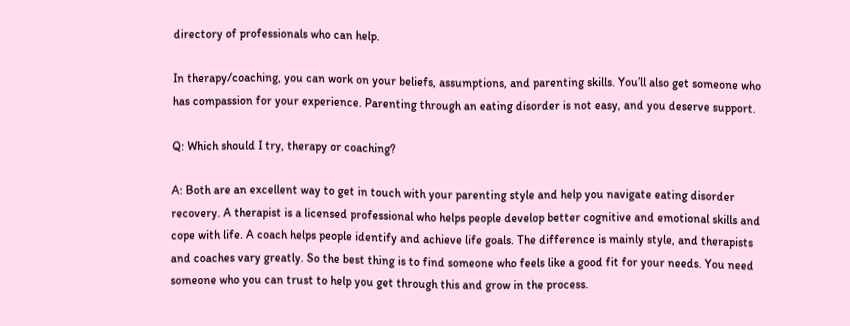directory of professionals who can help.

In therapy/coaching, you can work on your beliefs, assumptions, and parenting skills. You’ll also get someone who has compassion for your experience. Parenting through an eating disorder is not easy, and you deserve support.

Q: Which should I try, therapy or coaching?

A: Both are an excellent way to get in touch with your parenting style and help you navigate eating disorder recovery. A therapist is a licensed professional who helps people develop better cognitive and emotional skills and cope with life. A coach helps people identify and achieve life goals. The difference is mainly style, and therapists and coaches vary greatly. So the best thing is to find someone who feels like a good fit for your needs. You need someone who you can trust to help you get through this and grow in the process.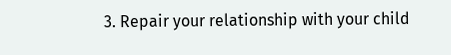3. Repair your relationship with your child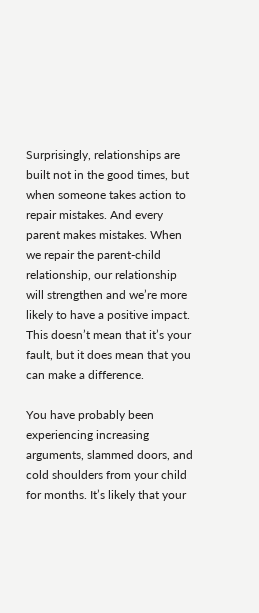Surprisingly, relationships are built not in the good times, but when someone takes action to repair mistakes. And every parent makes mistakes. When we repair the parent-child relationship, our relationship will strengthen and we’re more likely to have a positive impact. This doesn’t mean that it’s your fault, but it does mean that you can make a difference.

You have probably been experiencing increasing arguments, slammed doors, and cold shoulders from your child for months. It’s likely that your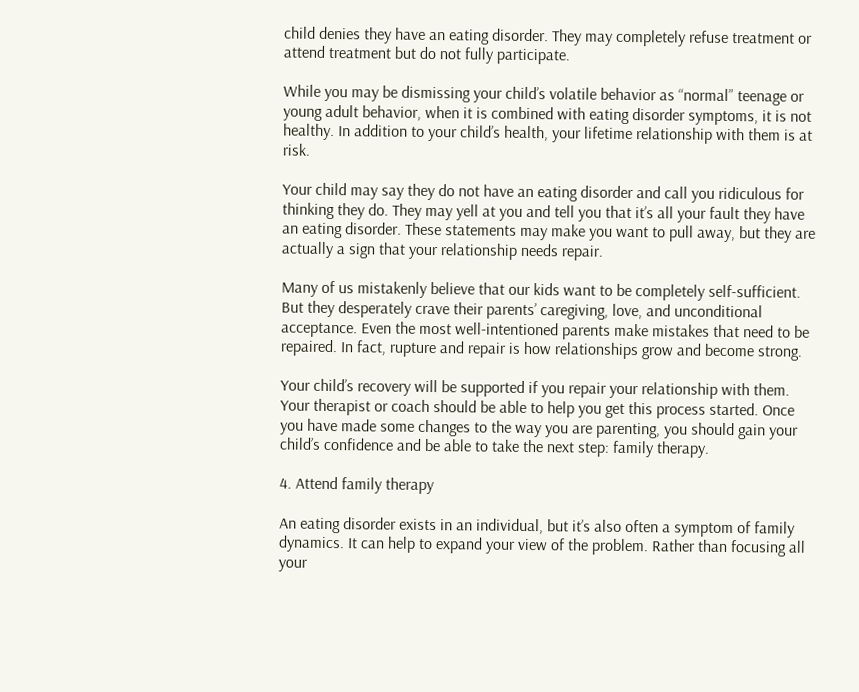child denies they have an eating disorder. They may completely refuse treatment or attend treatment but do not fully participate.

While you may be dismissing your child’s volatile behavior as “normal” teenage or young adult behavior, when it is combined with eating disorder symptoms, it is not healthy. In addition to your child’s health, your lifetime relationship with them is at risk.

Your child may say they do not have an eating disorder and call you ridiculous for thinking they do. They may yell at you and tell you that it’s all your fault they have an eating disorder. These statements may make you want to pull away, but they are actually a sign that your relationship needs repair.

Many of us mistakenly believe that our kids want to be completely self-sufficient. But they desperately crave their parents’ caregiving, love, and unconditional acceptance. Even the most well-intentioned parents make mistakes that need to be repaired. In fact, rupture and repair is how relationships grow and become strong.

Your child’s recovery will be supported if you repair your relationship with them. Your therapist or coach should be able to help you get this process started. Once you have made some changes to the way you are parenting, you should gain your child’s confidence and be able to take the next step: family therapy.

4. Attend family therapy

An eating disorder exists in an individual, but it’s also often a symptom of family dynamics. It can help to expand your view of the problem. Rather than focusing all your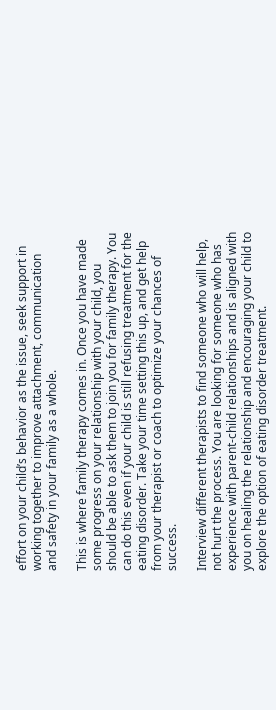effort on your child’s behavior as the issue, seek support in working together to improve attachment, communication and safety in your family as a whole.

This is where family therapy comes in. Once you have made some progress on your relationship with your child, you should be able to ask them to join you for family therapy. You can do this even if your child is still refusing treatment for the eating disorder. Take your time setting this up, and get help from your therapist or coach to optimize your chances of success.

Interview different therapists to find someone who will help, not hurt the process. You are looking for someone who has experience with parent-child relationships and is aligned with you on healing the relationship and encouraging your child to explore the option of eating disorder treatment.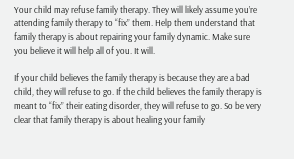Your child may refuse family therapy. They will likely assume you’re attending family therapy to “fix” them. Help them understand that family therapy is about repairing your family dynamic. Make sure you believe it will help all of you. It will.

If your child believes the family therapy is because they are a bad child, they will refuse to go. If the child believes the family therapy is meant to “fix” their eating disorder, they will refuse to go. So be very clear that family therapy is about healing your family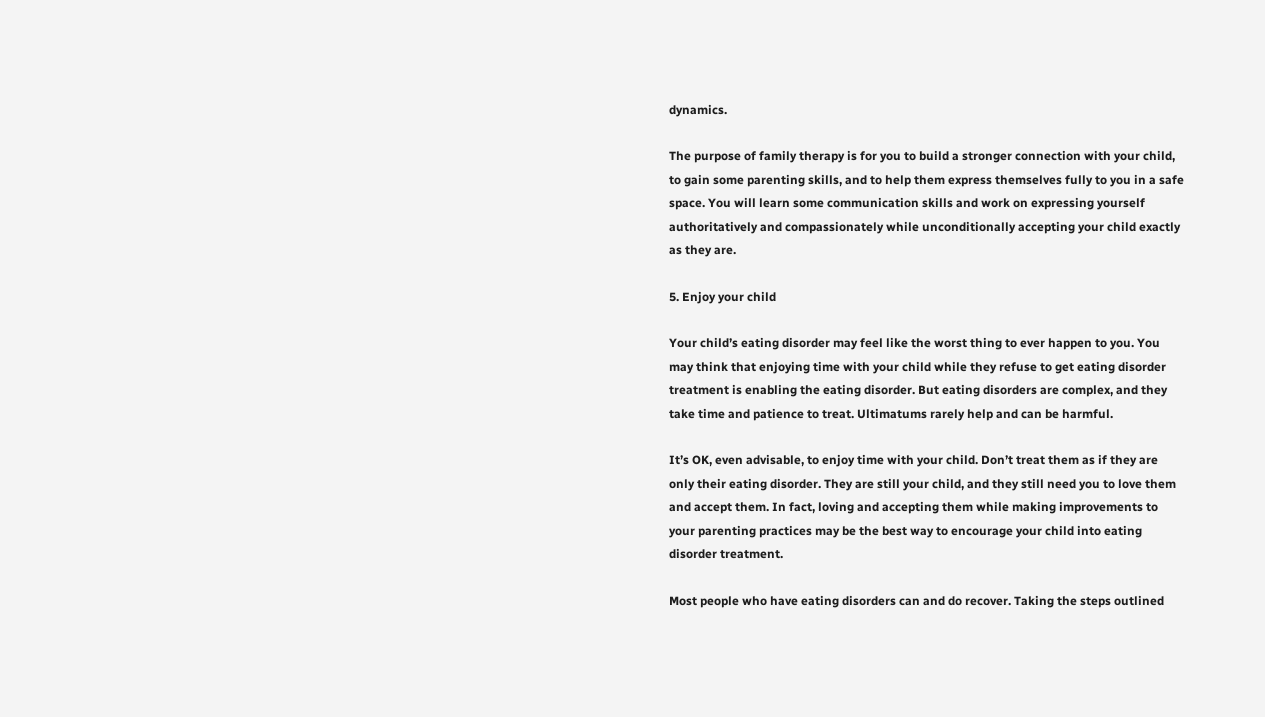dynamics.

The purpose of family therapy is for you to build a stronger connection with your child, to gain some parenting skills, and to help them express themselves fully to you in a safe space. You will learn some communication skills and work on expressing yourself authoritatively and compassionately while unconditionally accepting your child exactly as they are.

5. Enjoy your child

Your child’s eating disorder may feel like the worst thing to ever happen to you. You may think that enjoying time with your child while they refuse to get eating disorder treatment is enabling the eating disorder. But eating disorders are complex, and they take time and patience to treat. Ultimatums rarely help and can be harmful.

It’s OK, even advisable, to enjoy time with your child. Don’t treat them as if they are only their eating disorder. They are still your child, and they still need you to love them and accept them. In fact, loving and accepting them while making improvements to your parenting practices may be the best way to encourage your child into eating disorder treatment.

Most people who have eating disorders can and do recover. Taking the steps outlined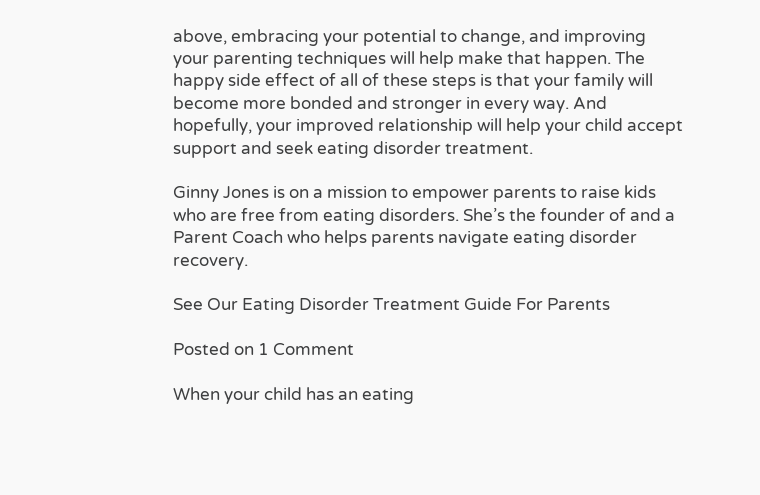above, embracing your potential to change, and improving your parenting techniques will help make that happen. The happy side effect of all of these steps is that your family will become more bonded and stronger in every way. And hopefully, your improved relationship will help your child accept support and seek eating disorder treatment.

Ginny Jones is on a mission to empower parents to raise kids who are free from eating disorders. She’s the founder of and a Parent Coach who helps parents navigate eating disorder recovery.

See Our Eating Disorder Treatment Guide For Parents

Posted on 1 Comment

When your child has an eating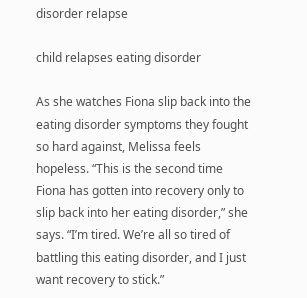disorder relapse

child relapses eating disorder

As she watches Fiona slip back into the eating disorder symptoms they fought so hard against, Melissa feels hopeless. “This is the second time Fiona has gotten into recovery only to slip back into her eating disorder,” she says. “I’m tired. We’re all so tired of battling this eating disorder, and I just want recovery to stick.”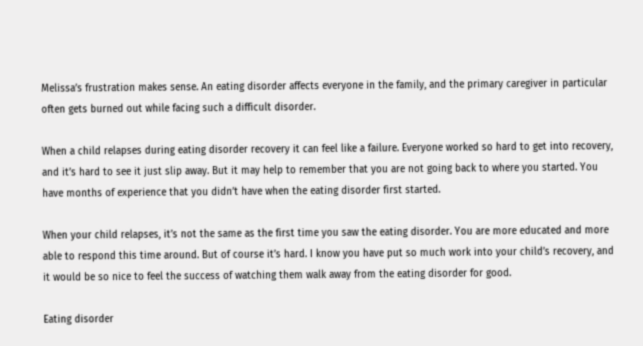Melissa’s frustration makes sense. An eating disorder affects everyone in the family, and the primary caregiver in particular often gets burned out while facing such a difficult disorder.

When a child relapses during eating disorder recovery it can feel like a failure. Everyone worked so hard to get into recovery, and it’s hard to see it just slip away. But it may help to remember that you are not going back to where you started. You have months of experience that you didn’t have when the eating disorder first started.

When your child relapses, it’s not the same as the first time you saw the eating disorder. You are more educated and more able to respond this time around. But of course it’s hard. I know you have put so much work into your child’s recovery, and it would be so nice to feel the success of watching them walk away from the eating disorder for good.

Eating disorder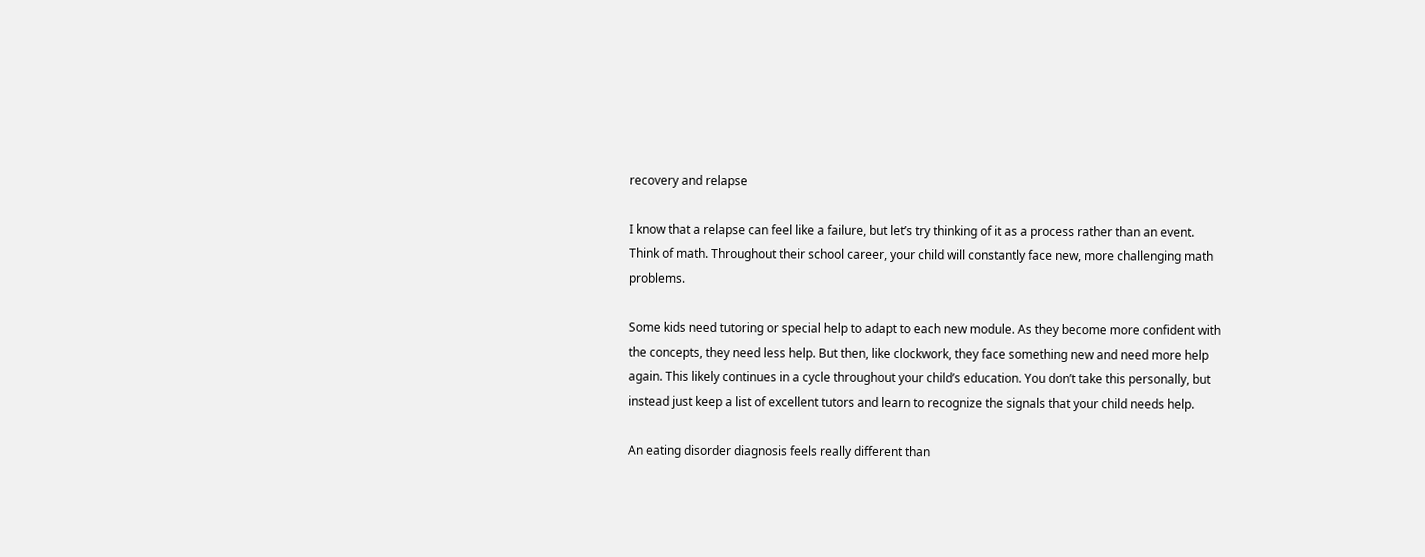recovery and relapse

I know that a relapse can feel like a failure, but let’s try thinking of it as a process rather than an event. Think of math. Throughout their school career, your child will constantly face new, more challenging math problems.

Some kids need tutoring or special help to adapt to each new module. As they become more confident with the concepts, they need less help. But then, like clockwork, they face something new and need more help again. This likely continues in a cycle throughout your child’s education. You don’t take this personally, but instead just keep a list of excellent tutors and learn to recognize the signals that your child needs help.

An eating disorder diagnosis feels really different than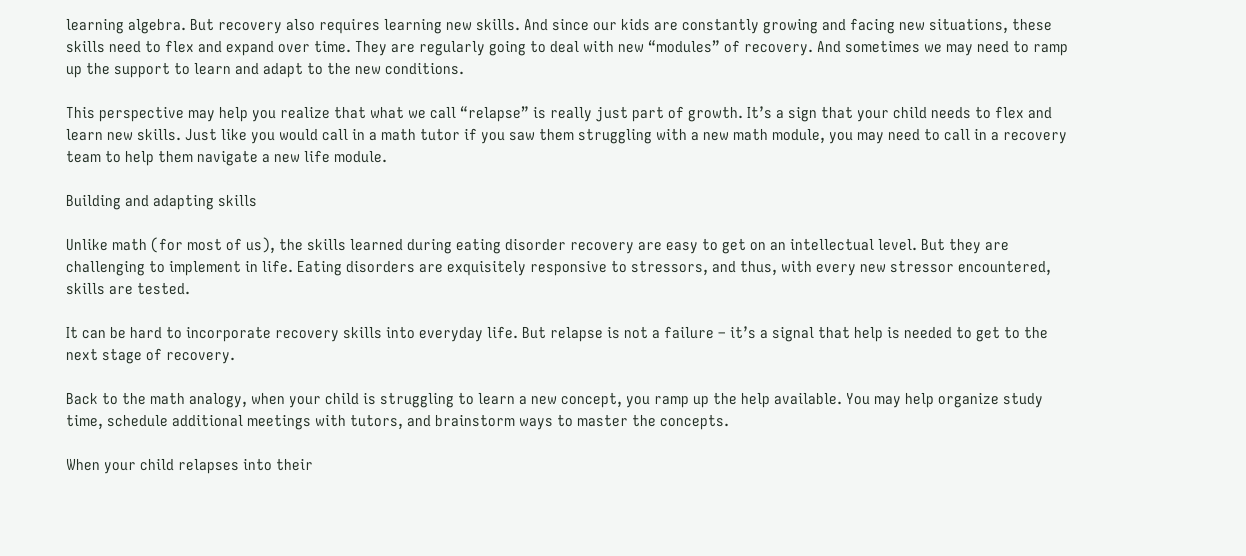learning algebra. But recovery also requires learning new skills. And since our kids are constantly growing and facing new situations, these skills need to flex and expand over time. They are regularly going to deal with new “modules” of recovery. And sometimes we may need to ramp up the support to learn and adapt to the new conditions.

This perspective may help you realize that what we call “relapse” is really just part of growth. It’s a sign that your child needs to flex and learn new skills. Just like you would call in a math tutor if you saw them struggling with a new math module, you may need to call in a recovery team to help them navigate a new life module.

Building and adapting skills

Unlike math (for most of us), the skills learned during eating disorder recovery are easy to get on an intellectual level. But they are challenging to implement in life. Eating disorders are exquisitely responsive to stressors, and thus, with every new stressor encountered, skills are tested.

It can be hard to incorporate recovery skills into everyday life. But relapse is not a failure – it’s a signal that help is needed to get to the next stage of recovery.

Back to the math analogy, when your child is struggling to learn a new concept, you ramp up the help available. You may help organize study time, schedule additional meetings with tutors, and brainstorm ways to master the concepts.

When your child relapses into their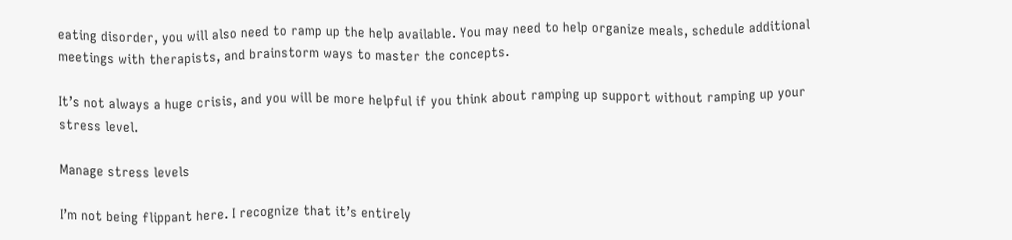eating disorder, you will also need to ramp up the help available. You may need to help organize meals, schedule additional meetings with therapists, and brainstorm ways to master the concepts.

It’s not always a huge crisis, and you will be more helpful if you think about ramping up support without ramping up your stress level.

Manage stress levels

I’m not being flippant here. I recognize that it’s entirely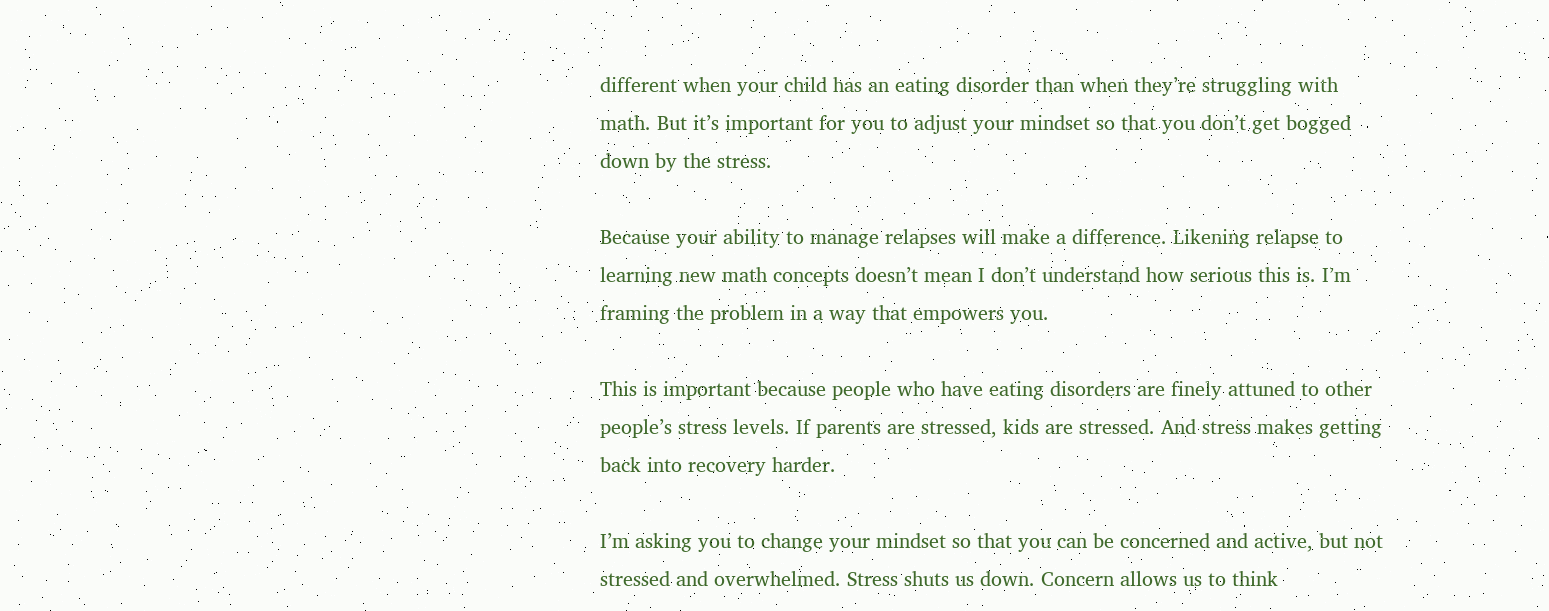different when your child has an eating disorder than when they’re struggling with math. But it’s important for you to adjust your mindset so that you don’t get bogged down by the stress.

Because your ability to manage relapses will make a difference. Likening relapse to learning new math concepts doesn’t mean I don’t understand how serious this is. I’m framing the problem in a way that empowers you.

This is important because people who have eating disorders are finely attuned to other people’s stress levels. If parents are stressed, kids are stressed. And stress makes getting back into recovery harder.

I’m asking you to change your mindset so that you can be concerned and active, but not stressed and overwhelmed. Stress shuts us down. Concern allows us to think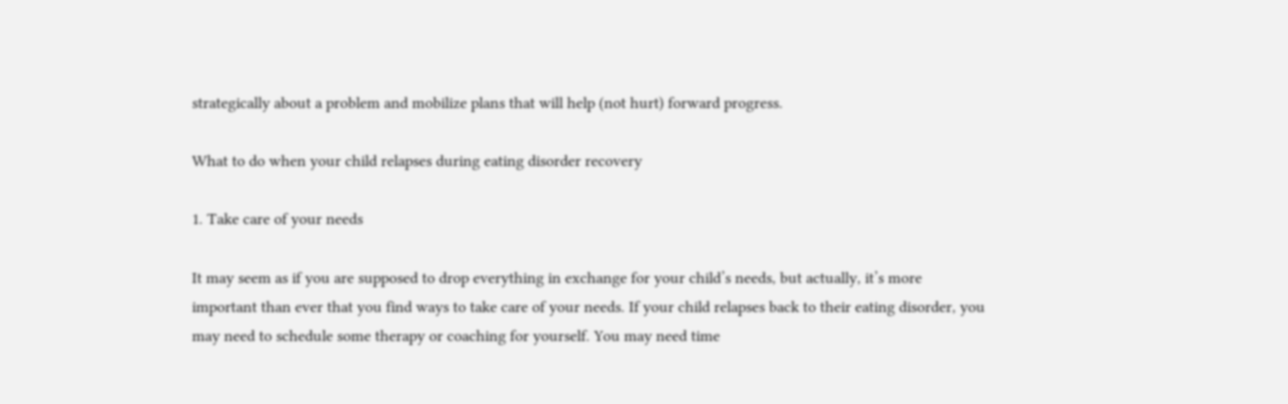strategically about a problem and mobilize plans that will help (not hurt) forward progress.

What to do when your child relapses during eating disorder recovery

1. Take care of your needs

It may seem as if you are supposed to drop everything in exchange for your child’s needs, but actually, it’s more important than ever that you find ways to take care of your needs. If your child relapses back to their eating disorder, you may need to schedule some therapy or coaching for yourself. You may need time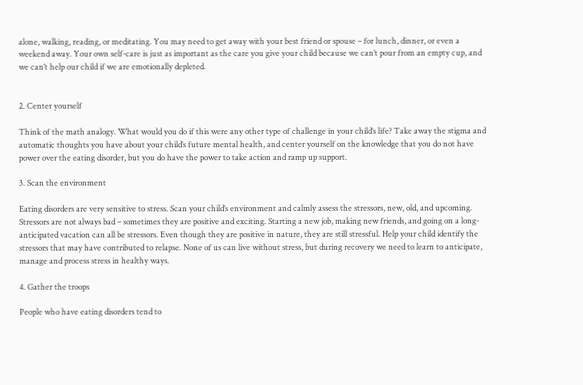alone, walking, reading, or meditating. You may need to get away with your best friend or spouse – for lunch, dinner, or even a weekend away. Your own self-care is just as important as the care you give your child because we can’t pour from an empty cup, and we can’t help our child if we are emotionally depleted.


2. Center yourself

Think of the math analogy. What would you do if this were any other type of challenge in your child’s life? Take away the stigma and automatic thoughts you have about your child’s future mental health, and center yourself on the knowledge that you do not have power over the eating disorder, but you do have the power to take action and ramp up support.

3. Scan the environment

Eating disorders are very sensitive to stress. Scan your child’s environment and calmly assess the stressors, new, old, and upcoming. Stressors are not always bad – sometimes they are positive and exciting. Starting a new job, making new friends, and going on a long-anticipated vacation can all be stressors. Even though they are positive in nature, they are still stressful. Help your child identify the stressors that may have contributed to relapse. None of us can live without stress, but during recovery we need to learn to anticipate, manage and process stress in healthy ways.

4. Gather the troops

People who have eating disorders tend to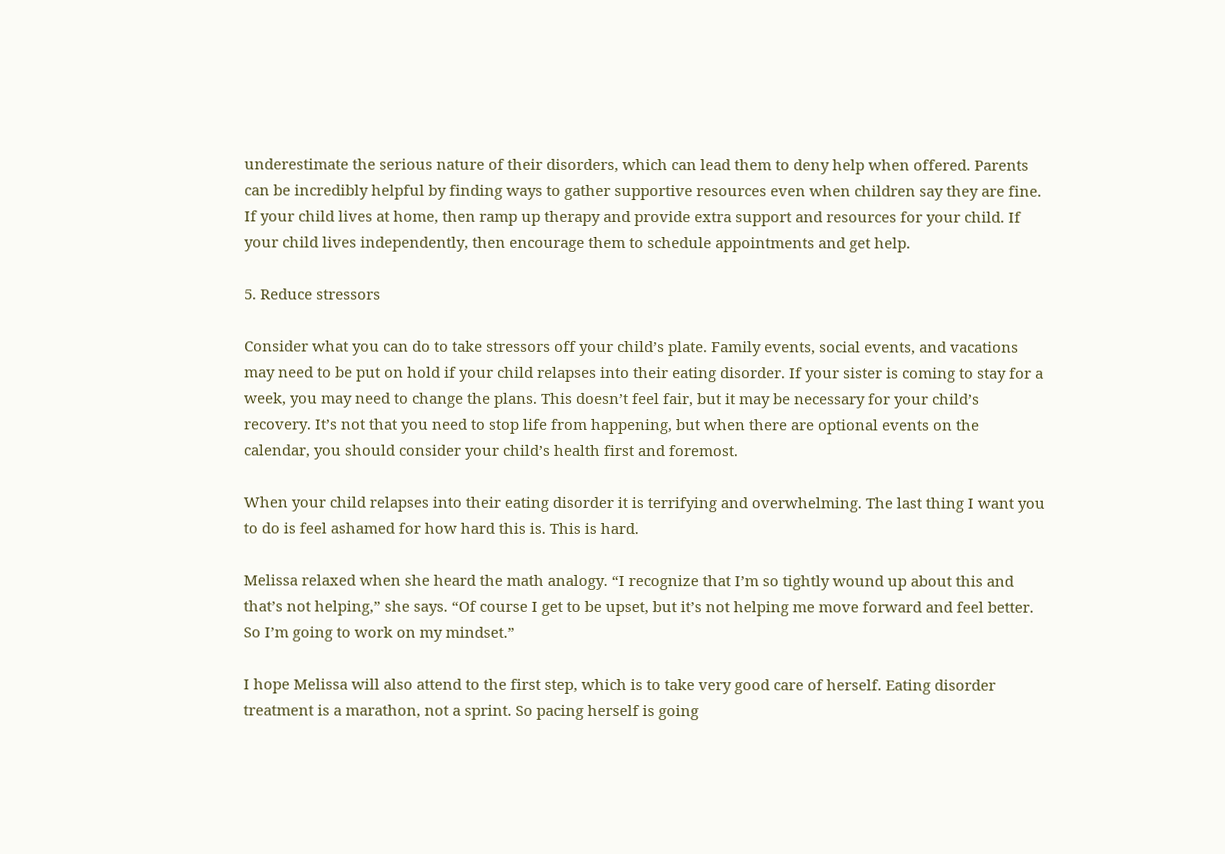underestimate the serious nature of their disorders, which can lead them to deny help when offered. Parents can be incredibly helpful by finding ways to gather supportive resources even when children say they are fine. If your child lives at home, then ramp up therapy and provide extra support and resources for your child. If your child lives independently, then encourage them to schedule appointments and get help.

5. Reduce stressors

Consider what you can do to take stressors off your child’s plate. Family events, social events, and vacations may need to be put on hold if your child relapses into their eating disorder. If your sister is coming to stay for a week, you may need to change the plans. This doesn’t feel fair, but it may be necessary for your child’s recovery. It’s not that you need to stop life from happening, but when there are optional events on the calendar, you should consider your child’s health first and foremost.

When your child relapses into their eating disorder it is terrifying and overwhelming. The last thing I want you to do is feel ashamed for how hard this is. This is hard.

Melissa relaxed when she heard the math analogy. “I recognize that I’m so tightly wound up about this and that’s not helping,” she says. “Of course I get to be upset, but it’s not helping me move forward and feel better. So I’m going to work on my mindset.”

I hope Melissa will also attend to the first step, which is to take very good care of herself. Eating disorder treatment is a marathon, not a sprint. So pacing herself is going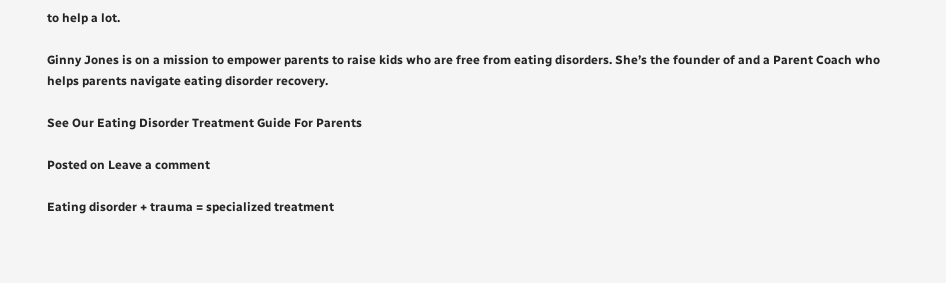to help a lot.

Ginny Jones is on a mission to empower parents to raise kids who are free from eating disorders. She’s the founder of and a Parent Coach who helps parents navigate eating disorder recovery.

See Our Eating Disorder Treatment Guide For Parents

Posted on Leave a comment

Eating disorder + trauma = specialized treatment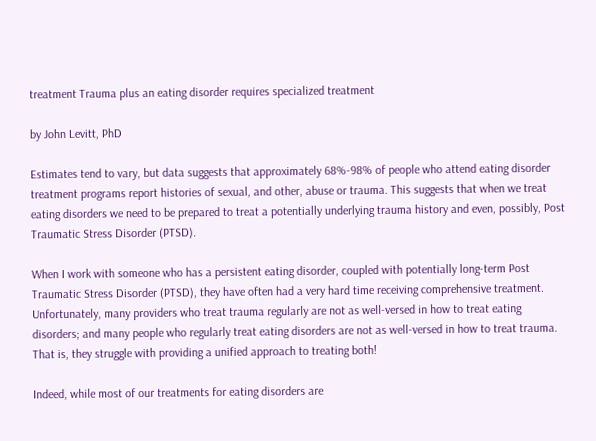treatment Trauma plus an eating disorder requires specialized treatment

by John Levitt, PhD

Estimates tend to vary, but data suggests that approximately 68%-98% of people who attend eating disorder treatment programs report histories of sexual, and other, abuse or trauma. This suggests that when we treat eating disorders we need to be prepared to treat a potentially underlying trauma history and even, possibly, Post Traumatic Stress Disorder (PTSD).

When I work with someone who has a persistent eating disorder, coupled with potentially long-term Post Traumatic Stress Disorder (PTSD), they have often had a very hard time receiving comprehensive treatment. Unfortunately, many providers who treat trauma regularly are not as well-versed in how to treat eating disorders; and many people who regularly treat eating disorders are not as well-versed in how to treat trauma. That is, they struggle with providing a unified approach to treating both!

Indeed, while most of our treatments for eating disorders are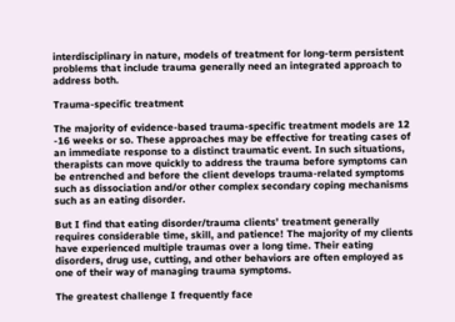interdisciplinary in nature, models of treatment for long-term persistent problems that include trauma generally need an integrated approach to address both.

Trauma-specific treatment

The majority of evidence-based trauma-specific treatment models are 12 -16 weeks or so. These approaches may be effective for treating cases of an immediate response to a distinct traumatic event. In such situations, therapists can move quickly to address the trauma before symptoms can be entrenched and before the client develops trauma-related symptoms such as dissociation and/or other complex secondary coping mechanisms such as an eating disorder.

But I find that eating disorder/trauma clients’ treatment generally requires considerable time, skill, and patience! The majority of my clients have experienced multiple traumas over a long time. Their eating disorders, drug use, cutting, and other behaviors are often employed as one of their way of managing trauma symptoms.

The greatest challenge I frequently face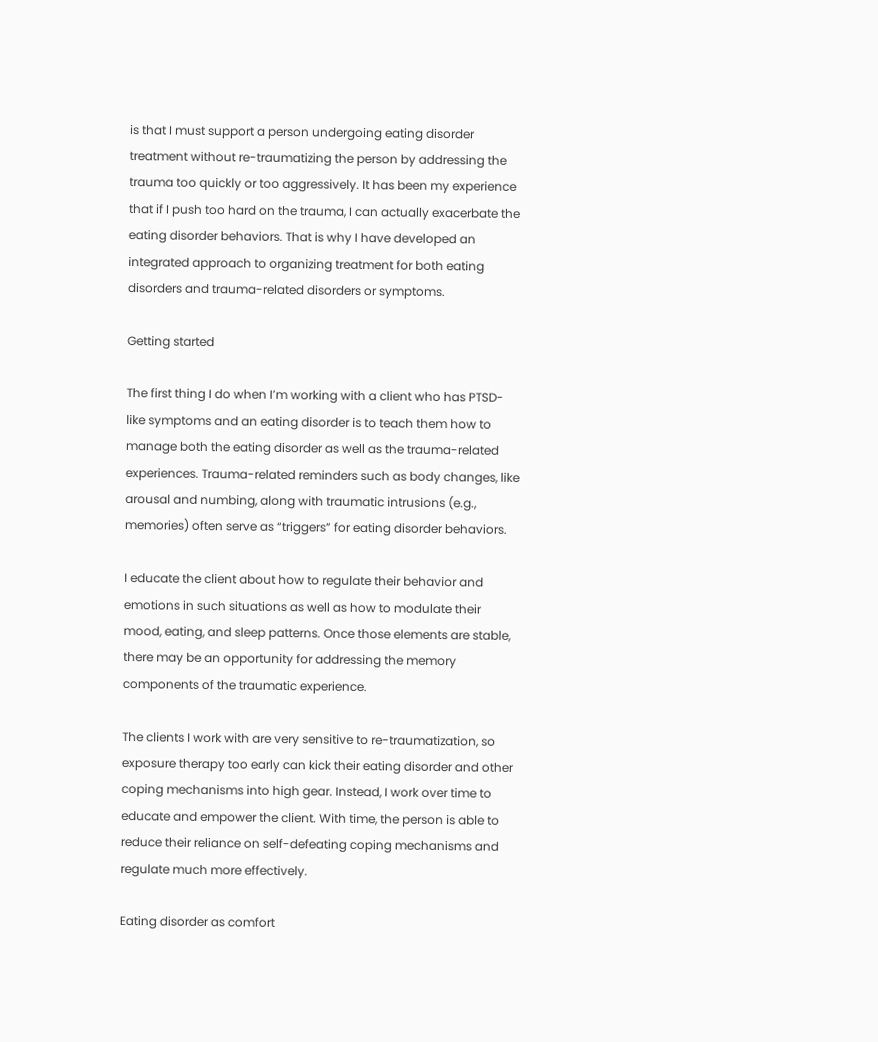is that I must support a person undergoing eating disorder treatment without re-traumatizing the person by addressing the trauma too quickly or too aggressively. It has been my experience that if I push too hard on the trauma, I can actually exacerbate the eating disorder behaviors. That is why I have developed an integrated approach to organizing treatment for both eating disorders and trauma-related disorders or symptoms.

Getting started

The first thing I do when I’m working with a client who has PTSD-like symptoms and an eating disorder is to teach them how to manage both the eating disorder as well as the trauma-related experiences. Trauma-related reminders such as body changes, like arousal and numbing, along with traumatic intrusions (e.g., memories) often serve as “triggers” for eating disorder behaviors.

I educate the client about how to regulate their behavior and emotions in such situations as well as how to modulate their mood, eating, and sleep patterns. Once those elements are stable, there may be an opportunity for addressing the memory components of the traumatic experience.

The clients I work with are very sensitive to re-traumatization, so exposure therapy too early can kick their eating disorder and other coping mechanisms into high gear. Instead, I work over time to educate and empower the client. With time, the person is able to reduce their reliance on self-defeating coping mechanisms and regulate much more effectively.

Eating disorder as comfort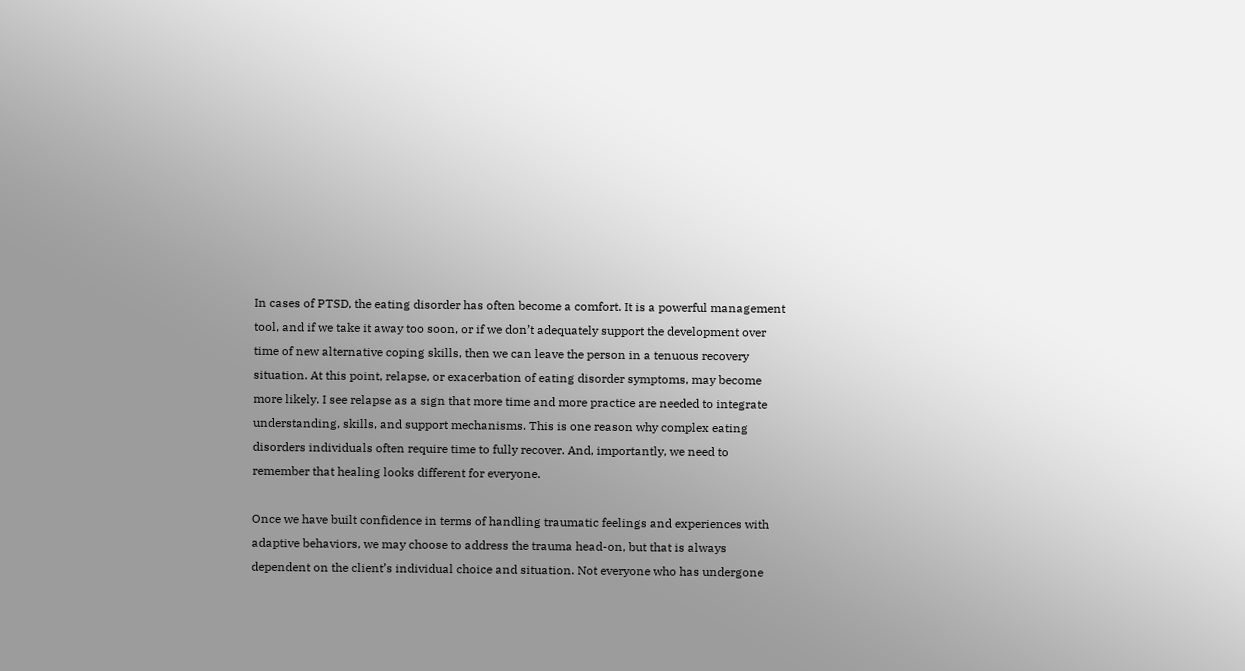In cases of PTSD, the eating disorder has often become a comfort. It is a powerful management tool, and if we take it away too soon, or if we don’t adequately support the development over time of new alternative coping skills, then we can leave the person in a tenuous recovery situation. At this point, relapse, or exacerbation of eating disorder symptoms, may become more likely. I see relapse as a sign that more time and more practice are needed to integrate understanding, skills, and support mechanisms. This is one reason why complex eating disorders individuals often require time to fully recover. And, importantly, we need to remember that healing looks different for everyone.

Once we have built confidence in terms of handling traumatic feelings and experiences with adaptive behaviors, we may choose to address the trauma head-on, but that is always dependent on the client’s individual choice and situation. Not everyone who has undergone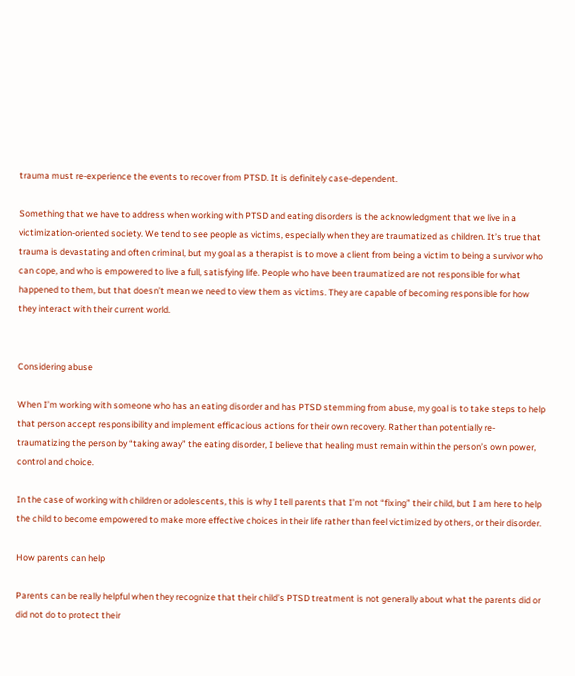trauma must re-experience the events to recover from PTSD. It is definitely case-dependent.

Something that we have to address when working with PTSD and eating disorders is the acknowledgment that we live in a victimization-oriented society. We tend to see people as victims, especially when they are traumatized as children. It’s true that trauma is devastating and often criminal, but my goal as a therapist is to move a client from being a victim to being a survivor who can cope, and who is empowered to live a full, satisfying life. People who have been traumatized are not responsible for what happened to them, but that doesn’t mean we need to view them as victims. They are capable of becoming responsible for how they interact with their current world.


Considering abuse

When I’m working with someone who has an eating disorder and has PTSD stemming from abuse, my goal is to take steps to help that person accept responsibility and implement efficacious actions for their own recovery. Rather than potentially re-traumatizing the person by “taking away” the eating disorder, I believe that healing must remain within the person’s own power, control and choice.

In the case of working with children or adolescents, this is why I tell parents that I’m not “fixing” their child, but I am here to help the child to become empowered to make more effective choices in their life rather than feel victimized by others, or their disorder.

How parents can help

Parents can be really helpful when they recognize that their child’s PTSD treatment is not generally about what the parents did or did not do to protect their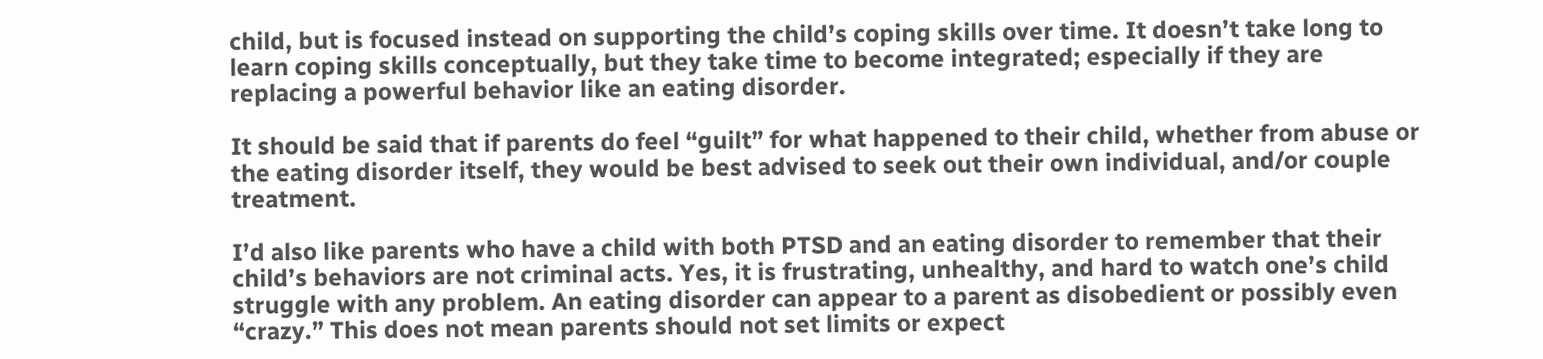child, but is focused instead on supporting the child’s coping skills over time. It doesn’t take long to learn coping skills conceptually, but they take time to become integrated; especially if they are replacing a powerful behavior like an eating disorder.

It should be said that if parents do feel “guilt” for what happened to their child, whether from abuse or the eating disorder itself, they would be best advised to seek out their own individual, and/or couple treatment.

I’d also like parents who have a child with both PTSD and an eating disorder to remember that their child’s behaviors are not criminal acts. Yes, it is frustrating, unhealthy, and hard to watch one’s child struggle with any problem. An eating disorder can appear to a parent as disobedient or possibly even “crazy.” This does not mean parents should not set limits or expect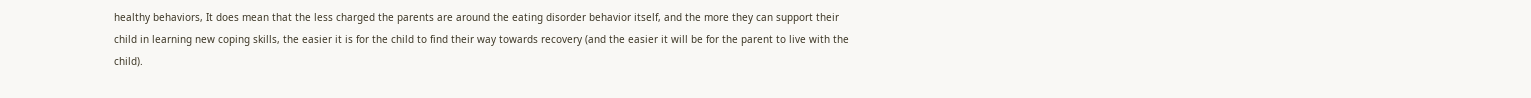healthy behaviors, It does mean that the less charged the parents are around the eating disorder behavior itself, and the more they can support their child in learning new coping skills, the easier it is for the child to find their way towards recovery (and the easier it will be for the parent to live with the child).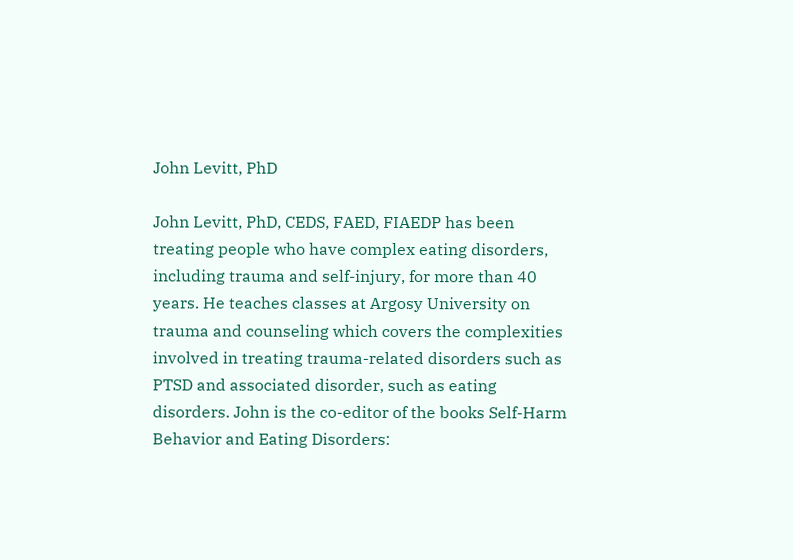John Levitt, PhD

John Levitt, PhD, CEDS, FAED, FIAEDP has been treating people who have complex eating disorders, including trauma and self-injury, for more than 40 years. He teaches classes at Argosy University on trauma and counseling which covers the complexities involved in treating trauma-related disorders such as PTSD and associated disorder, such as eating disorders. John is the co-editor of the books Self-Harm Behavior and Eating Disorders: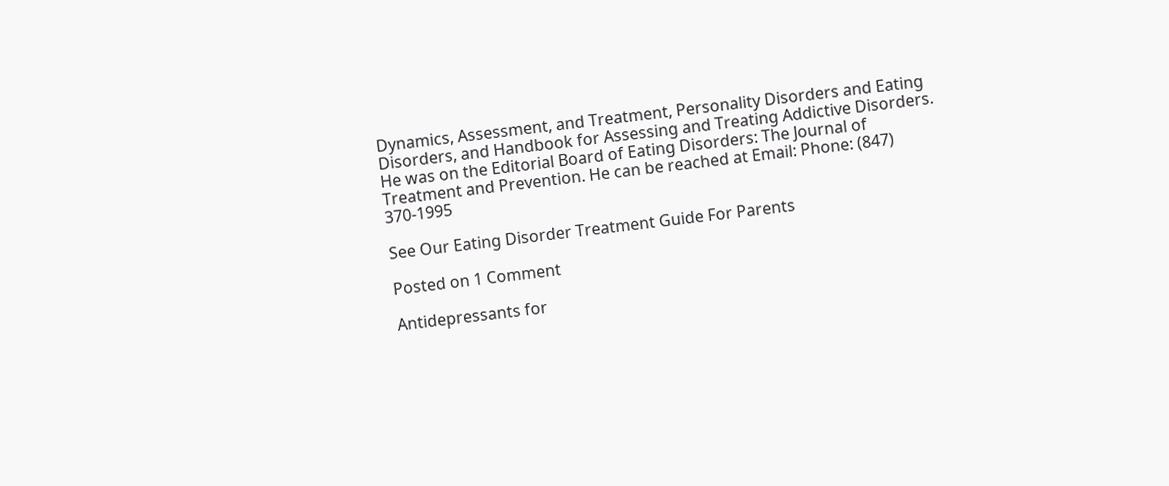Dynamics, Assessment, and Treatment, Personality Disorders and Eating Disorders, and Handbook for Assessing and Treating Addictive Disorders. He was on the Editorial Board of Eating Disorders: The Journal of Treatment and Prevention. He can be reached at Email: Phone: (847) 370-1995

See Our Eating Disorder Treatment Guide For Parents

Posted on 1 Comment

Antidepressants for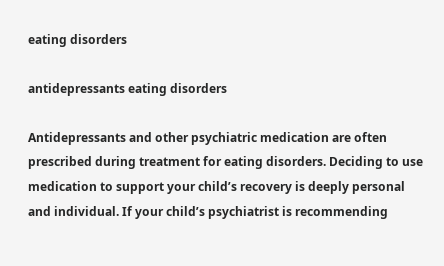eating disorders

antidepressants eating disorders

Antidepressants and other psychiatric medication are often prescribed during treatment for eating disorders. Deciding to use medication to support your child’s recovery is deeply personal and individual. If your child’s psychiatrist is recommending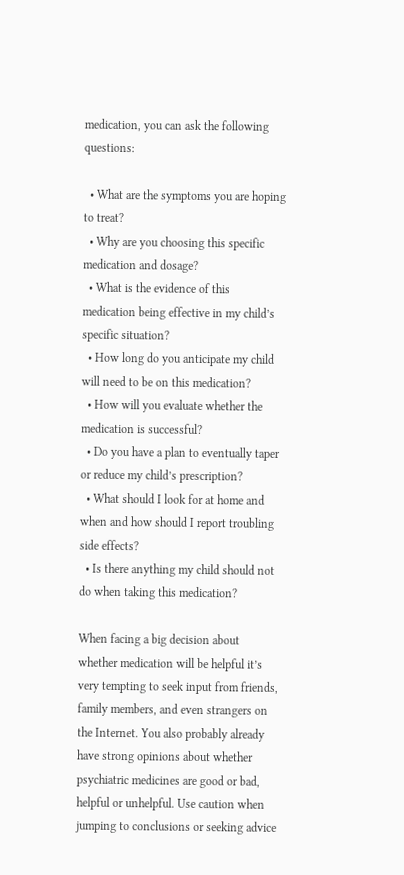medication, you can ask the following questions:

  • What are the symptoms you are hoping to treat?
  • Why are you choosing this specific medication and dosage?
  • What is the evidence of this medication being effective in my child’s specific situation?
  • How long do you anticipate my child will need to be on this medication?
  • How will you evaluate whether the medication is successful?
  • Do you have a plan to eventually taper or reduce my child’s prescription?
  • What should I look for at home and when and how should I report troubling side effects?
  • Is there anything my child should not do when taking this medication?

When facing a big decision about whether medication will be helpful it’s very tempting to seek input from friends, family members, and even strangers on the Internet. You also probably already have strong opinions about whether psychiatric medicines are good or bad, helpful or unhelpful. Use caution when jumping to conclusions or seeking advice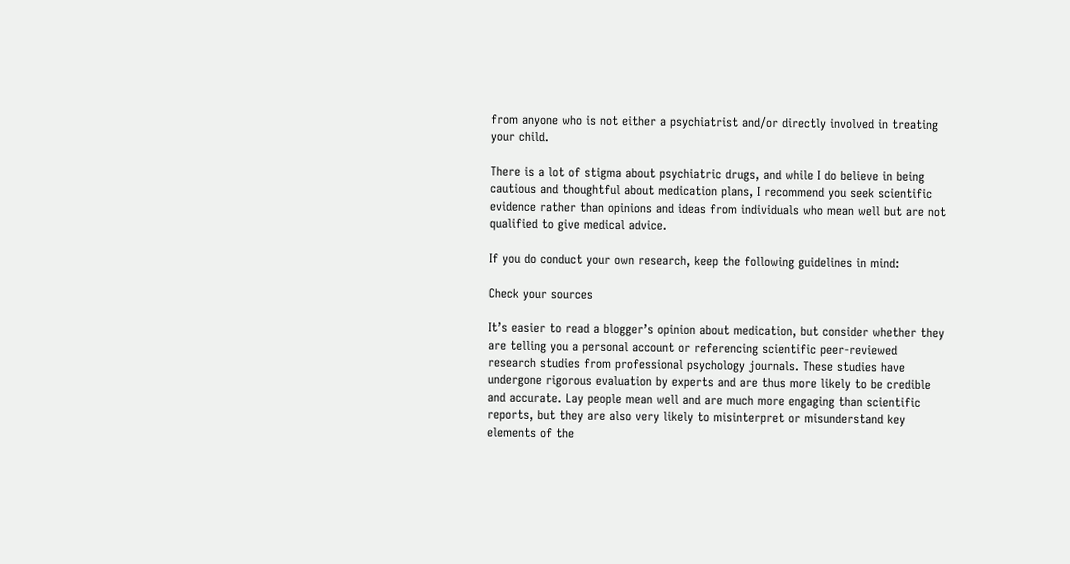from anyone who is not either a psychiatrist and/or directly involved in treating your child.

There is a lot of stigma about psychiatric drugs, and while I do believe in being cautious and thoughtful about medication plans, I recommend you seek scientific evidence rather than opinions and ideas from individuals who mean well but are not qualified to give medical advice.

If you do conduct your own research, keep the following guidelines in mind:

Check your sources

It’s easier to read a blogger’s opinion about medication, but consider whether they are telling you a personal account or referencing scientific peer-reviewed research studies from professional psychology journals. These studies have undergone rigorous evaluation by experts and are thus more likely to be credible and accurate. Lay people mean well and are much more engaging than scientific reports, but they are also very likely to misinterpret or misunderstand key elements of the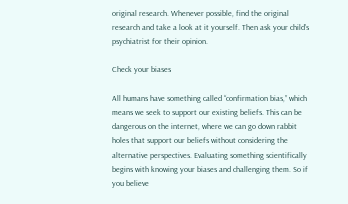original research. Whenever possible, find the original research and take a look at it yourself. Then ask your child’s psychiatrist for their opinion.

Check your biases

All humans have something called “confirmation bias,” which means we seek to support our existing beliefs. This can be dangerous on the internet, where we can go down rabbit holes that support our beliefs without considering the alternative perspectives. Evaluating something scientifically begins with knowing your biases and challenging them. So if you believe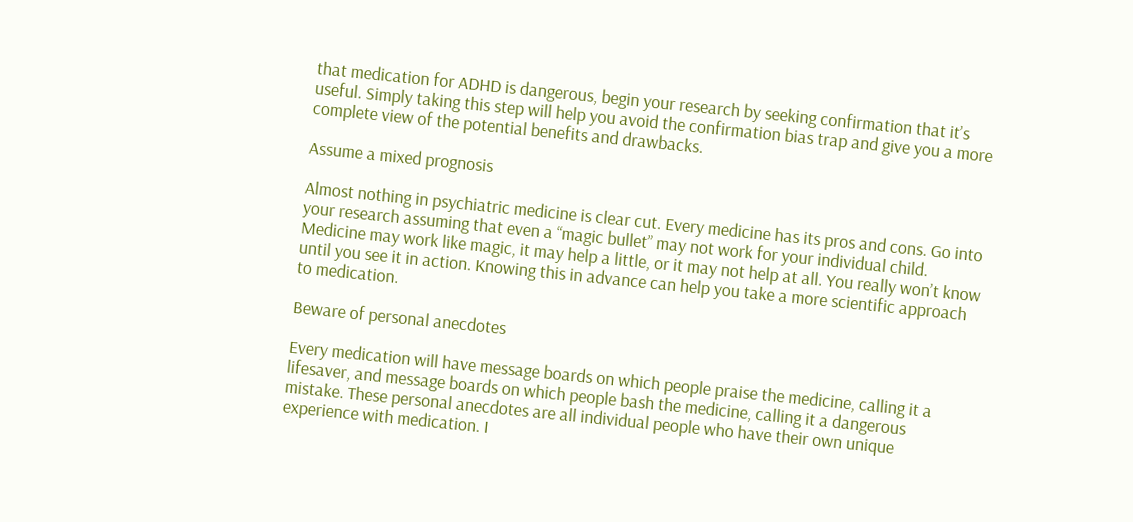that medication for ADHD is dangerous, begin your research by seeking confirmation that it’s useful. Simply taking this step will help you avoid the confirmation bias trap and give you a more complete view of the potential benefits and drawbacks.

Assume a mixed prognosis

Almost nothing in psychiatric medicine is clear cut. Every medicine has its pros and cons. Go into your research assuming that even a “magic bullet” may not work for your individual child. Medicine may work like magic, it may help a little, or it may not help at all. You really won’t know until you see it in action. Knowing this in advance can help you take a more scientific approach to medication.

Beware of personal anecdotes

Every medication will have message boards on which people praise the medicine, calling it a lifesaver, and message boards on which people bash the medicine, calling it a dangerous mistake. These personal anecdotes are all individual people who have their own unique experience with medication. I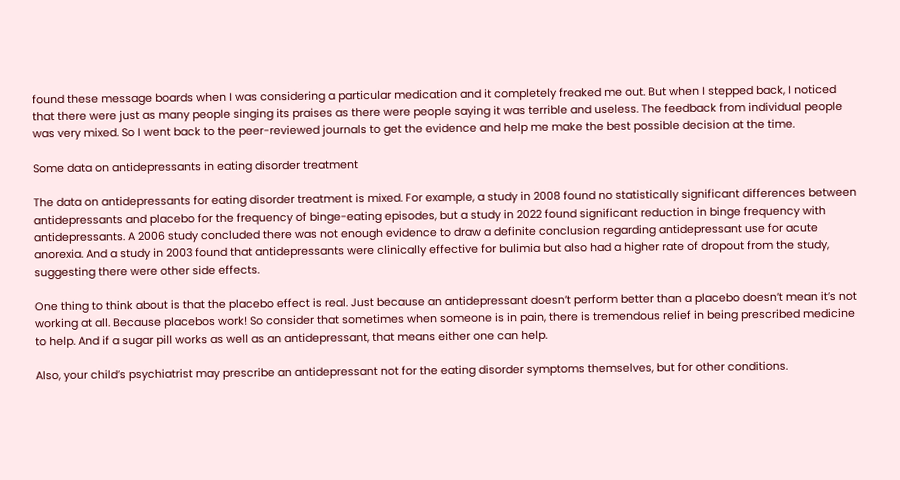found these message boards when I was considering a particular medication and it completely freaked me out. But when I stepped back, I noticed that there were just as many people singing its praises as there were people saying it was terrible and useless. The feedback from individual people was very mixed. So I went back to the peer-reviewed journals to get the evidence and help me make the best possible decision at the time.

Some data on antidepressants in eating disorder treatment

The data on antidepressants for eating disorder treatment is mixed. For example, a study in 2008 found no statistically significant differences between antidepressants and placebo for the frequency of binge-eating episodes, but a study in 2022 found significant reduction in binge frequency with antidepressants. A 2006 study concluded there was not enough evidence to draw a definite conclusion regarding antidepressant use for acute anorexia. And a study in 2003 found that antidepressants were clinically effective for bulimia but also had a higher rate of dropout from the study, suggesting there were other side effects.

One thing to think about is that the placebo effect is real. Just because an antidepressant doesn’t perform better than a placebo doesn’t mean it’s not working at all. Because placebos work! So consider that sometimes when someone is in pain, there is tremendous relief in being prescribed medicine to help. And if a sugar pill works as well as an antidepressant, that means either one can help.

Also, your child’s psychiatrist may prescribe an antidepressant not for the eating disorder symptoms themselves, but for other conditions.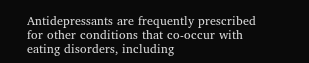Antidepressants are frequently prescribed for other conditions that co-occur with eating disorders, including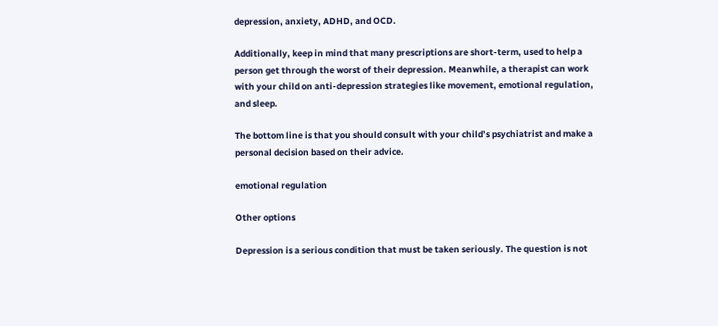depression, anxiety, ADHD, and OCD.

Additionally, keep in mind that many prescriptions are short-term, used to help a person get through the worst of their depression. Meanwhile, a therapist can work with your child on anti-depression strategies like movement, emotional regulation, and sleep.

The bottom line is that you should consult with your child’s psychiatrist and make a personal decision based on their advice.

emotional regulation

Other options

Depression is a serious condition that must be taken seriously. The question is not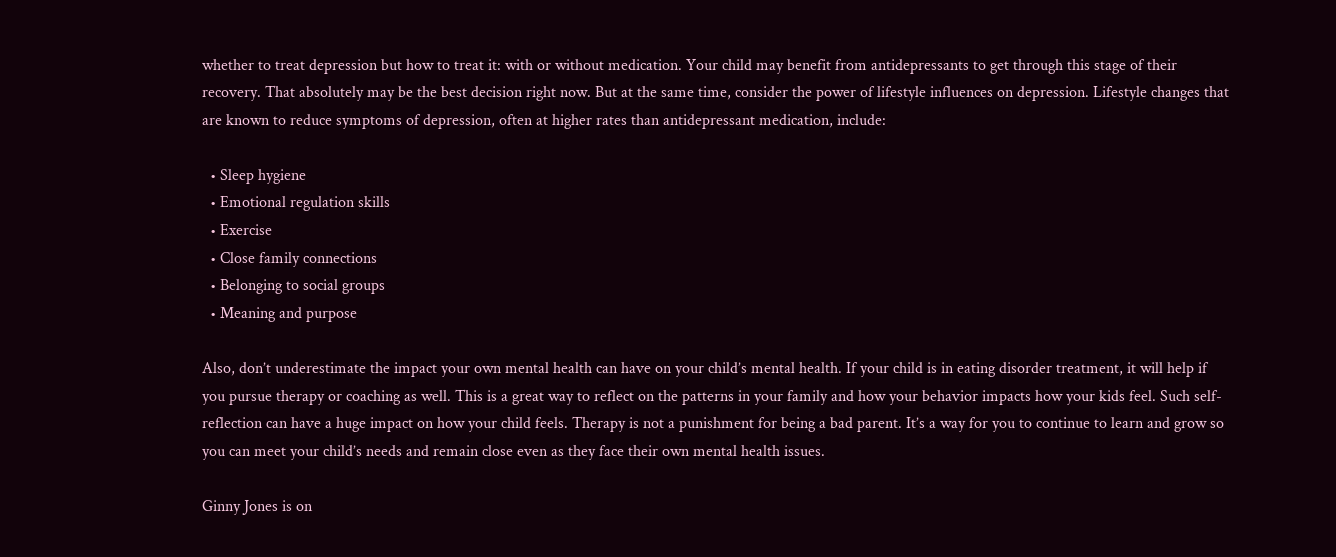whether to treat depression but how to treat it: with or without medication. Your child may benefit from antidepressants to get through this stage of their recovery. That absolutely may be the best decision right now. But at the same time, consider the power of lifestyle influences on depression. Lifestyle changes that are known to reduce symptoms of depression, often at higher rates than antidepressant medication, include:

  • Sleep hygiene
  • Emotional regulation skills
  • Exercise
  • Close family connections
  • Belonging to social groups
  • Meaning and purpose

Also, don’t underestimate the impact your own mental health can have on your child’s mental health. If your child is in eating disorder treatment, it will help if you pursue therapy or coaching as well. This is a great way to reflect on the patterns in your family and how your behavior impacts how your kids feel. Such self-reflection can have a huge impact on how your child feels. Therapy is not a punishment for being a bad parent. It’s a way for you to continue to learn and grow so you can meet your child’s needs and remain close even as they face their own mental health issues.

Ginny Jones is on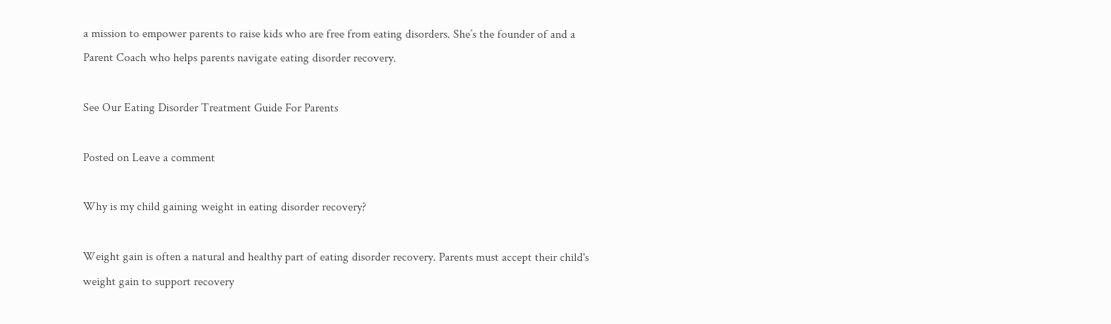a mission to empower parents to raise kids who are free from eating disorders. She’s the founder of and a Parent Coach who helps parents navigate eating disorder recovery.

See Our Eating Disorder Treatment Guide For Parents

Posted on Leave a comment

Why is my child gaining weight in eating disorder recovery?

Weight gain is often a natural and healthy part of eating disorder recovery. Parents must accept their child's weight gain to support recovery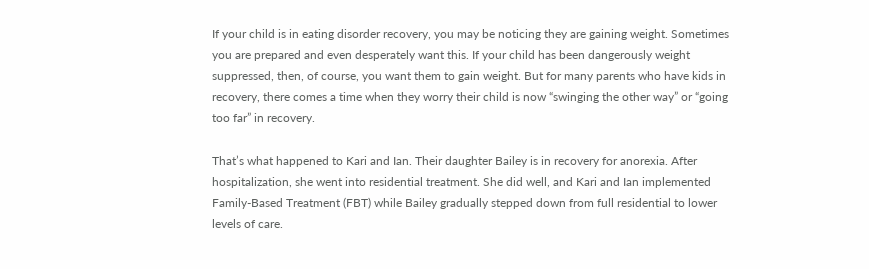If your child is in eating disorder recovery, you may be noticing they are gaining weight. Sometimes you are prepared and even desperately want this. If your child has been dangerously weight suppressed, then, of course, you want them to gain weight. But for many parents who have kids in recovery, there comes a time when they worry their child is now “swinging the other way” or “going too far” in recovery.

That’s what happened to Kari and Ian. Their daughter Bailey is in recovery for anorexia. After hospitalization, she went into residential treatment. She did well, and Kari and Ian implemented Family-Based Treatment (FBT) while Bailey gradually stepped down from full residential to lower levels of care.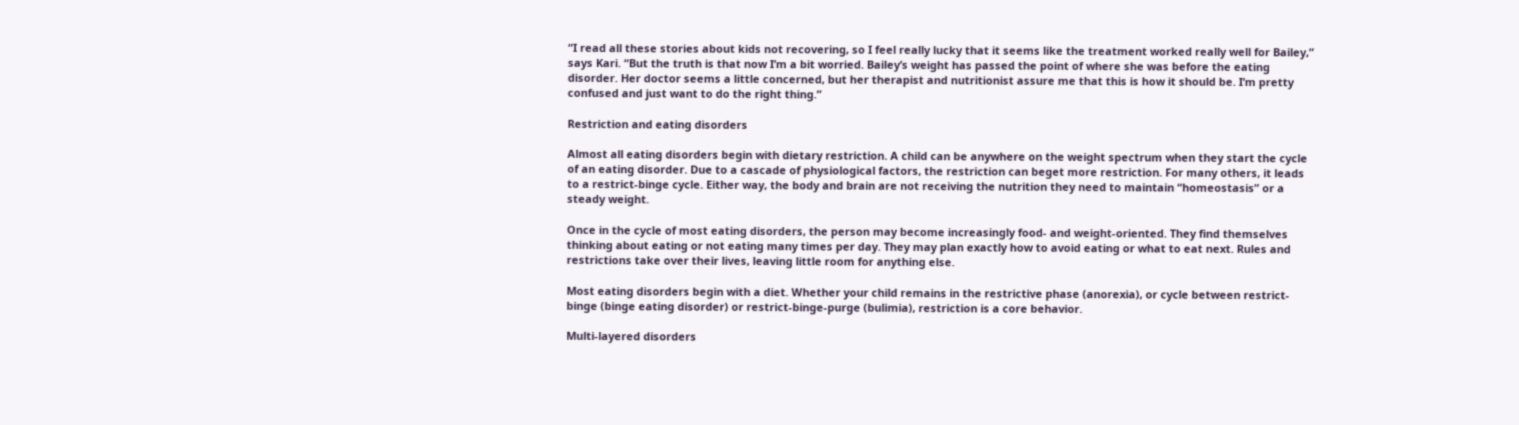“I read all these stories about kids not recovering, so I feel really lucky that it seems like the treatment worked really well for Bailey,” says Kari. “But the truth is that now I’m a bit worried. Bailey’s weight has passed the point of where she was before the eating disorder. Her doctor seems a little concerned, but her therapist and nutritionist assure me that this is how it should be. I’m pretty confused and just want to do the right thing.”

Restriction and eating disorders

Almost all eating disorders begin with dietary restriction. A child can be anywhere on the weight spectrum when they start the cycle of an eating disorder. Due to a cascade of physiological factors, the restriction can beget more restriction. For many others, it leads to a restrict-binge cycle. Either way, the body and brain are not receiving the nutrition they need to maintain “homeostasis” or a steady weight.

Once in the cycle of most eating disorders, the person may become increasingly food- and weight-oriented. They find themselves thinking about eating or not eating many times per day. They may plan exactly how to avoid eating or what to eat next. Rules and restrictions take over their lives, leaving little room for anything else.

Most eating disorders begin with a diet. Whether your child remains in the restrictive phase (anorexia), or cycle between restrict-binge (binge eating disorder) or restrict-binge-purge (bulimia), restriction is a core behavior.

Multi-layered disorders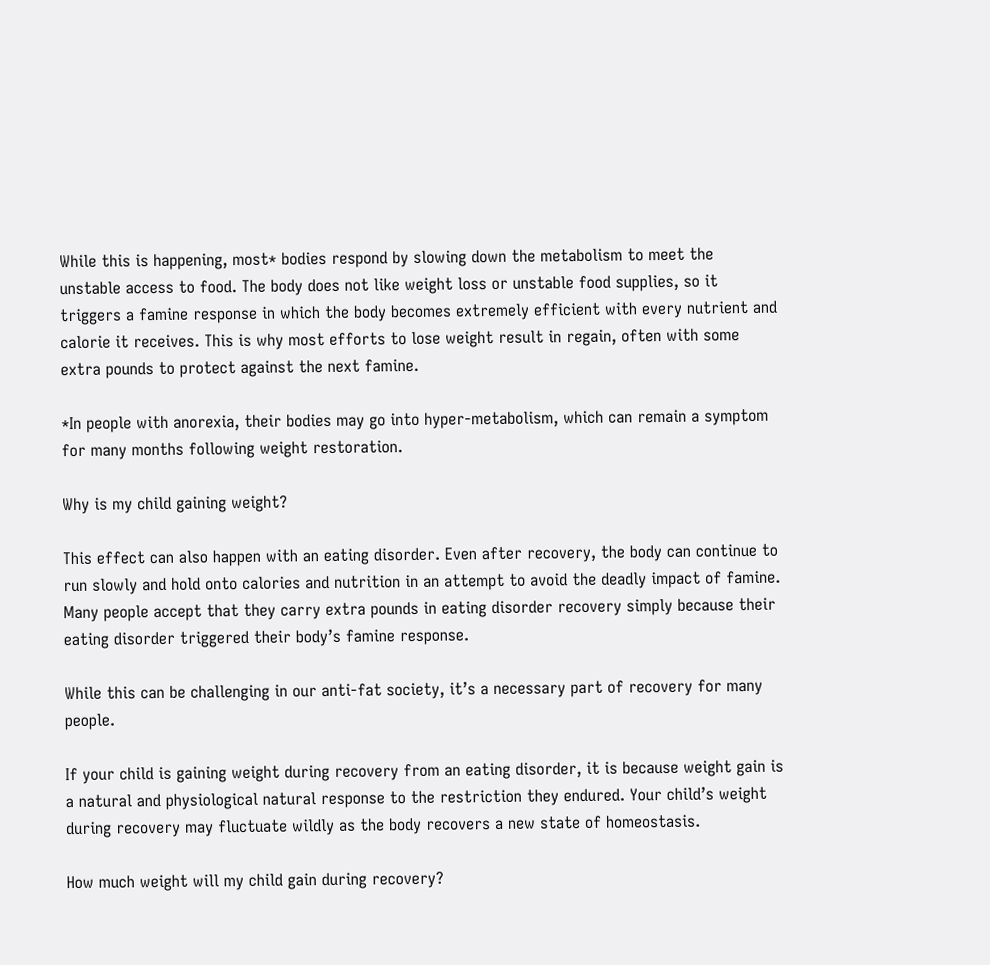While this is happening, most* bodies respond by slowing down the metabolism to meet the unstable access to food. The body does not like weight loss or unstable food supplies, so it triggers a famine response in which the body becomes extremely efficient with every nutrient and calorie it receives. This is why most efforts to lose weight result in regain, often with some extra pounds to protect against the next famine.

*In people with anorexia, their bodies may go into hyper-metabolism, which can remain a symptom for many months following weight restoration.

Why is my child gaining weight?

This effect can also happen with an eating disorder. Even after recovery, the body can continue to run slowly and hold onto calories and nutrition in an attempt to avoid the deadly impact of famine. Many people accept that they carry extra pounds in eating disorder recovery simply because their eating disorder triggered their body’s famine response.

While this can be challenging in our anti-fat society, it’s a necessary part of recovery for many people.

If your child is gaining weight during recovery from an eating disorder, it is because weight gain is a natural and physiological natural response to the restriction they endured. Your child’s weight during recovery may fluctuate wildly as the body recovers a new state of homeostasis.

How much weight will my child gain during recovery?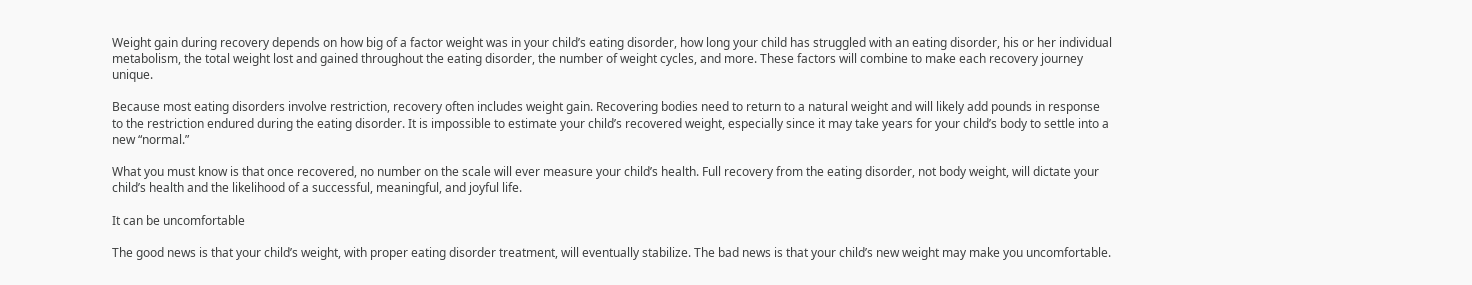Weight gain during recovery depends on how big of a factor weight was in your child’s eating disorder, how long your child has struggled with an eating disorder, his or her individual metabolism, the total weight lost and gained throughout the eating disorder, the number of weight cycles, and more. These factors will combine to make each recovery journey unique.

Because most eating disorders involve restriction, recovery often includes weight gain. Recovering bodies need to return to a natural weight and will likely add pounds in response to the restriction endured during the eating disorder. It is impossible to estimate your child’s recovered weight, especially since it may take years for your child’s body to settle into a new “normal.”

What you must know is that once recovered, no number on the scale will ever measure your child’s health. Full recovery from the eating disorder, not body weight, will dictate your child’s health and the likelihood of a successful, meaningful, and joyful life.

It can be uncomfortable

The good news is that your child’s weight, with proper eating disorder treatment, will eventually stabilize. The bad news is that your child’s new weight may make you uncomfortable.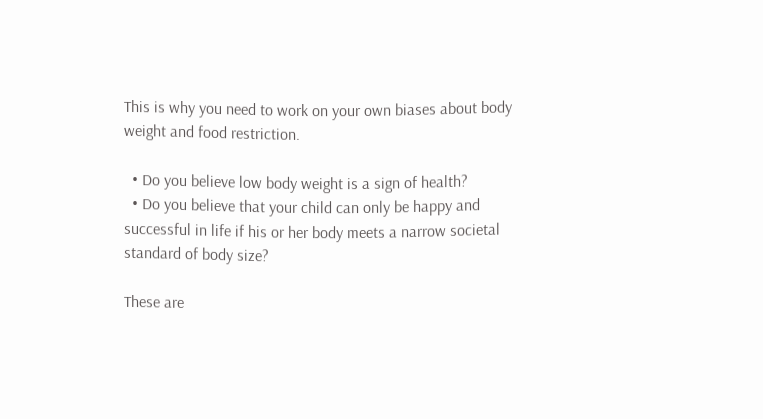This is why you need to work on your own biases about body weight and food restriction.

  • Do you believe low body weight is a sign of health?
  • Do you believe that your child can only be happy and successful in life if his or her body meets a narrow societal standard of body size?

These are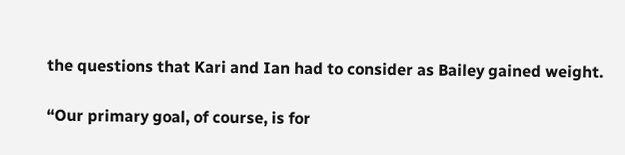the questions that Kari and Ian had to consider as Bailey gained weight.

“Our primary goal, of course, is for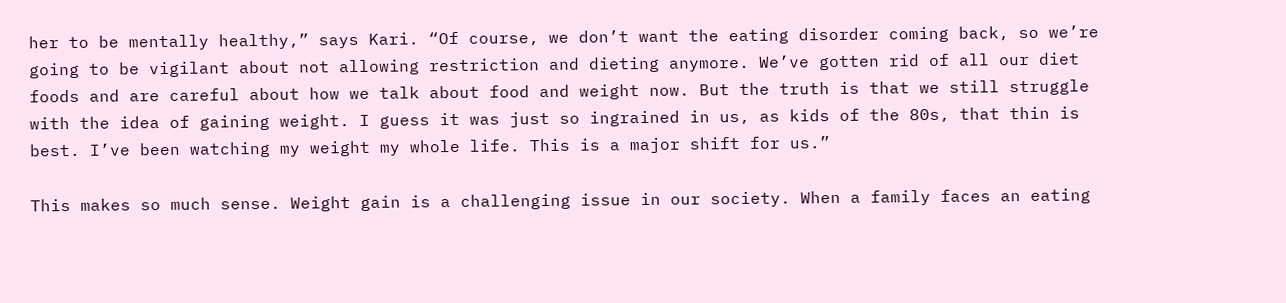her to be mentally healthy,” says Kari. “Of course, we don’t want the eating disorder coming back, so we’re going to be vigilant about not allowing restriction and dieting anymore. We’ve gotten rid of all our diet foods and are careful about how we talk about food and weight now. But the truth is that we still struggle with the idea of gaining weight. I guess it was just so ingrained in us, as kids of the 80s, that thin is best. I’ve been watching my weight my whole life. This is a major shift for us.”

This makes so much sense. Weight gain is a challenging issue in our society. When a family faces an eating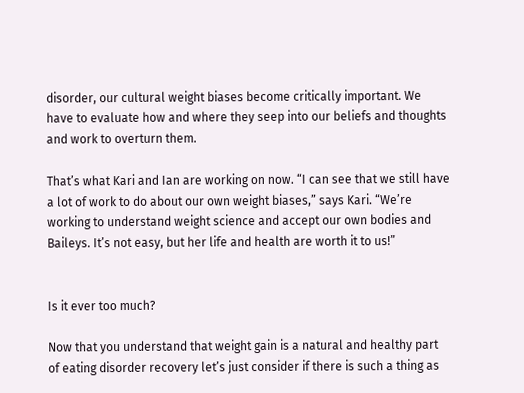disorder, our cultural weight biases become critically important. We have to evaluate how and where they seep into our beliefs and thoughts and work to overturn them.

That’s what Kari and Ian are working on now. “I can see that we still have a lot of work to do about our own weight biases,” says Kari. “We’re working to understand weight science and accept our own bodies and Baileys. It’s not easy, but her life and health are worth it to us!”


Is it ever too much?

Now that you understand that weight gain is a natural and healthy part of eating disorder recovery let’s just consider if there is such a thing as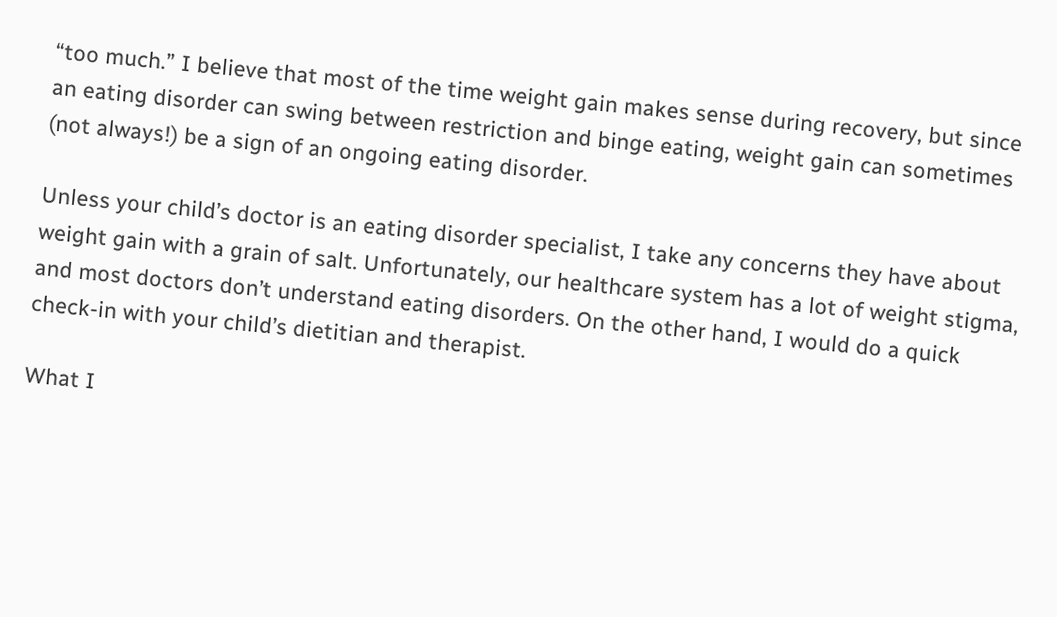“too much.” I believe that most of the time weight gain makes sense during recovery, but since an eating disorder can swing between restriction and binge eating, weight gain can sometimes (not always!) be a sign of an ongoing eating disorder.

Unless your child’s doctor is an eating disorder specialist, I take any concerns they have about weight gain with a grain of salt. Unfortunately, our healthcare system has a lot of weight stigma, and most doctors don’t understand eating disorders. On the other hand, I would do a quick check-in with your child’s dietitian and therapist.

What I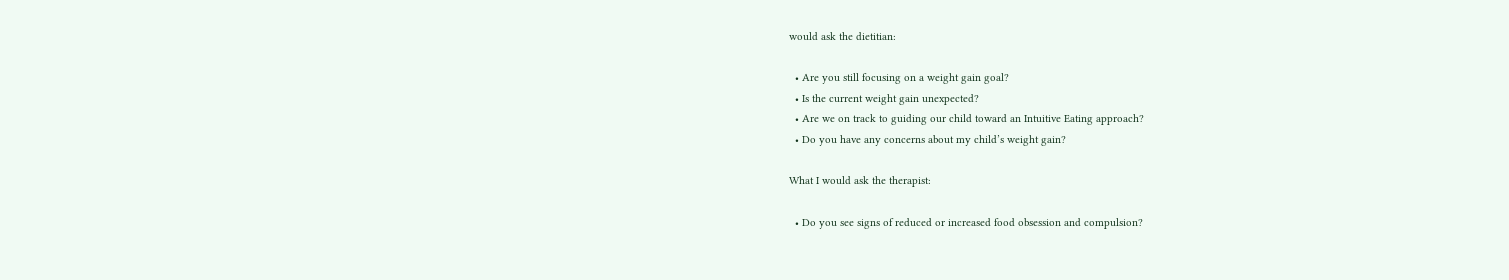would ask the dietitian:

  • Are you still focusing on a weight gain goal?
  • Is the current weight gain unexpected?
  • Are we on track to guiding our child toward an Intuitive Eating approach?
  • Do you have any concerns about my child’s weight gain?

What I would ask the therapist:

  • Do you see signs of reduced or increased food obsession and compulsion?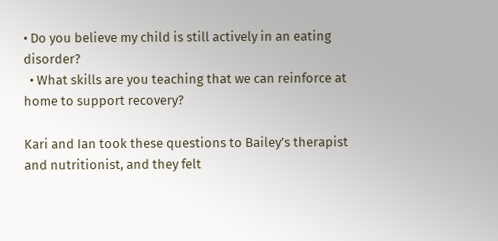• Do you believe my child is still actively in an eating disorder?
  • What skills are you teaching that we can reinforce at home to support recovery?

Kari and Ian took these questions to Bailey’s therapist and nutritionist, and they felt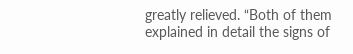greatly relieved. “Both of them explained in detail the signs of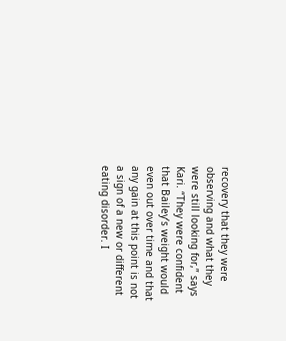recovery that they were observing and what they were still looking for,” says Kari. “They were confident that Bailey’s weight would even out over time and that any gain at this point is not a sign of a new or different eating disorder. I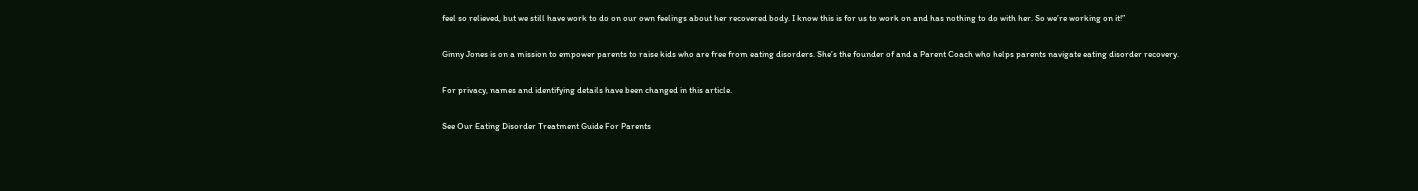feel so relieved, but we still have work to do on our own feelings about her recovered body. I know this is for us to work on and has nothing to do with her. So we’re working on it!”

Ginny Jones is on a mission to empower parents to raise kids who are free from eating disorders. She’s the founder of and a Parent Coach who helps parents navigate eating disorder recovery.

For privacy, names and identifying details have been changed in this article.

See Our Eating Disorder Treatment Guide For Parents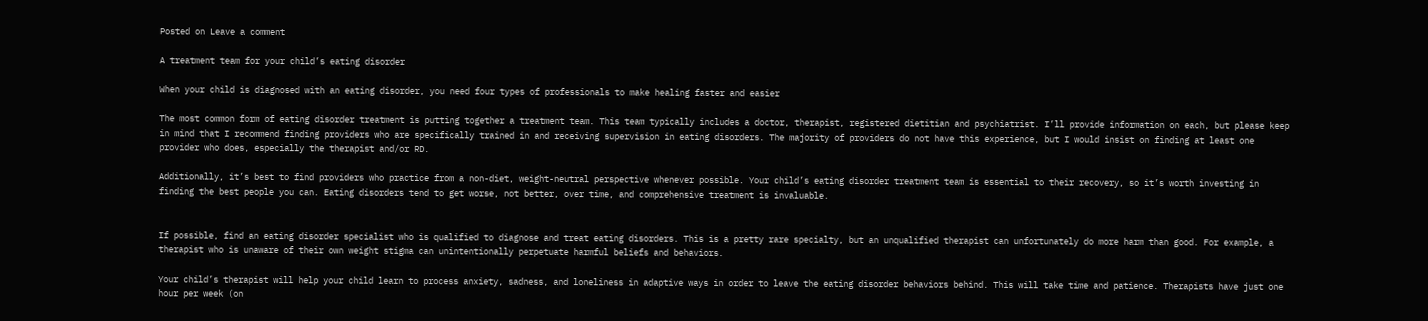Posted on Leave a comment

A treatment team for your child’s eating disorder

When your child is diagnosed with an eating disorder, you need four types of professionals to make healing faster and easier

The most common form of eating disorder treatment is putting together a treatment team. This team typically includes a doctor, therapist, registered dietitian and psychiatrist. I’ll provide information on each, but please keep in mind that I recommend finding providers who are specifically trained in and receiving supervision in eating disorders. The majority of providers do not have this experience, but I would insist on finding at least one provider who does, especially the therapist and/or RD.

Additionally, it’s best to find providers who practice from a non-diet, weight-neutral perspective whenever possible. Your child’s eating disorder treatment team is essential to their recovery, so it’s worth investing in finding the best people you can. Eating disorders tend to get worse, not better, over time, and comprehensive treatment is invaluable.


If possible, find an eating disorder specialist who is qualified to diagnose and treat eating disorders. This is a pretty rare specialty, but an unqualified therapist can unfortunately do more harm than good. For example, a therapist who is unaware of their own weight stigma can unintentionally perpetuate harmful beliefs and behaviors.

Your child’s therapist will help your child learn to process anxiety, sadness, and loneliness in adaptive ways in order to leave the eating disorder behaviors behind. This will take time and patience. Therapists have just one hour per week (on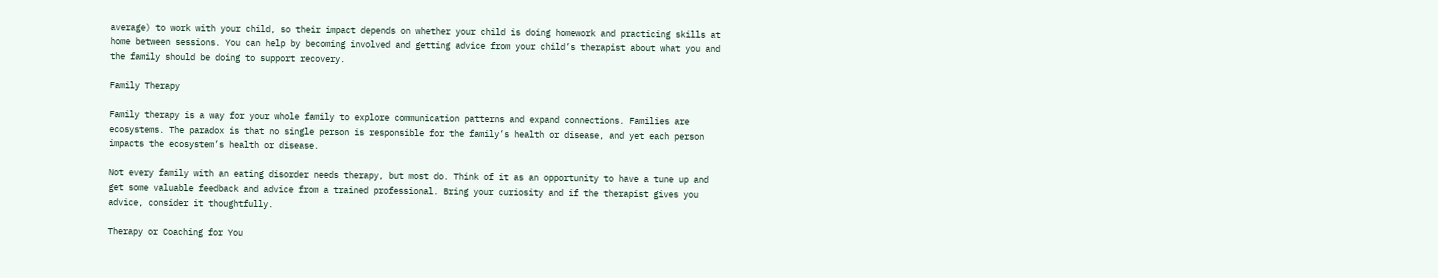average) to work with your child, so their impact depends on whether your child is doing homework and practicing skills at home between sessions. You can help by becoming involved and getting advice from your child’s therapist about what you and the family should be doing to support recovery.

Family Therapy

Family therapy is a way for your whole family to explore communication patterns and expand connections. Families are ecosystems. The paradox is that no single person is responsible for the family’s health or disease, and yet each person impacts the ecosystem’s health or disease.

Not every family with an eating disorder needs therapy, but most do. Think of it as an opportunity to have a tune up and get some valuable feedback and advice from a trained professional. Bring your curiosity and if the therapist gives you advice, consider it thoughtfully.

Therapy or Coaching for You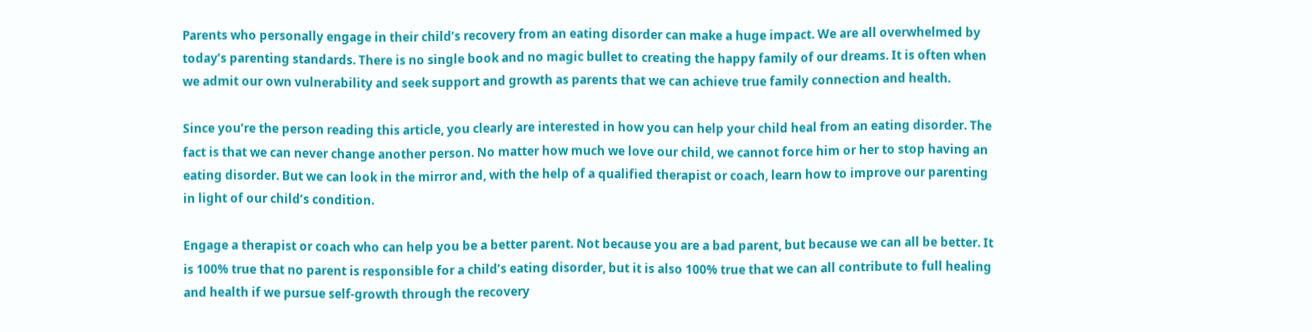Parents who personally engage in their child’s recovery from an eating disorder can make a huge impact. We are all overwhelmed by today’s parenting standards. There is no single book and no magic bullet to creating the happy family of our dreams. It is often when we admit our own vulnerability and seek support and growth as parents that we can achieve true family connection and health.

Since you’re the person reading this article, you clearly are interested in how you can help your child heal from an eating disorder. The fact is that we can never change another person. No matter how much we love our child, we cannot force him or her to stop having an eating disorder. But we can look in the mirror and, with the help of a qualified therapist or coach, learn how to improve our parenting in light of our child’s condition.

Engage a therapist or coach who can help you be a better parent. Not because you are a bad parent, but because we can all be better. It is 100% true that no parent is responsible for a child’s eating disorder, but it is also 100% true that we can all contribute to full healing and health if we pursue self-growth through the recovery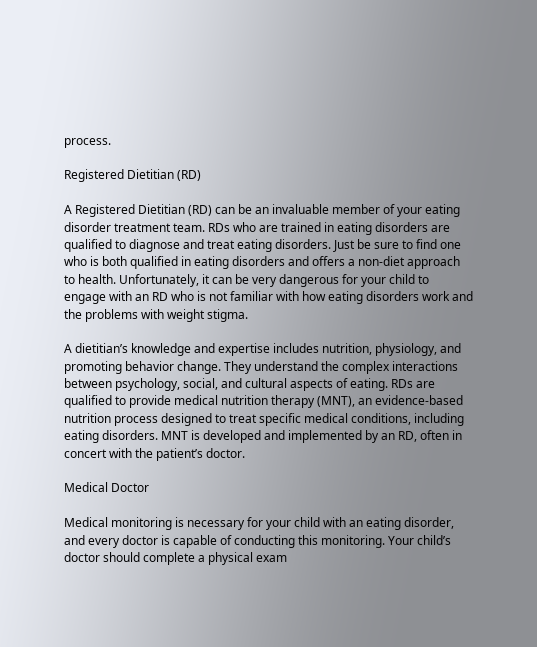process.

Registered Dietitian (RD)

A Registered Dietitian (RD) can be an invaluable member of your eating disorder treatment team. RDs who are trained in eating disorders are qualified to diagnose and treat eating disorders. Just be sure to find one who is both qualified in eating disorders and offers a non-diet approach to health. Unfortunately, it can be very dangerous for your child to engage with an RD who is not familiar with how eating disorders work and the problems with weight stigma.

A dietitian’s knowledge and expertise includes nutrition, physiology, and promoting behavior change. They understand the complex interactions between psychology, social, and cultural aspects of eating. RDs are qualified to provide medical nutrition therapy (MNT), an evidence-based nutrition process designed to treat specific medical conditions, including eating disorders. MNT is developed and implemented by an RD, often in concert with the patient’s doctor.

Medical Doctor

Medical monitoring is necessary for your child with an eating disorder, and every doctor is capable of conducting this monitoring. Your child’s doctor should complete a physical exam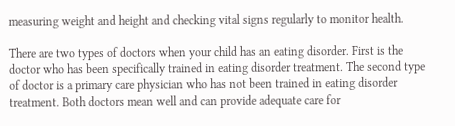measuring weight and height and checking vital signs regularly to monitor health.

There are two types of doctors when your child has an eating disorder. First is the doctor who has been specifically trained in eating disorder treatment. The second type of doctor is a primary care physician who has not been trained in eating disorder treatment. Both doctors mean well and can provide adequate care for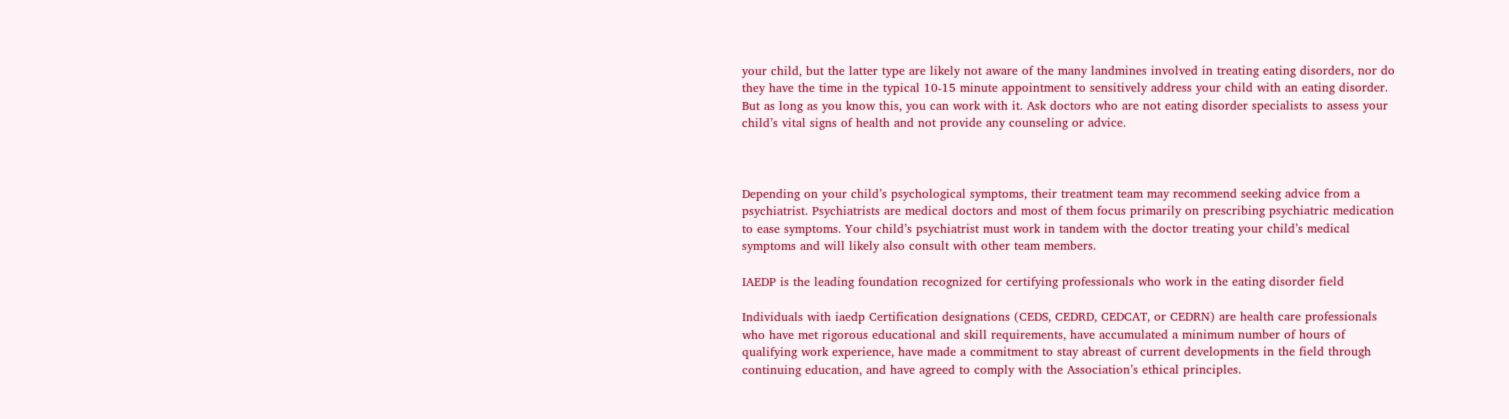your child, but the latter type are likely not aware of the many landmines involved in treating eating disorders, nor do they have the time in the typical 10-15 minute appointment to sensitively address your child with an eating disorder. But as long as you know this, you can work with it. Ask doctors who are not eating disorder specialists to assess your child’s vital signs of health and not provide any counseling or advice.



Depending on your child’s psychological symptoms, their treatment team may recommend seeking advice from a psychiatrist. Psychiatrists are medical doctors and most of them focus primarily on prescribing psychiatric medication to ease symptoms. Your child’s psychiatrist must work in tandem with the doctor treating your child’s medical symptoms and will likely also consult with other team members.

IAEDP is the leading foundation recognized for certifying professionals who work in the eating disorder field

Individuals with iaedp Certification designations (CEDS, CEDRD, CEDCAT, or CEDRN) are health care professionals who have met rigorous educational and skill requirements, have accumulated a minimum number of hours of qualifying work experience, have made a commitment to stay abreast of current developments in the field through continuing education, and have agreed to comply with the Association’s ethical principles.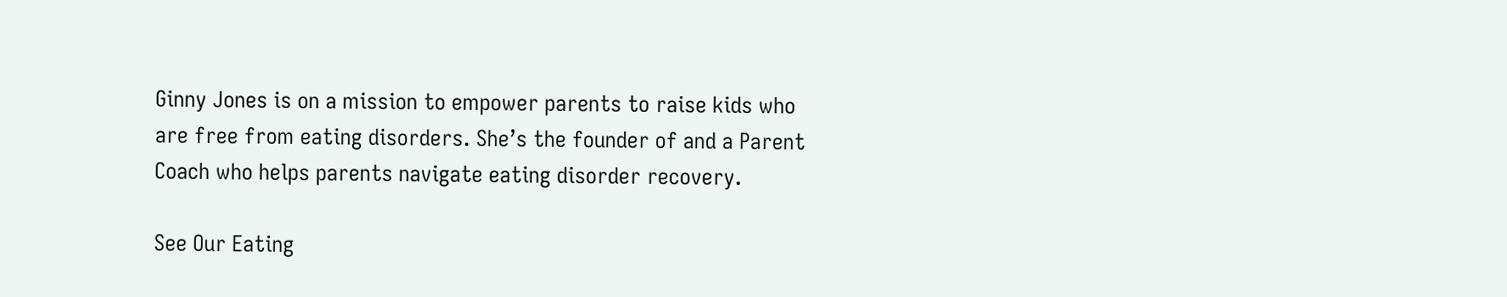Ginny Jones is on a mission to empower parents to raise kids who are free from eating disorders. She’s the founder of and a Parent Coach who helps parents navigate eating disorder recovery.

See Our Eating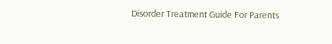Disorder Treatment Guide For Parents